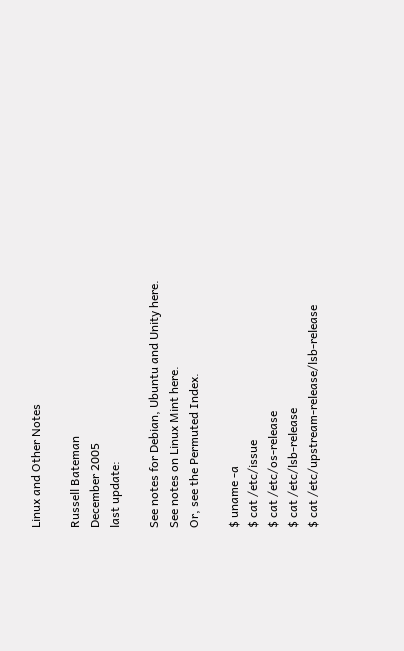Linux and Other Notes

Russell Bateman
December 2005
last update:

See notes for Debian, Ubuntu and Unity here.
See notes on Linux Mint here.
Or, see the Permuted Index.

$ uname -a
$ cat /etc/issue
$ cat /etc/os-release
$ cat /etc/lsb-release
$ cat /etc/upstream-release/lsb-release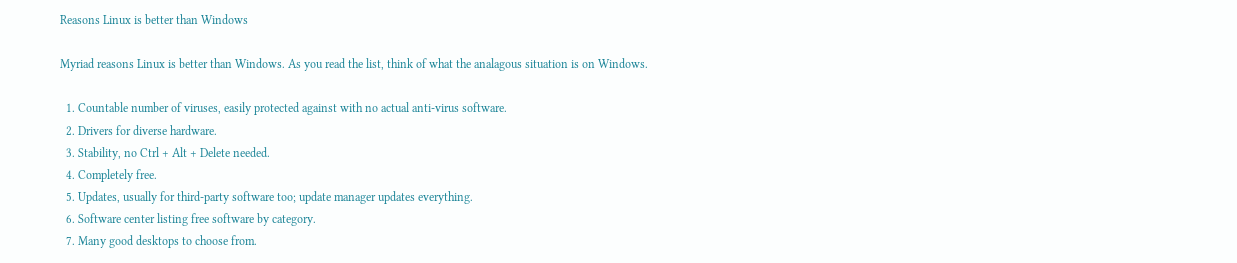Reasons Linux is better than Windows

Myriad reasons Linux is better than Windows. As you read the list, think of what the analagous situation is on Windows.

  1. Countable number of viruses, easily protected against with no actual anti-virus software.
  2. Drivers for diverse hardware.
  3. Stability, no Ctrl + Alt + Delete needed.
  4. Completely free.
  5. Updates, usually for third-party software too; update manager updates everything.
  6. Software center listing free software by category.
  7. Many good desktops to choose from.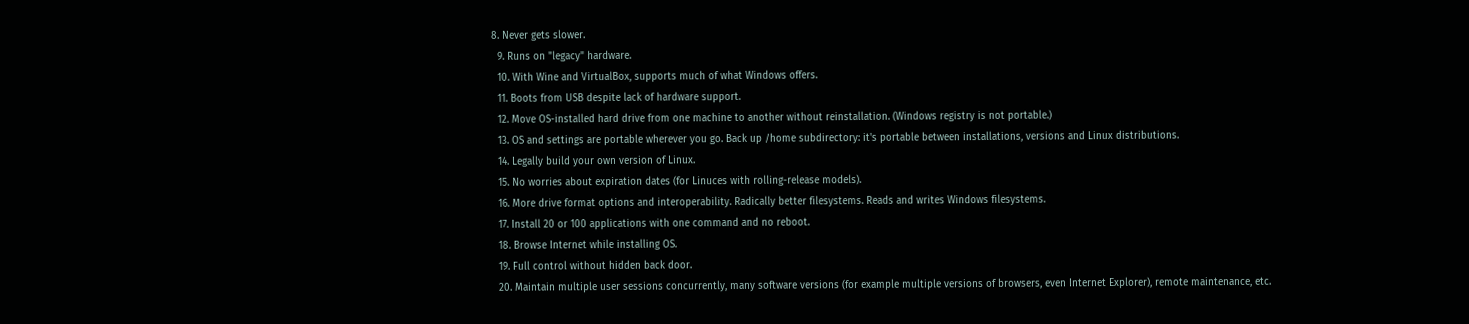8. Never gets slower.
  9. Runs on "legacy" hardware.
  10. With Wine and VirtualBox, supports much of what Windows offers.
  11. Boots from USB despite lack of hardware support.
  12. Move OS-installed hard drive from one machine to another without reinstallation. (Windows registry is not portable.)
  13. OS and settings are portable wherever you go. Back up /home subdirectory: it's portable between installations, versions and Linux distributions.
  14. Legally build your own version of Linux.
  15. No worries about expiration dates (for Linuces with rolling-release models).
  16. More drive format options and interoperability. Radically better filesystems. Reads and writes Windows filesystems.
  17. Install 20 or 100 applications with one command and no reboot.
  18. Browse Internet while installing OS.
  19. Full control without hidden back door.
  20. Maintain multiple user sessions concurrently, many software versions (for example multiple versions of browsers, even Internet Explorer), remote maintenance, etc.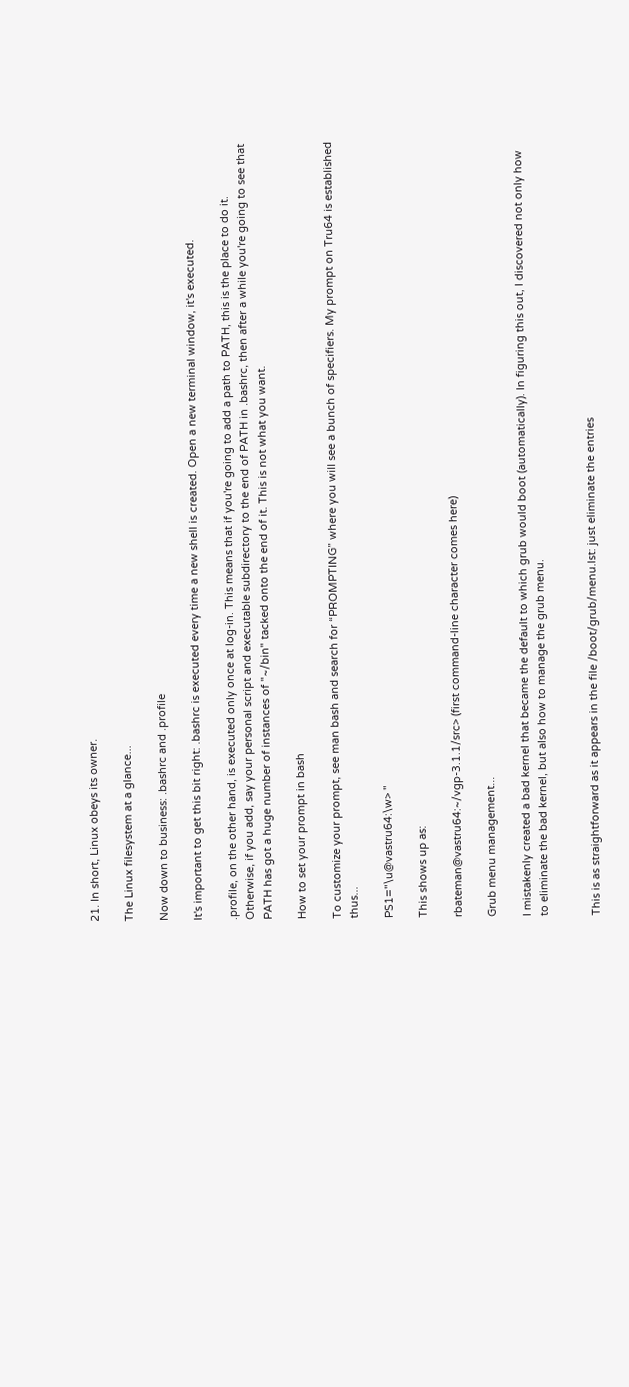21. In short, Linux obeys its owner.

The Linux filesystem at a glance...

Now down to business: .bashrc and .profile

It's important to get this bit right: .bashrc is executed every time a new shell is created. Open a new terminal window, it's executed.

.profile, on the other hand, is executed only once at log-in. This means that if you're going to add a path to PATH, this is the place to do it. Otherwise, if you add, say your personal script and executable subdirectory to the end of PATH in .bashrc, then after a while you're going to see that PATH has got a huge number of instances of "~/bin" tacked onto the end of it. This is not what you want.

How to set your prompt in bash

To customize your prompt, see man bash and search for “PROMPTING” where you will see a bunch of specifiers. My prompt on Tru64 is established thus...

PS1="\u@vastru64:\w> "

This shows up as:

rbateman@vastru64:~/vgp-3.1.1/src> (first command-line character comes here)

Grub menu management...

I mistakenly created a bad kernel that became the default to which grub would boot (automatically). In figuring this out, I discovered not only how to eliminate the bad kernel, but also how to manage the grub menu.


This is as straightforward as it appears in the file /boot/grub/menu.lst: just eliminate the entries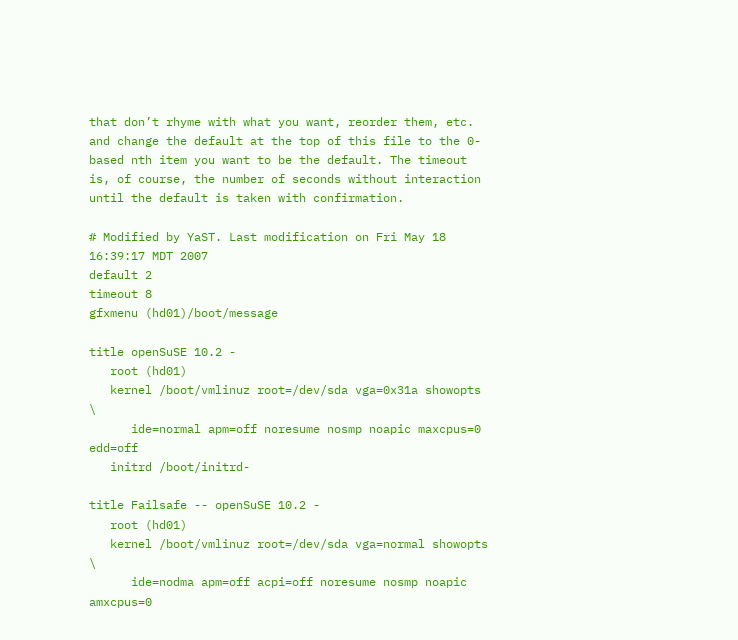that don’t rhyme with what you want, reorder them, etc. and change the default at the top of this file to the 0-based nth item you want to be the default. The timeout is, of course, the number of seconds without interaction until the default is taken with confirmation.

# Modified by YaST. Last modification on Fri May 18 16:39:17 MDT 2007
default 2
timeout 8
gfxmenu (hd01)/boot/message

title openSuSE 10.2 -
   root (hd01)
   kernel /boot/vmlinuz root=/dev/sda vga=0x31a showopts \
      ide=normal apm=off noresume nosmp noapic maxcpus=0 edd=off
   initrd /boot/initrd-

title Failsafe -- openSuSE 10.2 -
   root (hd01)
   kernel /boot/vmlinuz root=/dev/sda vga=normal showopts \
      ide=nodma apm=off acpi=off noresume nosmp noapic amxcpus=0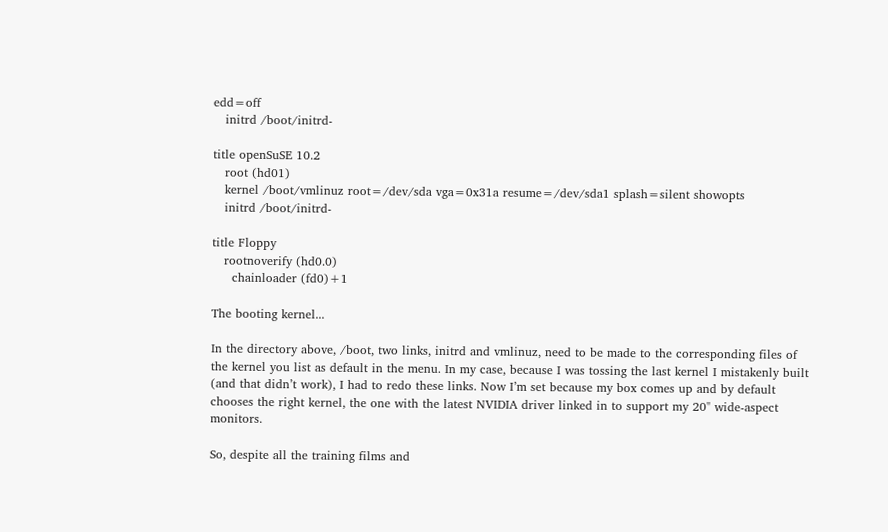edd=off
   initrd /boot/initrd-

title openSuSE 10.2
   root (hd01)
   kernel /boot/vmlinuz root=/dev/sda vga=0x31a resume=/dev/sda1 splash=silent showopts
   initrd /boot/initrd-

title Floppy
   rootnoverify (hd0.0)
     chainloader (fd0)+1

The booting kernel...

In the directory above, /boot, two links, initrd and vmlinuz, need to be made to the corresponding files of the kernel you list as default in the menu. In my case, because I was tossing the last kernel I mistakenly built (and that didn’t work), I had to redo these links. Now I’m set because my box comes up and by default chooses the right kernel, the one with the latest NVIDIA driver linked in to support my 20" wide-aspect monitors.

So, despite all the training films and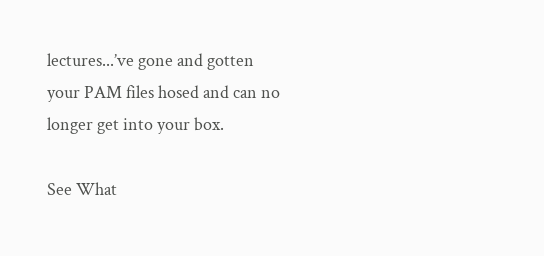lectures...’ve gone and gotten your PAM files hosed and can no longer get into your box.

See What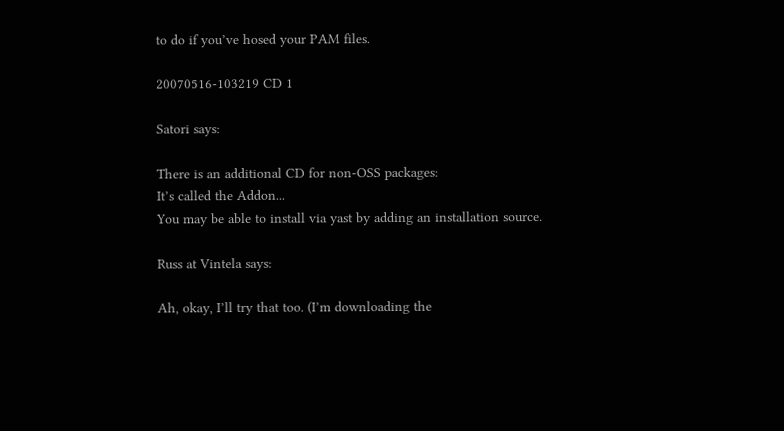to do if you’ve hosed your PAM files.

20070516-103219 CD 1

Satori says:

There is an additional CD for non-OSS packages:
It’s called the Addon...
You may be able to install via yast by adding an installation source.

Russ at Vintela says:

Ah, okay, I’ll try that too. (I’m downloading the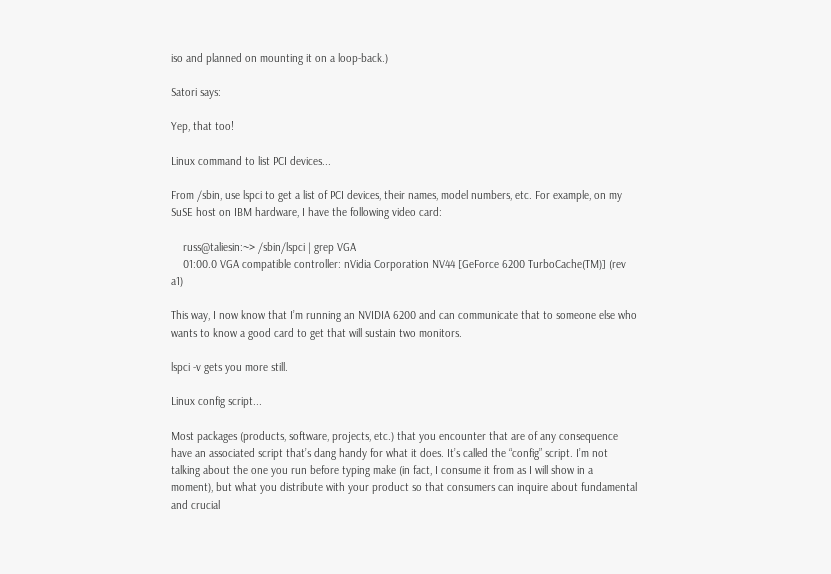iso and planned on mounting it on a loop-back.)

Satori says:

Yep, that too!

Linux command to list PCI devices...

From /sbin, use lspci to get a list of PCI devices, their names, model numbers, etc. For example, on my SuSE host on IBM hardware, I have the following video card:

    russ@taliesin:~> /sbin/lspci | grep VGA
    01:00.0 VGA compatible controller: nVidia Corporation NV44 [GeForce 6200 TurboCache(TM)] (rev a1)

This way, I now know that I’m running an NVIDIA 6200 and can communicate that to someone else who wants to know a good card to get that will sustain two monitors.

lspci -v gets you more still.

Linux config script...

Most packages (products, software, projects, etc.) that you encounter that are of any consequence have an associated script that’s dang handy for what it does. It’s called the “config” script. I’m not talking about the one you run before typing make (in fact, I consume it from as I will show in a moment), but what you distribute with your product so that consumers can inquire about fundamental and crucial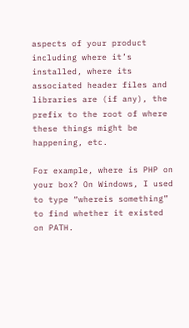aspects of your product including where it’s installed, where its associated header files and libraries are (if any), the prefix to the root of where these things might be happening, etc.

For example, where is PHP on your box? On Windows, I used to type “whereis something” to find whether it existed on PATH.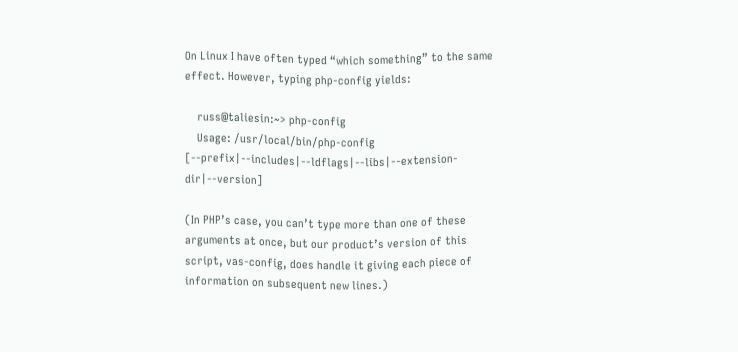On Linux I have often typed “which something” to the same effect. However, typing php-config yields:

    russ@taliesin:~> php-config
    Usage: /usr/local/bin/php-config [--prefix|--includes|--ldflags|--libs|--extension-dir|--version]

(In PHP’s case, you can’t type more than one of these arguments at once, but our product’s version of this script, vas-config, does handle it giving each piece of information on subsequent new lines.)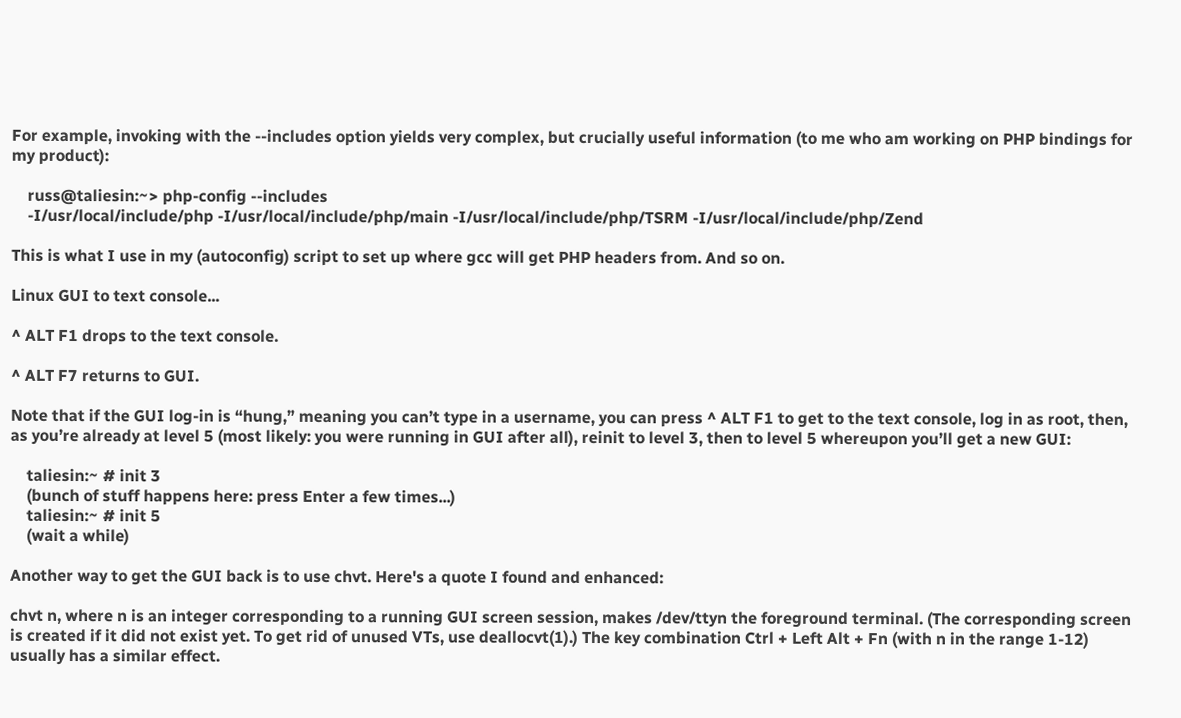For example, invoking with the --includes option yields very complex, but crucially useful information (to me who am working on PHP bindings for my product):

    russ@taliesin:~> php-config --includes
    -I/usr/local/include/php -I/usr/local/include/php/main -I/usr/local/include/php/TSRM -I/usr/local/include/php/Zend

This is what I use in my (autoconfig) script to set up where gcc will get PHP headers from. And so on.

Linux GUI to text console...

^ ALT F1 drops to the text console.

^ ALT F7 returns to GUI.

Note that if the GUI log-in is “hung,” meaning you can’t type in a username, you can press ^ ALT F1 to get to the text console, log in as root, then, as you’re already at level 5 (most likely: you were running in GUI after all), reinit to level 3, then to level 5 whereupon you’ll get a new GUI:

    taliesin:~ # init 3
    (bunch of stuff happens here: press Enter a few times...)
    taliesin:~ # init 5
    (wait a while)

Another way to get the GUI back is to use chvt. Here's a quote I found and enhanced:

chvt n, where n is an integer corresponding to a running GUI screen session, makes /dev/ttyn the foreground terminal. (The corresponding screen is created if it did not exist yet. To get rid of unused VTs, use deallocvt(1).) The key combination Ctrl + Left Alt + Fn (with n in the range 1-12) usually has a similar effect.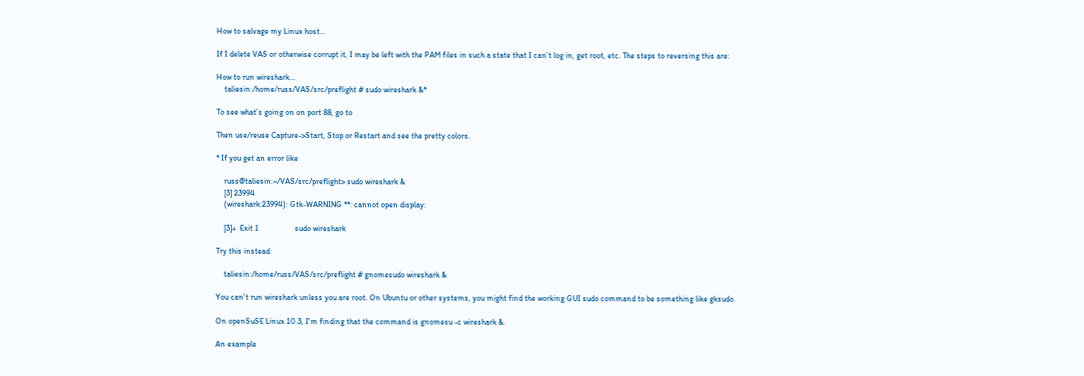How to salvage my Linux host...

If I delete VAS or otherwise corrupt it, I may be left with the PAM files in such a state that I can’t log in, get root, etc. The steps to reversing this are:

How to run wireshark...
    taliesin:/home/russ/VAS/src/preflight # sudo wireshark &*

To see what’s going on on port 88, go to

Then use/reuse Capture->Start, Stop or Restart and see the pretty colors.

* If you get an error like

    russ@taliesin:~/VAS/src/preflight> sudo wireshark &
    [3] 23994
    (wireshark:23994): Gtk-WARNING **: cannot open display:

    [3]+  Exit 1                  sudo wireshark

Try this instead:

    taliesin:/home/russ/VAS/src/preflight # gnomesudo wireshark &

You can't run wireshark unless you are root. On Ubuntu or other systems, you might find the working GUI sudo command to be something like gksudo.

On openSuSE Linux 10.3, I'm finding that the command is gnomesu -c wireshark &.

An example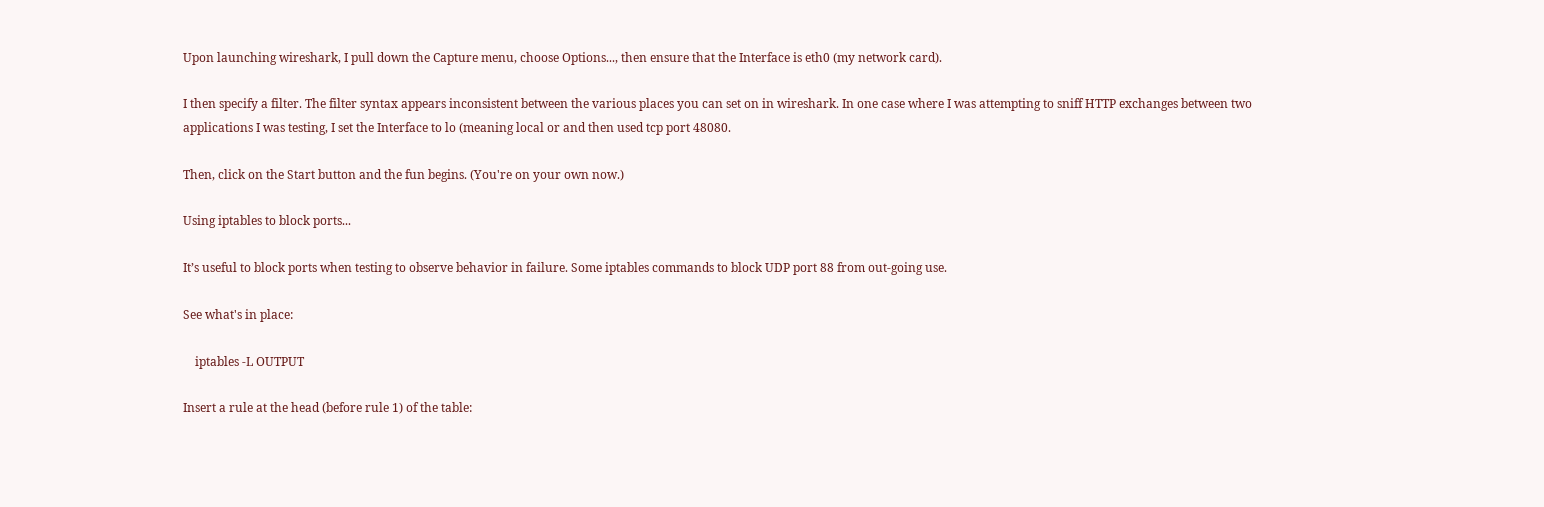Upon launching wireshark, I pull down the Capture menu, choose Options..., then ensure that the Interface is eth0 (my network card).

I then specify a filter. The filter syntax appears inconsistent between the various places you can set on in wireshark. In one case where I was attempting to sniff HTTP exchanges between two applications I was testing, I set the Interface to lo (meaning local or and then used tcp port 48080.

Then, click on the Start button and the fun begins. (You're on your own now.)

Using iptables to block ports...

It’s useful to block ports when testing to observe behavior in failure. Some iptables commands to block UDP port 88 from out-going use.

See what's in place:

    iptables -L OUTPUT

Insert a rule at the head (before rule 1) of the table: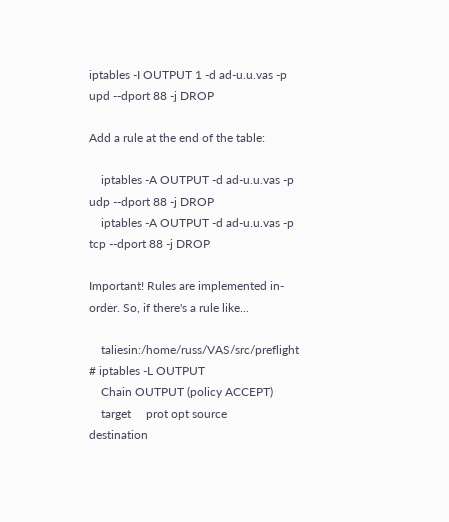iptables -I OUTPUT 1 -d ad-u.u.vas -p upd --dport 88 -j DROP

Add a rule at the end of the table:

    iptables -A OUTPUT -d ad-u.u.vas -p udp --dport 88 -j DROP
    iptables -A OUTPUT -d ad-u.u.vas -p tcp --dport 88 -j DROP

Important! Rules are implemented in-order. So, if there's a rule like...

    taliesin:/home/russ/VAS/src/preflight # iptables -L OUTPUT
    Chain OUTPUT (policy ACCEPT)
    target     prot opt source       destination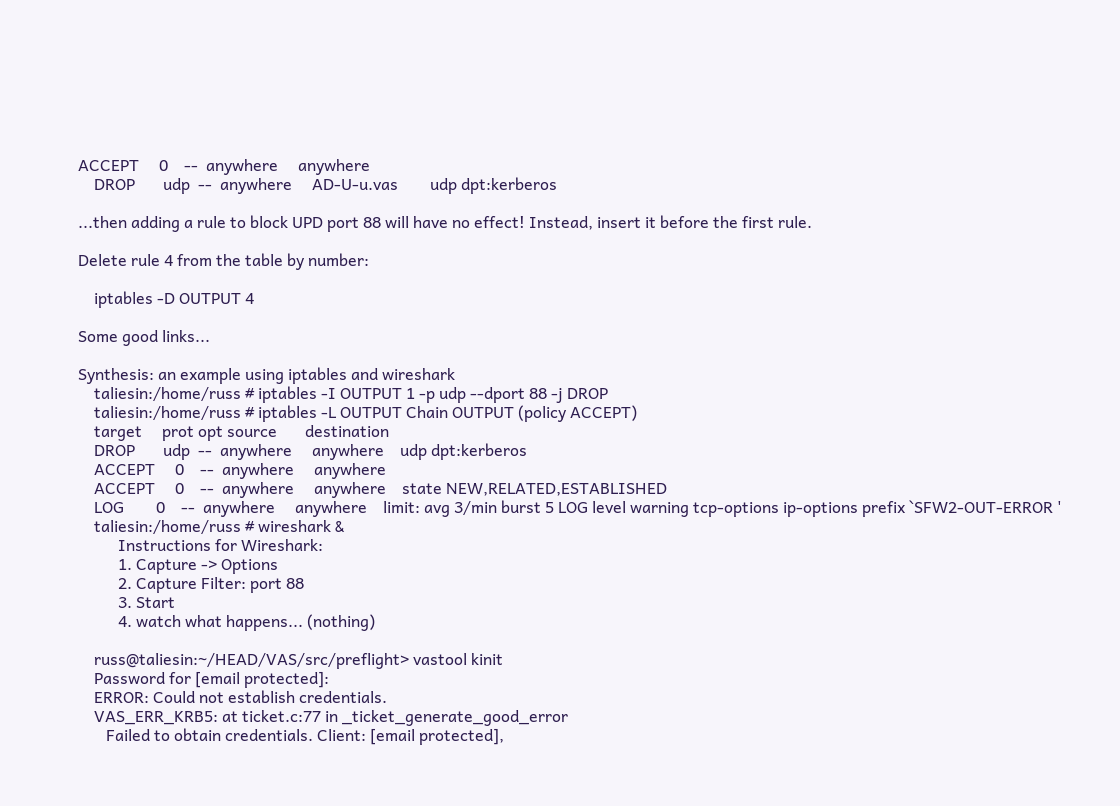ACCEPT     0    --  anywhere     anywhere
    DROP       udp  --  anywhere     AD-U-u.vas        udp dpt:kerberos

...then adding a rule to block UPD port 88 will have no effect! Instead, insert it before the first rule.

Delete rule 4 from the table by number:

    iptables -D OUTPUT 4

Some good links...

Synthesis: an example using iptables and wireshark
    taliesin:/home/russ # iptables -I OUTPUT 1 -p udp --dport 88 -j DROP
    taliesin:/home/russ # iptables -L OUTPUT Chain OUTPUT (policy ACCEPT)
    target     prot opt source       destination
    DROP       udp  --  anywhere     anywhere    udp dpt:kerberos
    ACCEPT     0    --  anywhere     anywhere
    ACCEPT     0    --  anywhere     anywhere    state NEW,RELATED,ESTABLISHED
    LOG        0    --  anywhere     anywhere    limit: avg 3/min burst 5 LOG level warning tcp-options ip-options prefix `SFW2-OUT-ERROR '
    taliesin:/home/russ # wireshark &
          Instructions for Wireshark:
          1. Capture -> Options
          2. Capture Filter: port 88
          3. Start
          4. watch what happens... (nothing)

    russ@taliesin:~/HEAD/VAS/src/preflight> vastool kinit
    Password for [email protected]:
    ERROR: Could not establish credentials.
    VAS_ERR_KRB5: at ticket.c:77 in _ticket_generate_good_error
       Failed to obtain credentials. Client: [email protected],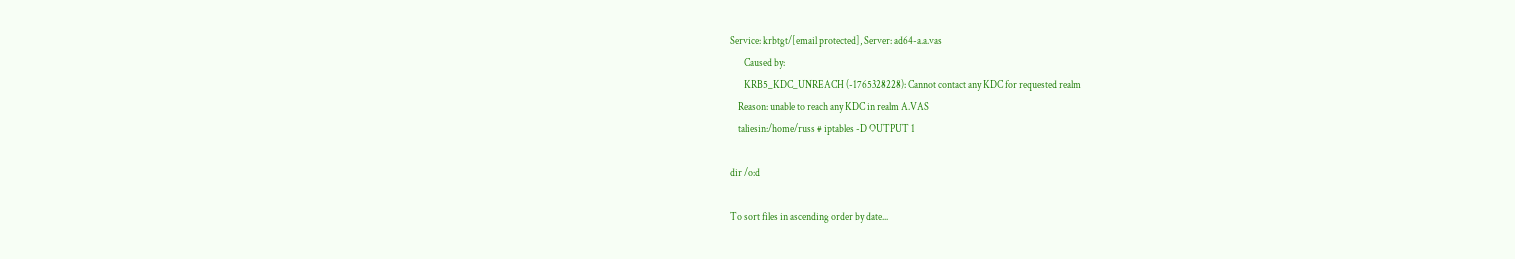Service: krbtgt/[email protected], Server: ad64-a.a.vas
       Caused by:
       KRB5_KDC_UNREACH (-1765328228): Cannot contact any KDC for requested realm
    Reason: unable to reach any KDC in realm A.VAS
    taliesin:/home/russ # iptables -D OUTPUT 1

dir /o:d

To sort files in ascending order by date...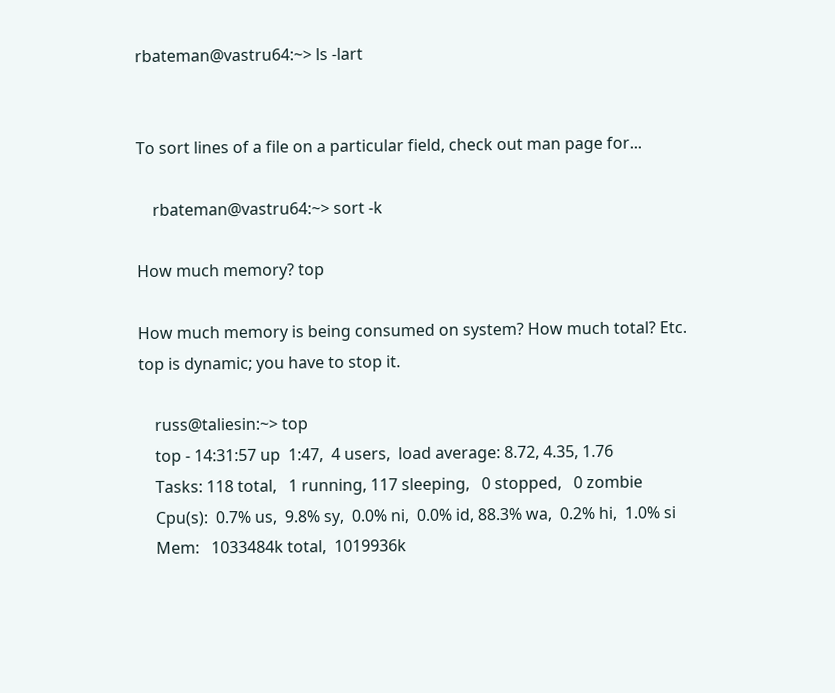rbateman@vastru64:~> ls -lart


To sort lines of a file on a particular field, check out man page for...

    rbateman@vastru64:~> sort -k

How much memory? top

How much memory is being consumed on system? How much total? Etc. top is dynamic; you have to stop it.

    russ@taliesin:~> top
    top - 14:31:57 up  1:47,  4 users,  load average: 8.72, 4.35, 1.76
    Tasks: 118 total,   1 running, 117 sleeping,   0 stopped,   0 zombie
    Cpu(s):  0.7% us,  9.8% sy,  0.0% ni,  0.0% id, 88.3% wa,  0.2% hi,  1.0% si
    Mem:   1033484k total,  1019936k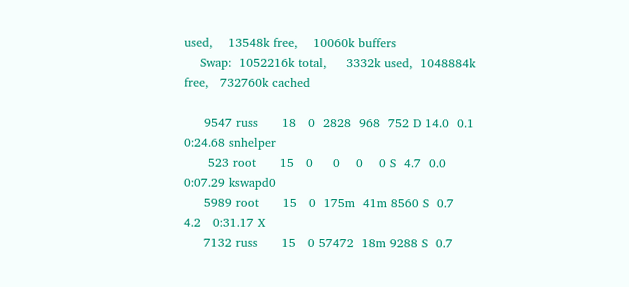used,    13548k free,    10060k buffers
    Swap:  1052216k total,     3332k used,  1048884k free,   732760k cached

     9547 russ      18   0  2828  968  752 D 14.0  0.1   0:24.68 snhelper
      523 root      15   0     0    0    0 S  4.7  0.0   0:07.29 kswapd0
     5989 root      15   0  175m  41m 8560 S  0.7  4.2   0:31.17 X
     7132 russ      15   0 57472  18m 9288 S  0.7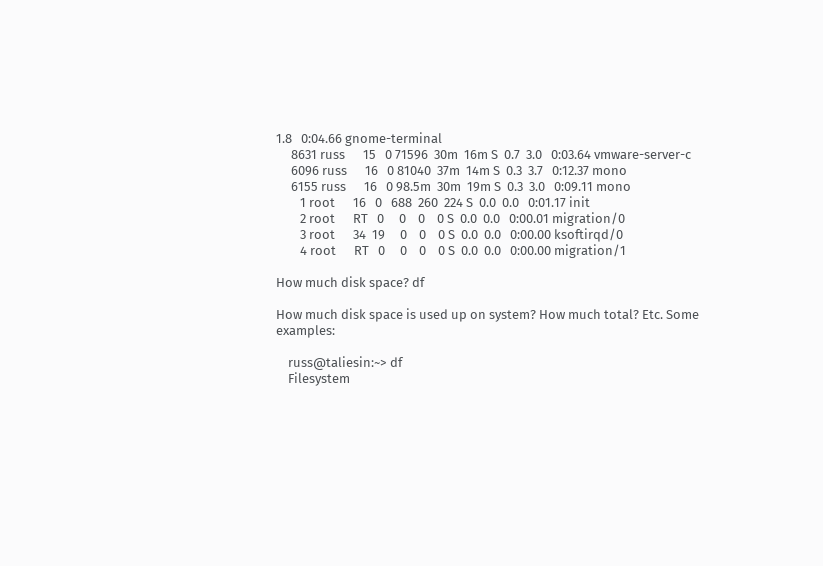1.8   0:04.66 gnome-terminal
     8631 russ      15   0 71596  30m  16m S  0.7  3.0   0:03.64 vmware-server-c
     6096 russ      16   0 81040  37m  14m S  0.3  3.7   0:12.37 mono
     6155 russ      16   0 98.5m  30m  19m S  0.3  3.0   0:09.11 mono
        1 root      16   0   688  260  224 S  0.0  0.0   0:01.17 init
        2 root      RT   0     0    0    0 S  0.0  0.0   0:00.01 migration/0
        3 root      34  19     0    0    0 S  0.0  0.0   0:00.00 ksoftirqd/0
        4 root      RT   0     0    0    0 S  0.0  0.0   0:00.00 migration/1

How much disk space? df

How much disk space is used up on system? How much total? Etc. Some examples:

    russ@taliesin:~> df
    Filesystem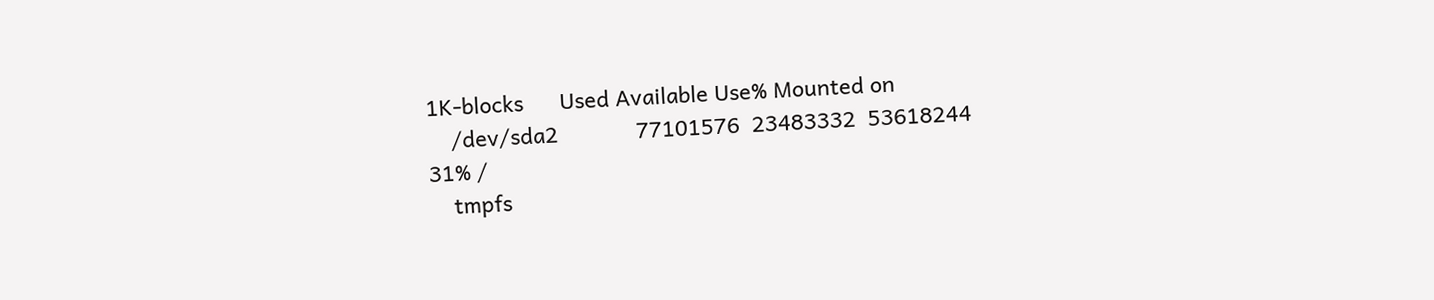1K-blocks      Used Available Use% Mounted on
    /dev/sda2             77101576  23483332  53618244  31% /
    tmpfs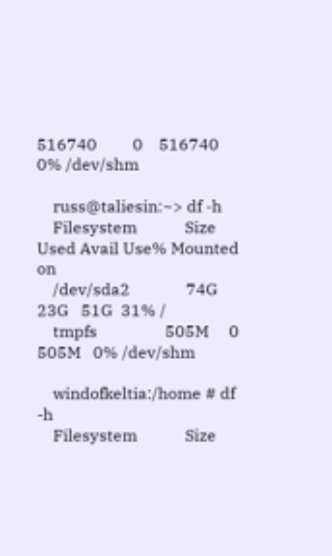516740         0    516740   0% /dev/shm

    russ@taliesin:~> df -h
    Filesystem            Size  Used Avail Use% Mounted on
    /dev/sda2              74G   23G   51G  31% /
    tmpfs                 505M     0  505M   0% /dev/shm

    windofkeltia:/home # df -h
    Filesystem            Size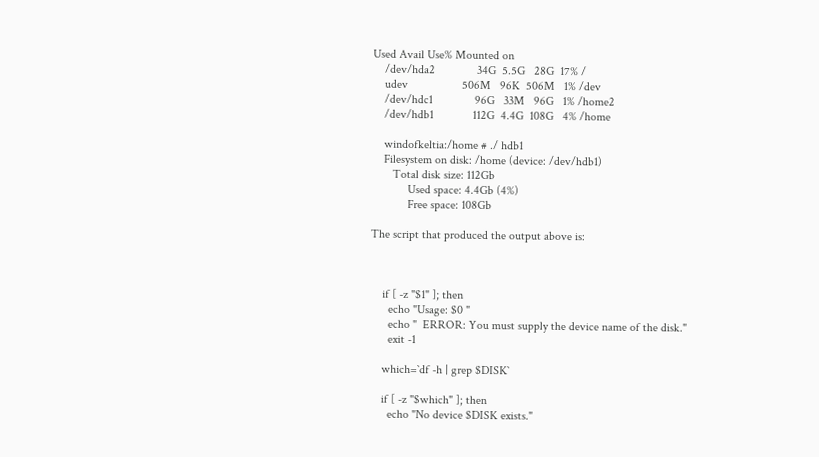Used Avail Use% Mounted on
    /dev/hda2              34G  5.5G   28G  17% /
    udev                  506M   96K  506M   1% /dev
    /dev/hdc1              96G   33M   96G   1% /home2
    /dev/hdb1             112G  4.4G  108G   4% /home

    windofkeltia:/home # ./ hdb1
    Filesystem on disk: /home (device: /dev/hdb1)
       Total disk size: 112Gb
            Used space: 4.4Gb (4%)
            Free space: 108Gb

The script that produced the output above is:



    if [ -z "$1" ]; then
      echo "Usage: $0 "
      echo "  ERROR: You must supply the device name of the disk."
      exit -1

    which=`df -h | grep $DISK`

    if [ -z "$which" ]; then
      echo "No device $DISK exists."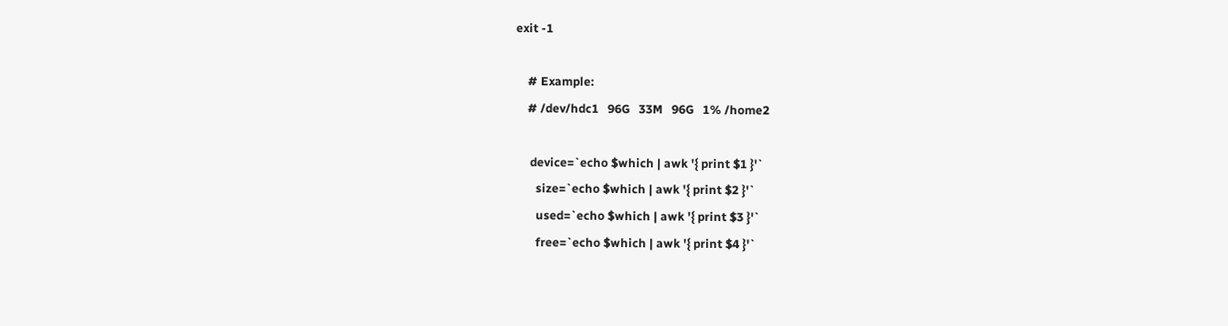exit -1

    # Example:
    # /dev/hdc1   96G   33M   96G   1% /home2

     device=`echo $which | awk '{ print $1 }'`
       size=`echo $which | awk '{ print $2 }'`
       used=`echo $which | awk '{ print $3 }'`
       free=`echo $which | awk '{ print $4 }'`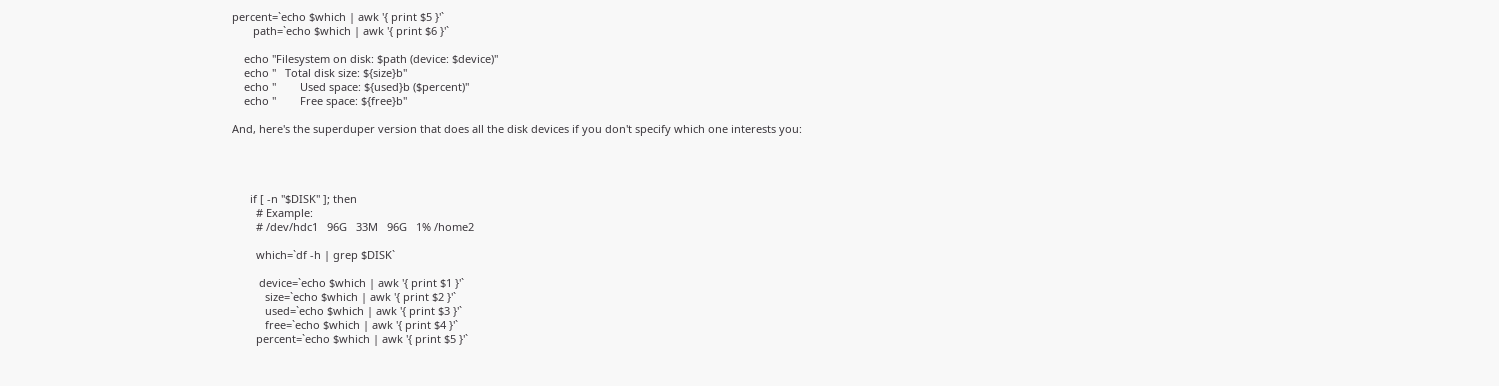percent=`echo $which | awk '{ print $5 }'`
       path=`echo $which | awk '{ print $6 }'`

    echo "Filesystem on disk: $path (device: $device)"
    echo "   Total disk size: ${size}b"
    echo "        Used space: ${used}b ($percent)"
    echo "        Free space: ${free}b"

And, here's the superduper version that does all the disk devices if you don't specify which one interests you:




      if [ -n "$DISK" ]; then
        # Example:
        # /dev/hdc1   96G   33M   96G   1% /home2

        which=`df -h | grep $DISK`

         device=`echo $which | awk '{ print $1 }'`
           size=`echo $which | awk '{ print $2 }'`
           used=`echo $which | awk '{ print $3 }'`
           free=`echo $which | awk '{ print $4 }'`
        percent=`echo $which | awk '{ print $5 }'`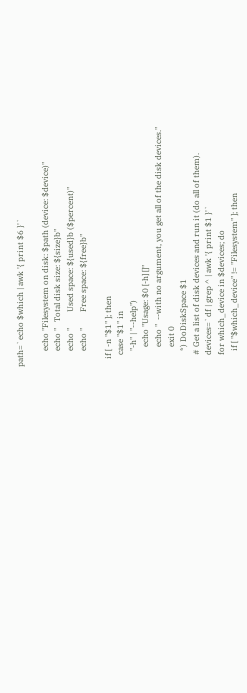path=`echo $which | awk '{ print $6 }'`

        echo "Filesystem on disk: $path (device: $device)"
        echo "   Total disk size: ${size}b"
        echo "        Used space: ${used}b ($percent)"
        echo "        Free space: ${free}b"

    if [ -n "$1" ]; then
      case "$1" in
        "-h" | "--help")
          echo "Usage: $0 [-h] []"
          echo "  --with no argument, you get all of the disk devices."
          exit 0
        *) DoDiskSpace $1
      # Get a list of disk devices and run it (do all of them).
      devices=`df | grep ^ | awk '{ print $1 }'`
      for which_device in $devices; do
        if [ "$which_device" != "Filesystem" ]; then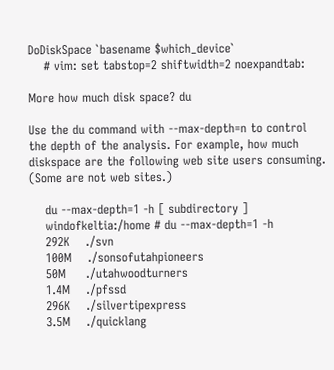DoDiskSpace `basename $which_device`
    # vim: set tabstop=2 shiftwidth=2 noexpandtab:

More how much disk space? du

Use the du command with --max-depth=n to control the depth of the analysis. For example, how much diskspace are the following web site users consuming. (Some are not web sites.)

    du --max-depth=1 -h [ subdirectory ]
    windofkeltia:/home # du --max-depth=1 -h
    292K    ./svn
    100M    ./sonsofutahpioneers
    50M     ./utahwoodturners
    1.4M    ./pfssd
    296K    ./silvertipexpress
    3.5M    ./quicklang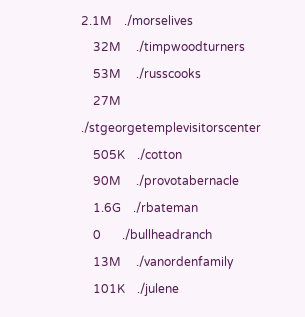2.1M    ./morselives
    32M     ./timpwoodturners
    53M     ./russcooks
    27M     ./stgeorgetemplevisitorscenter
    505K    ./cotton
    90M     ./provotabernacle
    1.6G    ./rbateman
    0       ./bullheadranch
    13M     ./vanordenfamily
    101K    ./julene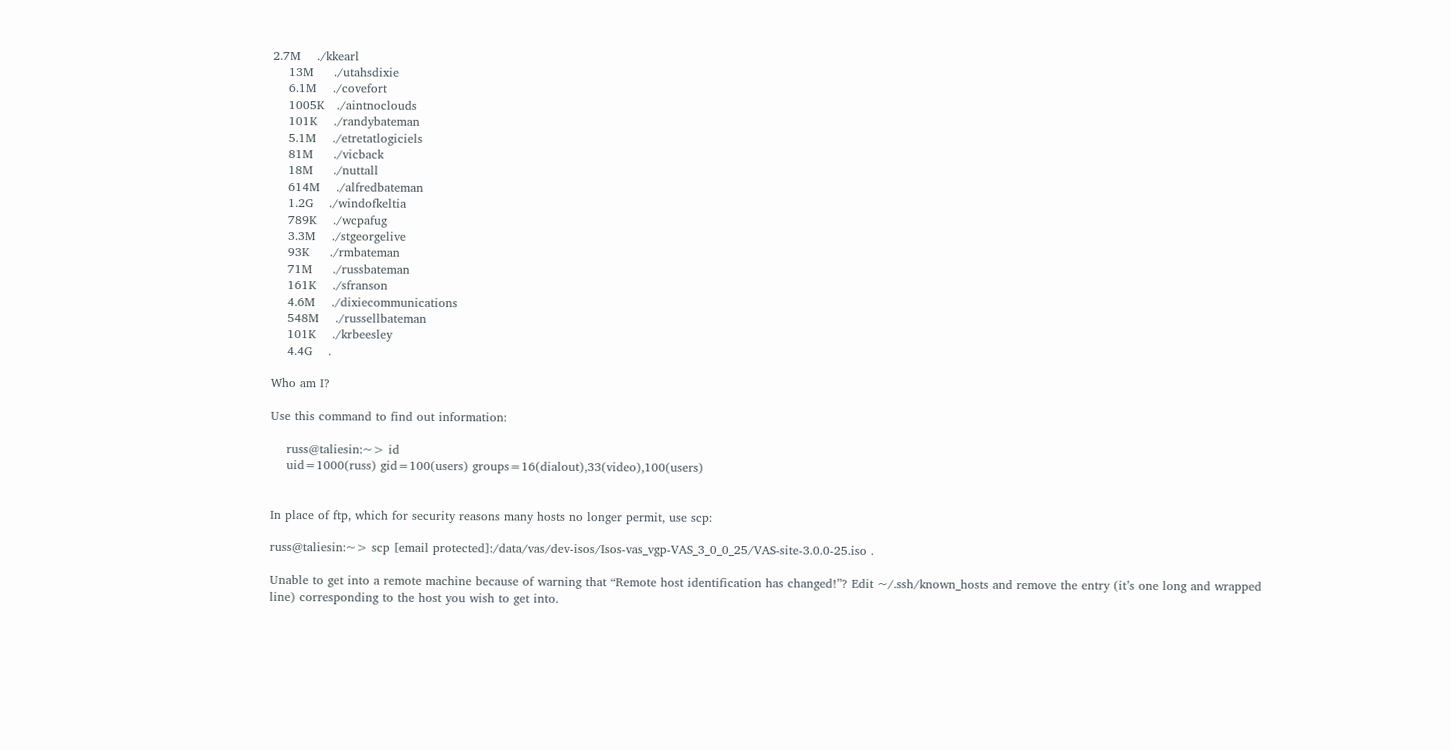2.7M    ./kkearl
    13M     ./utahsdixie
    6.1M    ./covefort
    1005K   ./aintnoclouds
    101K    ./randybateman
    5.1M    ./etretatlogiciels
    81M     ./vicback
    18M     ./nuttall
    614M    ./alfredbateman
    1.2G    ./windofkeltia
    789K    ./wcpafug
    3.3M    ./stgeorgelive
    93K     ./rmbateman
    71M     ./russbateman
    161K    ./sfranson
    4.6M    ./dixiecommunications
    548M    ./russellbateman
    101K    ./krbeesley
    4.4G    .

Who am I?

Use this command to find out information:

    russ@taliesin:~> id
    uid=1000(russ) gid=100(users) groups=16(dialout),33(video),100(users)


In place of ftp, which for security reasons many hosts no longer permit, use scp:

russ@taliesin:~> scp [email protected]:/data/vas/dev-isos/Isos-vas_vgp-VAS_3_0_0_25/VAS-site-3.0.0-25.iso .

Unable to get into a remote machine because of warning that “Remote host identification has changed!”? Edit ~/.ssh/known_hosts and remove the entry (it’s one long and wrapped line) corresponding to the host you wish to get into.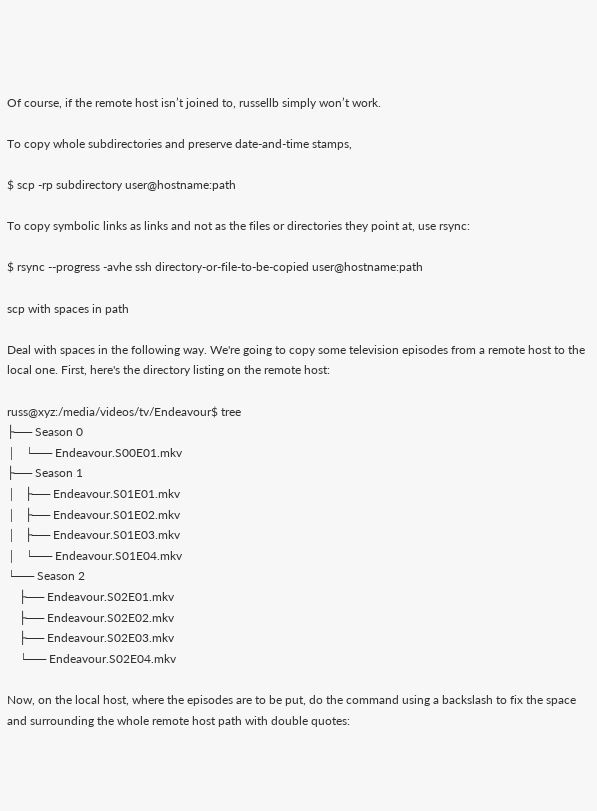Of course, if the remote host isn’t joined to, russellb simply won’t work.

To copy whole subdirectories and preserve date-and-time stamps,

$ scp -rp subdirectory user@hostname:path

To copy symbolic links as links and not as the files or directories they point at, use rsync:

$ rsync --progress -avhe ssh directory-or-file-to-be-copied user@hostname:path

scp with spaces in path

Deal with spaces in the following way. We're going to copy some television episodes from a remote host to the local one. First, here's the directory listing on the remote host:

russ@xyz:/media/videos/tv/Endeavour$ tree
├── Season 0
│   └── Endeavour.S00E01.mkv
├── Season 1
│   ├── Endeavour.S01E01.mkv
│   ├── Endeavour.S01E02.mkv
│   ├── Endeavour.S01E03.mkv
│   └── Endeavour.S01E04.mkv
└── Season 2
    ├── Endeavour.S02E01.mkv
    ├── Endeavour.S02E02.mkv
    ├── Endeavour.S02E03.mkv
    └── Endeavour.S02E04.mkv

Now, on the local host, where the episodes are to be put, do the command using a backslash to fix the space and surrounding the whole remote host path with double quotes: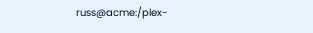russ@acme:/plex-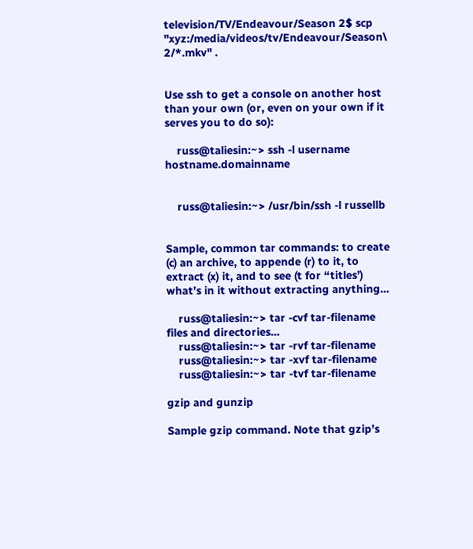television/TV/Endeavour/Season 2$ scp "xyz:/media/videos/tv/Endeavour/Season\ 2/*.mkv" .


Use ssh to get a console on another host than your own (or, even on your own if it serves you to do so):

    russ@taliesin:~> ssh -l username hostname.domainname


    russ@taliesin:~> /usr/bin/ssh -l russellb


Sample, common tar commands: to create (c) an archive, to appende (r) to it, to extract (x) it, and to see (t for “titles’) what’s in it without extracting anything...

    russ@taliesin:~> tar -cvf tar-filename files and directories...
    russ@taliesin:~> tar -rvf tar-filename
    russ@taliesin:~> tar -xvf tar-filename
    russ@taliesin:~> tar -tvf tar-filename

gzip and gunzip

Sample gzip command. Note that gzip’s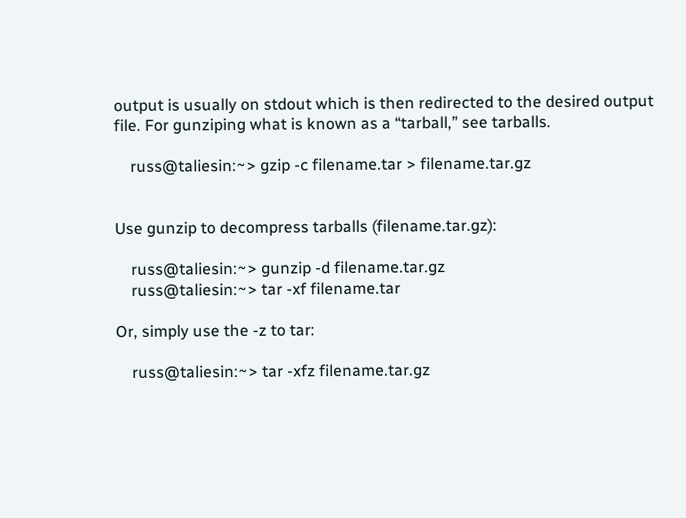output is usually on stdout which is then redirected to the desired output file. For gunziping what is known as a “tarball,” see tarballs.

    russ@taliesin:~> gzip -c filename.tar > filename.tar.gz


Use gunzip to decompress tarballs (filename.tar.gz):

    russ@taliesin:~> gunzip -d filename.tar.gz
    russ@taliesin:~> tar -xf filename.tar

Or, simply use the -z to tar:

    russ@taliesin:~> tar -xfz filename.tar.gz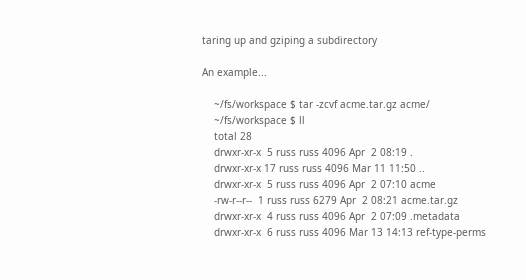taring up and gziping a subdirectory

An example...

    ~/fs/workspace $ tar -zcvf acme.tar.gz acme/
    ~/fs/workspace $ ll
    total 28
    drwxr-xr-x  5 russ russ 4096 Apr  2 08:19 .
    drwxr-xr-x 17 russ russ 4096 Mar 11 11:50 ..
    drwxr-xr-x  5 russ russ 4096 Apr  2 07:10 acme
    -rw-r--r--  1 russ russ 6279 Apr  2 08:21 acme.tar.gz
    drwxr-xr-x  4 russ russ 4096 Apr  2 07:09 .metadata
    drwxr-xr-x  6 russ russ 4096 Mar 13 14:13 ref-type-perms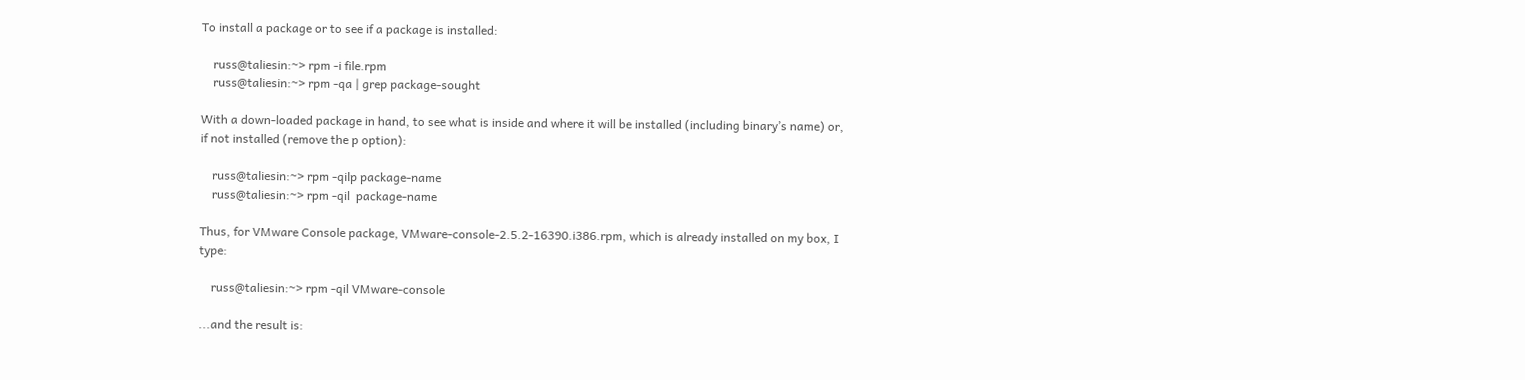To install a package or to see if a package is installed:

    russ@taliesin:~> rpm -i file.rpm
    russ@taliesin:~> rpm -qa | grep package-sought

With a down-loaded package in hand, to see what is inside and where it will be installed (including binary’s name) or, if not installed (remove the p option):

    russ@taliesin:~> rpm -qilp package-name
    russ@taliesin:~> rpm -qil  package-name

Thus, for VMware Console package, VMware-console-2.5.2-16390.i386.rpm, which is already installed on my box, I type:

    russ@taliesin:~> rpm -qil VMware-console

...and the result is: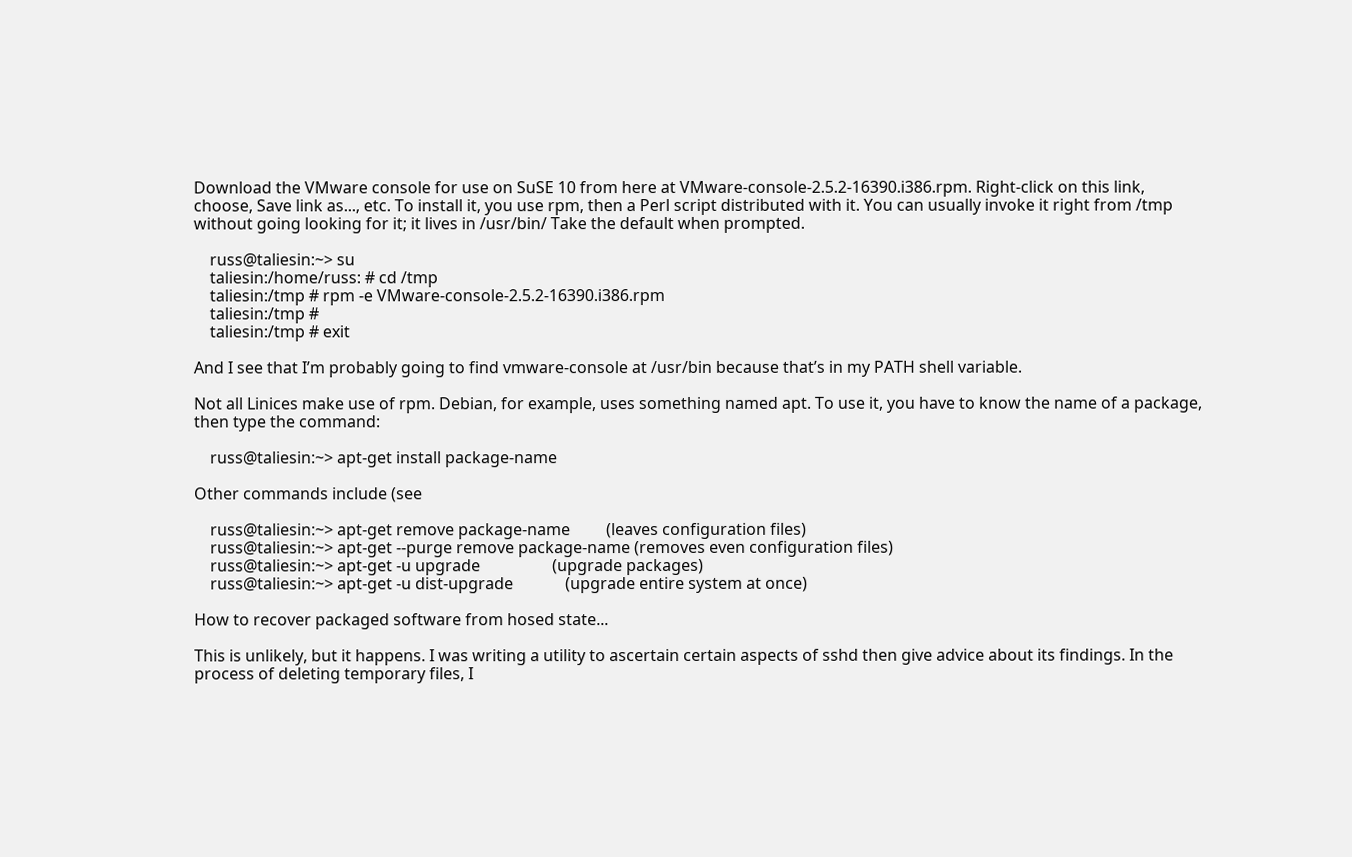Download the VMware console for use on SuSE 10 from here at VMware-console-2.5.2-16390.i386.rpm. Right-click on this link, choose, Save link as..., etc. To install it, you use rpm, then a Perl script distributed with it. You can usually invoke it right from /tmp without going looking for it; it lives in /usr/bin/ Take the default when prompted.

    russ@taliesin:~> su
    taliesin:/home/russ: # cd /tmp
    taliesin:/tmp # rpm -e VMware-console-2.5.2-16390.i386.rpm
    taliesin:/tmp #
    taliesin:/tmp # exit

And I see that I’m probably going to find vmware-console at /usr/bin because that’s in my PATH shell variable.

Not all Linices make use of rpm. Debian, for example, uses something named apt. To use it, you have to know the name of a package, then type the command:

    russ@taliesin:~> apt-get install package-name

Other commands include (see

    russ@taliesin:~> apt-get remove package-name         (leaves configuration files)
    russ@taliesin:~> apt-get --purge remove package-name (removes even configuration files)
    russ@taliesin:~> apt-get -u upgrade                  (upgrade packages)
    russ@taliesin:~> apt-get -u dist-upgrade             (upgrade entire system at once)

How to recover packaged software from hosed state...

This is unlikely, but it happens. I was writing a utility to ascertain certain aspects of sshd then give advice about its findings. In the process of deleting temporary files, I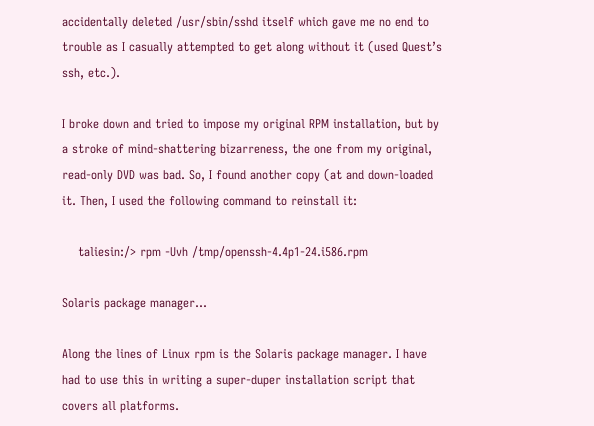accidentally deleted /usr/sbin/sshd itself which gave me no end to trouble as I casually attempted to get along without it (used Quest’s ssh, etc.).

I broke down and tried to impose my original RPM installation, but by a stroke of mind-shattering bizarreness, the one from my original, read-only DVD was bad. So, I found another copy (at and down-loaded it. Then, I used the following command to reinstall it:

    taliesin:/> rpm -Uvh /tmp/openssh-4.4p1-24.i586.rpm

Solaris package manager...

Along the lines of Linux rpm is the Solaris package manager. I have had to use this in writing a super-duper installation script that covers all platforms.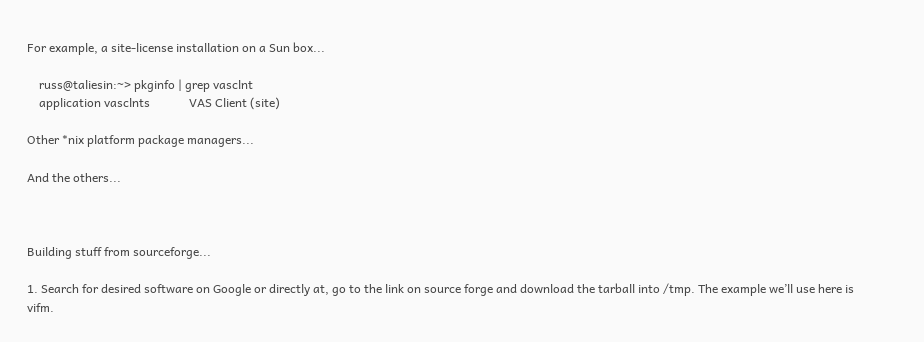For example, a site-license installation on a Sun box...

    russ@taliesin:~> pkginfo | grep vasclnt
    application vasclnts             VAS Client (site)

Other *nix platform package managers...

And the others...



Building stuff from sourceforge...

1. Search for desired software on Google or directly at, go to the link on source forge and download the tarball into /tmp. The example we’ll use here is vifm.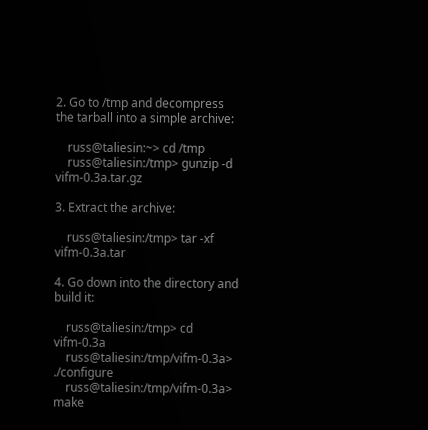2. Go to /tmp and decompress the tarball into a simple archive:

    russ@taliesin:~> cd /tmp
    russ@taliesin:/tmp> gunzip -d vifm-0.3a.tar.gz

3. Extract the archive:

    russ@taliesin:/tmp> tar -xf vifm-0.3a.tar

4. Go down into the directory and build it:

    russ@taliesin:/tmp> cd vifm-0.3a
    russ@taliesin:/tmp/vifm-0.3a> ./configure
    russ@taliesin:/tmp/vifm-0.3a> make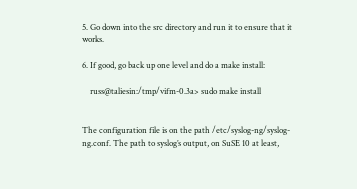5. Go down into the src directory and run it to ensure that it works.

6. If good, go back up one level and do a make install:

    russ@taliesin:/tmp/vifm-0.3a> sudo make install


The configuration file is on the path /etc/syslog-ng/syslog-ng.conf. The path to syslog’s output, on SuSE 10 at least,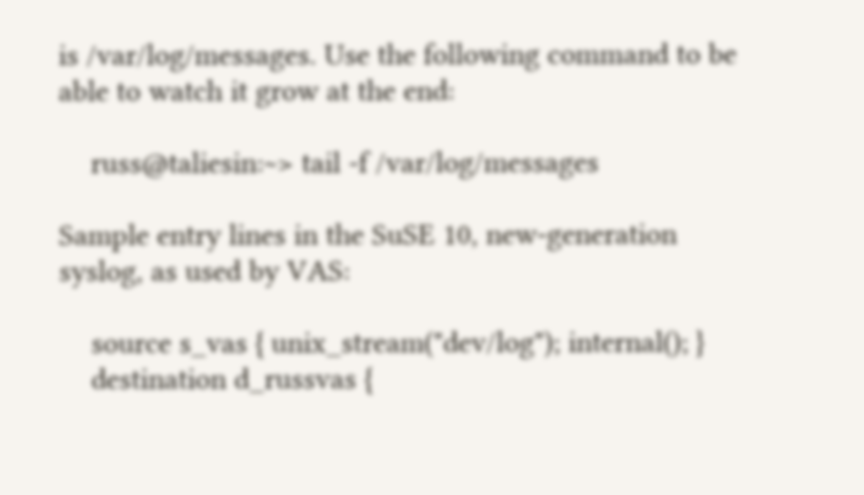is /var/log/messages. Use the following command to be able to watch it grow at the end:

    russ@taliesin:~> tail -f /var/log/messages

Sample entry lines in the SuSE 10, new-generation syslog, as used by VAS:

    source s_vas { unix_stream("dev/log"); internal(); }
    destination d_russvas {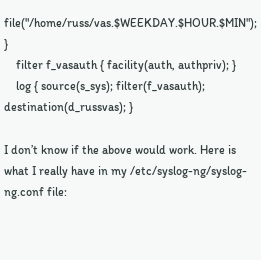file("/home/russ/vas.$WEEKDAY.$HOUR.$MIN"); }
    filter f_vasauth { facility(auth, authpriv); }
    log { source(s_sys); filter(f_vasauth); destination(d_russvas); }

I don’t know if the above would work. Here is what I really have in my /etc/syslog-ng/syslog-ng.conf file: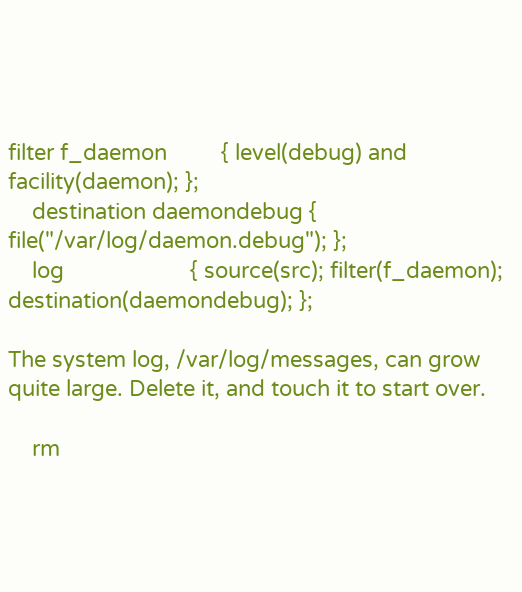filter f_daemon         { level(debug) and facility(daemon); };
    destination daemondebug { file("/var/log/daemon.debug"); };
    log                     { source(src); filter(f_daemon); destination(daemondebug); };

The system log, /var/log/messages, can grow quite large. Delete it, and touch it to start over.

    rm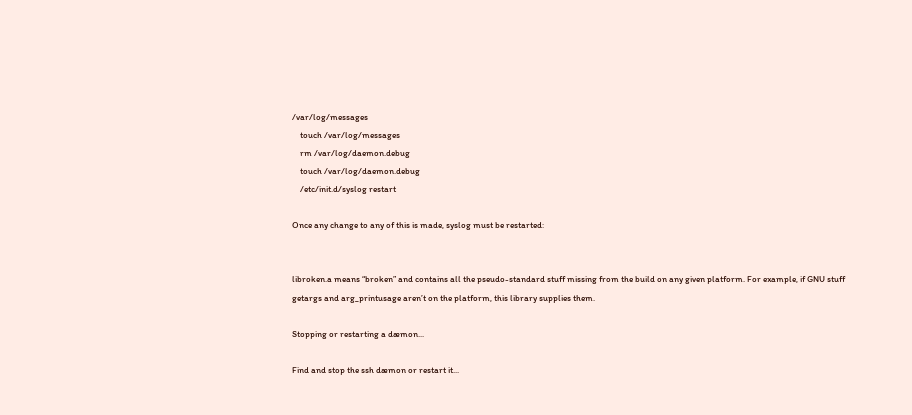/var/log/messages
    touch /var/log/messages
    rm /var/log/daemon.debug
    touch /var/log/daemon.debug
    /etc/init.d/syslog restart

Once any change to any of this is made, syslog must be restarted:


libroken.a means “broken” and contains all the pseudo-standard stuff missing from the build on any given platform. For example, if GNU stuff getargs and arg_printusage aren’t on the platform, this library supplies them.

Stopping or restarting a dæmon...

Find and stop the ssh dæmon or restart it...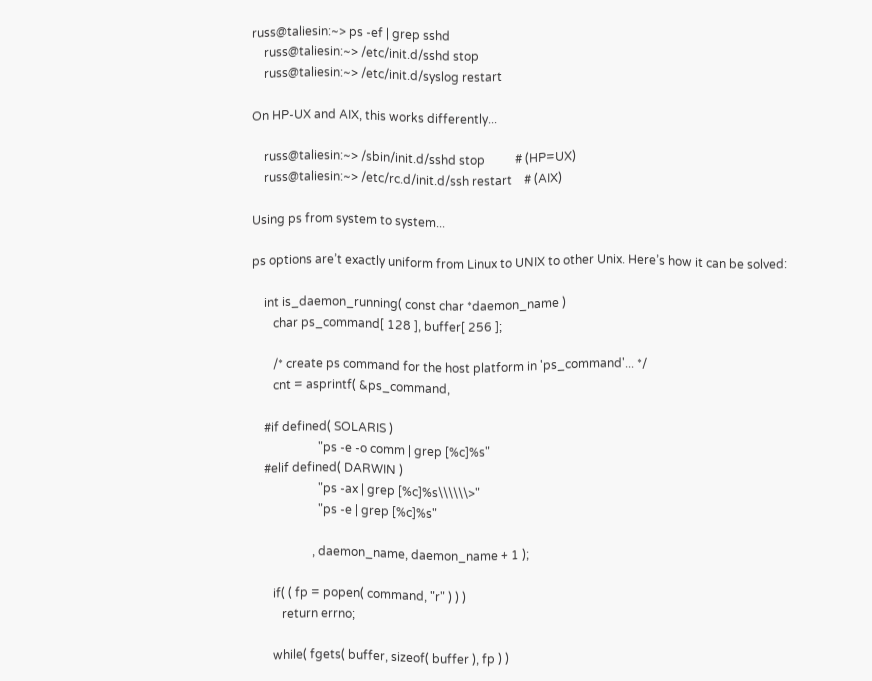russ@taliesin:~> ps -ef | grep sshd
    russ@taliesin:~> /etc/init.d/sshd stop
    russ@taliesin:~> /etc/init.d/syslog restart

On HP-UX and AIX, this works differently...

    russ@taliesin:~> /sbin/init.d/sshd stop          # (HP=UX)
    russ@taliesin:~> /etc/rc.d/init.d/ssh restart    # (AIX)

Using ps from system to system...

ps options are’t exactly uniform from Linux to UNIX to other Unix. Here’s how it can be solved:

    int is_daemon_running( const char *daemon_name )
       char ps_command[ 128 ], buffer[ 256 ];

       /* create ps command for the host platform in 'ps_command'... */
       cnt = asprintf( &ps_command,

    #if defined( SOLARIS )
                      "ps -e -o comm | grep [%c]%s"
    #elif defined( DARWIN )
                      "ps -ax | grep [%c]%s\\\\\\>"
                      "ps -e | grep [%c]%s"

                    , daemon_name, daemon_name + 1 );

       if( ( fp = popen( command, "r" ) ) )
          return errno;

       while( fgets( buffer, sizeof( buffer ), fp ) )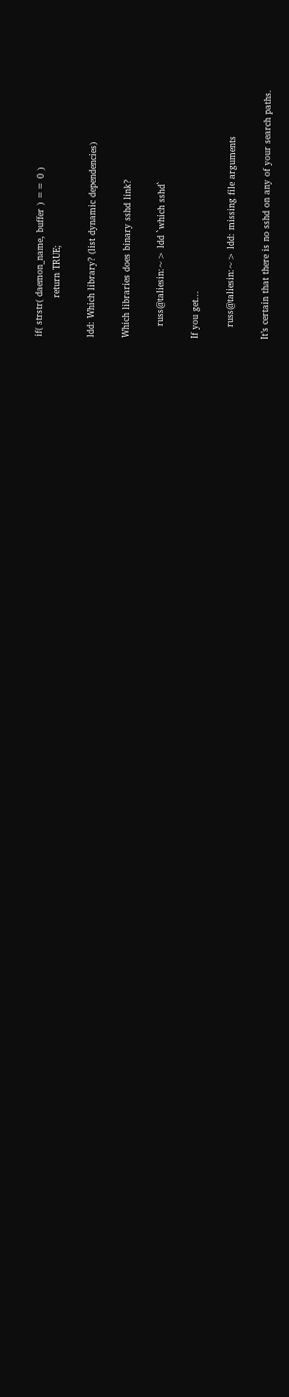if( strstr( daemon_name, buffer ) == 0 )
             return TRUE;

ldd: Which library? (list dynamic dependencies)

Which libraries does binary sshd link?

    russ@taliesin:~> ldd `which sshd`

If you get...

    russ@taliesin:~> ldd: missing file arguments

It’s certain that there is no sshd on any of your search paths.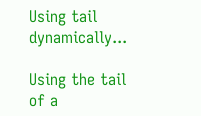Using tail dynamically...

Using the tail of a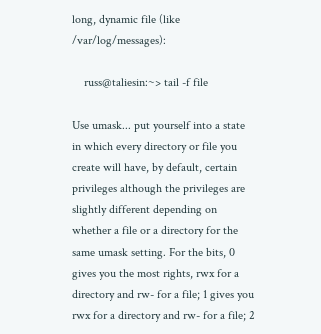long, dynamic file (like /var/log/messages):

    russ@taliesin:~> tail -f file

Use umask... put yourself into a state in which every directory or file you create will have, by default, certain privileges although the privileges are slightly different depending on whether a file or a directory for the same umask setting. For the bits, 0 gives you the most rights, rwx for a directory and rw- for a file; 1 gives you rwx for a directory and rw- for a file; 2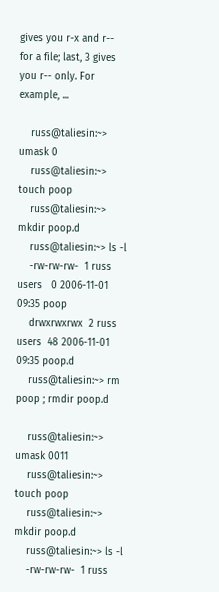gives you r-x and r-- for a file; last, 3 gives you r-- only. For example, ...

    russ@taliesin:~> umask 0
    russ@taliesin:~> touch poop
    russ@taliesin:~> mkdir poop.d
    russ@taliesin:~> ls -l
    -rw-rw-rw-  1 russ users   0 2006-11-01 09:35 poop
    drwxrwxrwx  2 russ users  48 2006-11-01 09:35 poop.d
    russ@taliesin:~> rm poop ; rmdir poop.d

    russ@taliesin:~> umask 0011
    russ@taliesin:~> touch poop
    russ@taliesin:~> mkdir poop.d
    russ@taliesin:~> ls -l
    -rw-rw-rw-  1 russ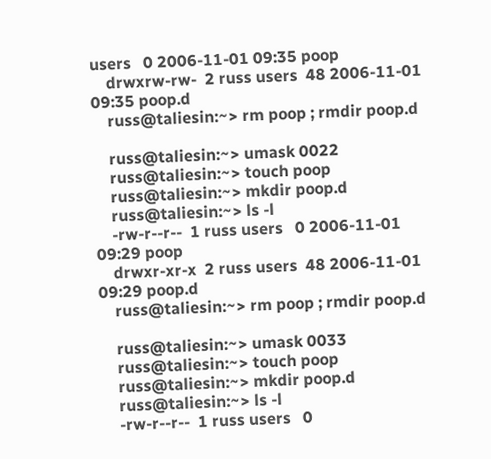users   0 2006-11-01 09:35 poop
    drwxrw-rw-  2 russ users  48 2006-11-01 09:35 poop.d
    russ@taliesin:~> rm poop ; rmdir poop.d

    russ@taliesin:~> umask 0022
    russ@taliesin:~> touch poop
    russ@taliesin:~> mkdir poop.d
    russ@taliesin:~> ls -l
    -rw-r--r--  1 russ users   0 2006-11-01 09:29 poop
    drwxr-xr-x  2 russ users  48 2006-11-01 09:29 poop.d
    russ@taliesin:~> rm poop ; rmdir poop.d

    russ@taliesin:~> umask 0033
    russ@taliesin:~> touch poop
    russ@taliesin:~> mkdir poop.d
    russ@taliesin:~> ls -l
    -rw-r--r--  1 russ users   0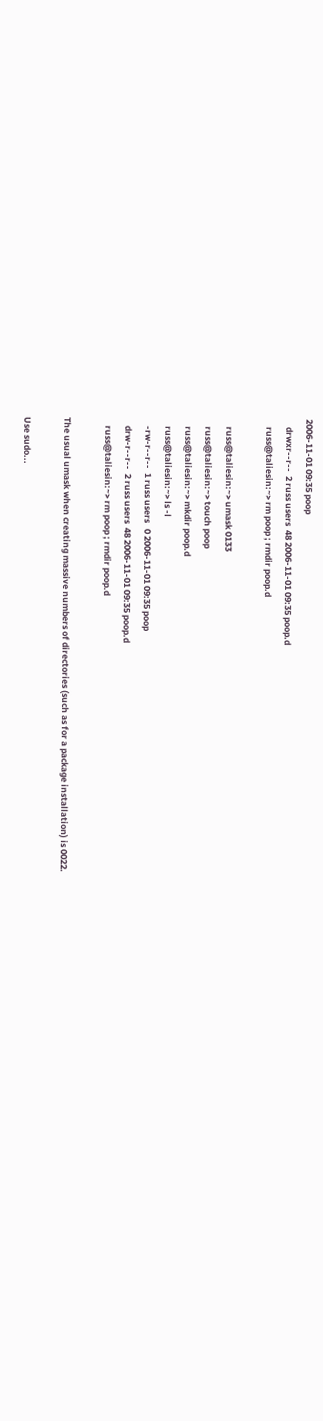2006-11-01 09:35 poop
    drwxr--r--  2 russ users  48 2006-11-01 09:35 poop.d
    russ@taliesin:~> rm poop ; rmdir poop.d

    russ@taliesin:~> umask 0133
    russ@taliesin:~> touch poop
    russ@taliesin:~> mkdir poop.d
    russ@taliesin:~> ls -l
    -rw-r--r--  1 russ users   0 2006-11-01 09:35 poop
    drw-r--r--  2 russ users  48 2006-11-01 09:35 poop.d
    russ@taliesin:~> rm poop ; rmdir poop.d

The usual umask when creating massive numbers of directories (such as for a package installation) is 0022.

Use sudo...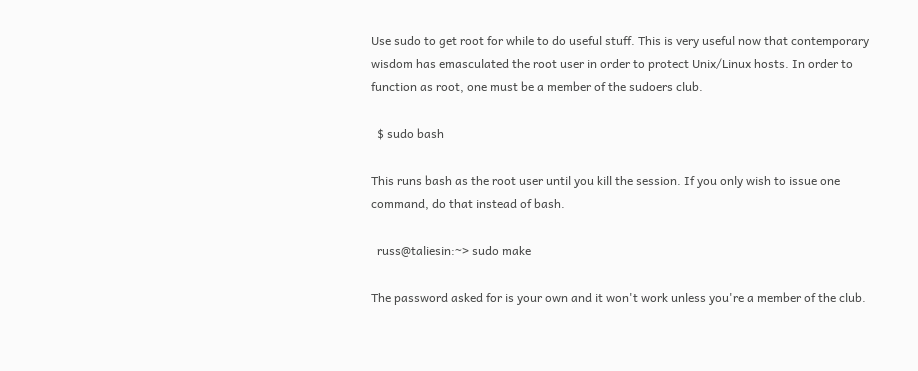Use sudo to get root for while to do useful stuff. This is very useful now that contemporary wisdom has emasculated the root user in order to protect Unix/Linux hosts. In order to function as root, one must be a member of the sudoers club.

  $ sudo bash

This runs bash as the root user until you kill the session. If you only wish to issue one command, do that instead of bash.

  russ@taliesin:~> sudo make

The password asked for is your own and it won't work unless you're a member of the club.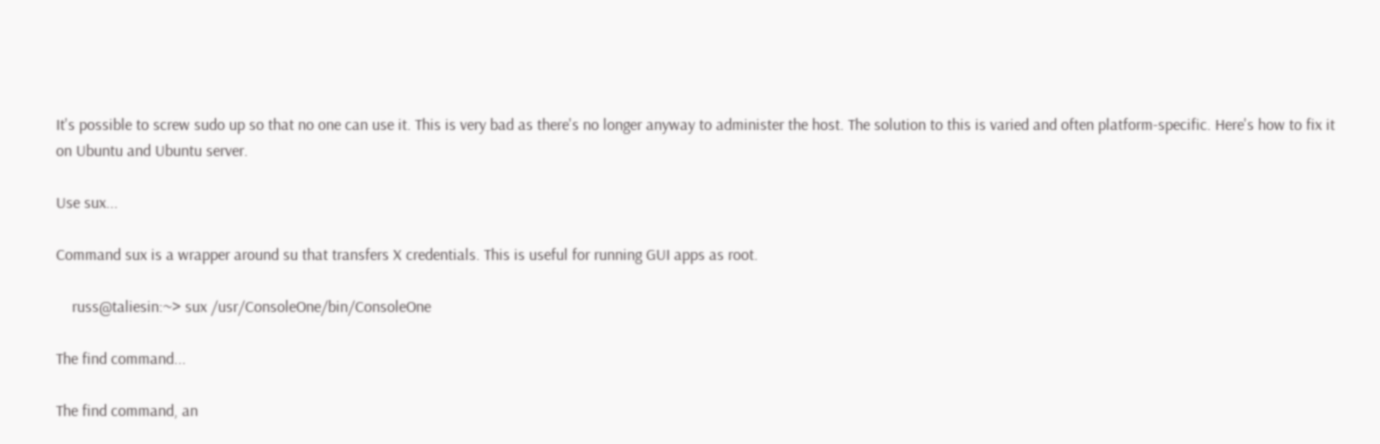It's possible to screw sudo up so that no one can use it. This is very bad as there's no longer anyway to administer the host. The solution to this is varied and often platform-specific. Here's how to fix it on Ubuntu and Ubuntu server.

Use sux...

Command sux is a wrapper around su that transfers X credentials. This is useful for running GUI apps as root.

    russ@taliesin:~> sux /usr/ConsoleOne/bin/ConsoleOne

The find command...

The find command, an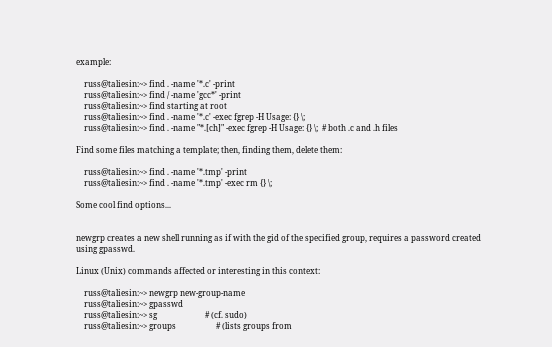example:

    russ@taliesin:~> find . -name '*.c' -print
    russ@taliesin:~> find / -name 'gcc*' -print
    russ@taliesin:~> find starting at root
    russ@taliesin:~> find . -name '*.c' -exec fgrep -H Usage: {} \;
    russ@taliesin:~> find . -name "*.[ch]" -exec fgrep -H Usage: {} \;  # both .c and .h files

Find some files matching a template; then, finding them, delete them:

    russ@taliesin:~> find . -name '*.tmp' -print
    russ@taliesin:~> find . -name '*.tmp' -exec rm {} \;

Some cool find options...


newgrp creates a new shell running as if with the gid of the specified group, requires a password created using gpasswd.

Linux (Unix) commands affected or interesting in this context:

    russ@taliesin:~> newgrp new-group-name
    russ@taliesin:~> gpasswd
    russ@taliesin:~> sg                        # (cf. sudo)
    russ@taliesin:~> groups                    # (lists groups from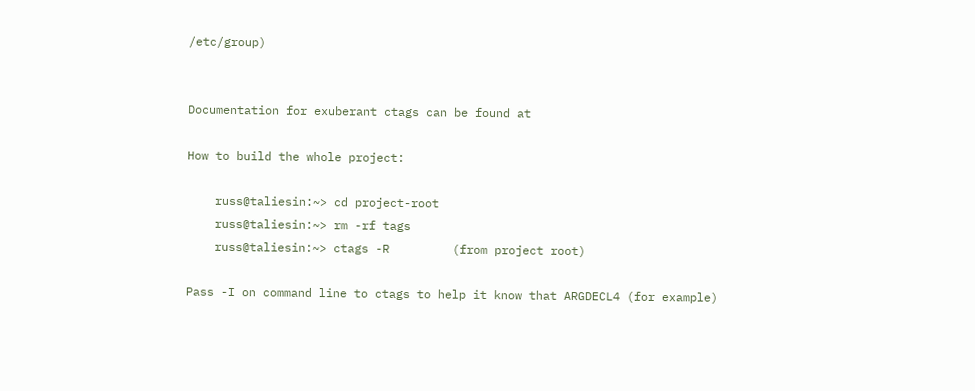/etc/group)


Documentation for exuberant ctags can be found at

How to build the whole project:

    russ@taliesin:~> cd project-root
    russ@taliesin:~> rm -rf tags
    russ@taliesin:~> ctags -R         (from project root)

Pass -I on command line to ctags to help it know that ARGDECL4 (for example)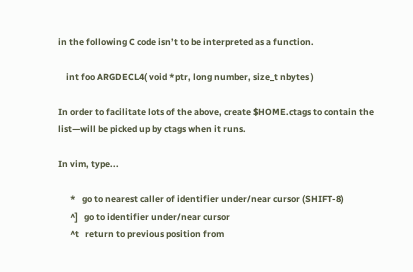in the following C code isn’t to be interpreted as a function.

    int foo ARGDECL4( void *ptr, long number, size_t nbytes )

In order to facilitate lots of the above, create $HOME.ctags to contain the list—will be picked up by ctags when it runs.

In vim, type...

      *   go to nearest caller of identifier under/near cursor (SHIFT-8)
      ^]   go to identifier under/near cursor
      ^t   return to previous position from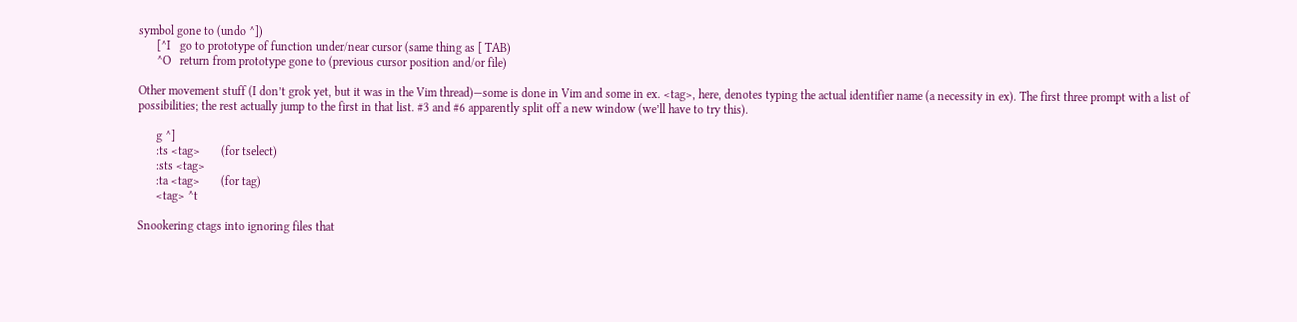symbol gone to (undo ^])
      [^I   go to prototype of function under/near cursor (same thing as [ TAB)
      ^O   return from prototype gone to (previous cursor position and/or file)

Other movement stuff (I don’t grok yet, but it was in the Vim thread)—some is done in Vim and some in ex. <tag>, here, denotes typing the actual identifier name (a necessity in ex). The first three prompt with a list of possibilities; the rest actually jump to the first in that list. #3 and #6 apparently split off a new window (we’ll have to try this).

      g ^]
      :ts <tag>       (for tselect)
      :sts <tag>
      :ta <tag>       (for tag)
      <tag> ^t

Snookering ctags into ignoring files that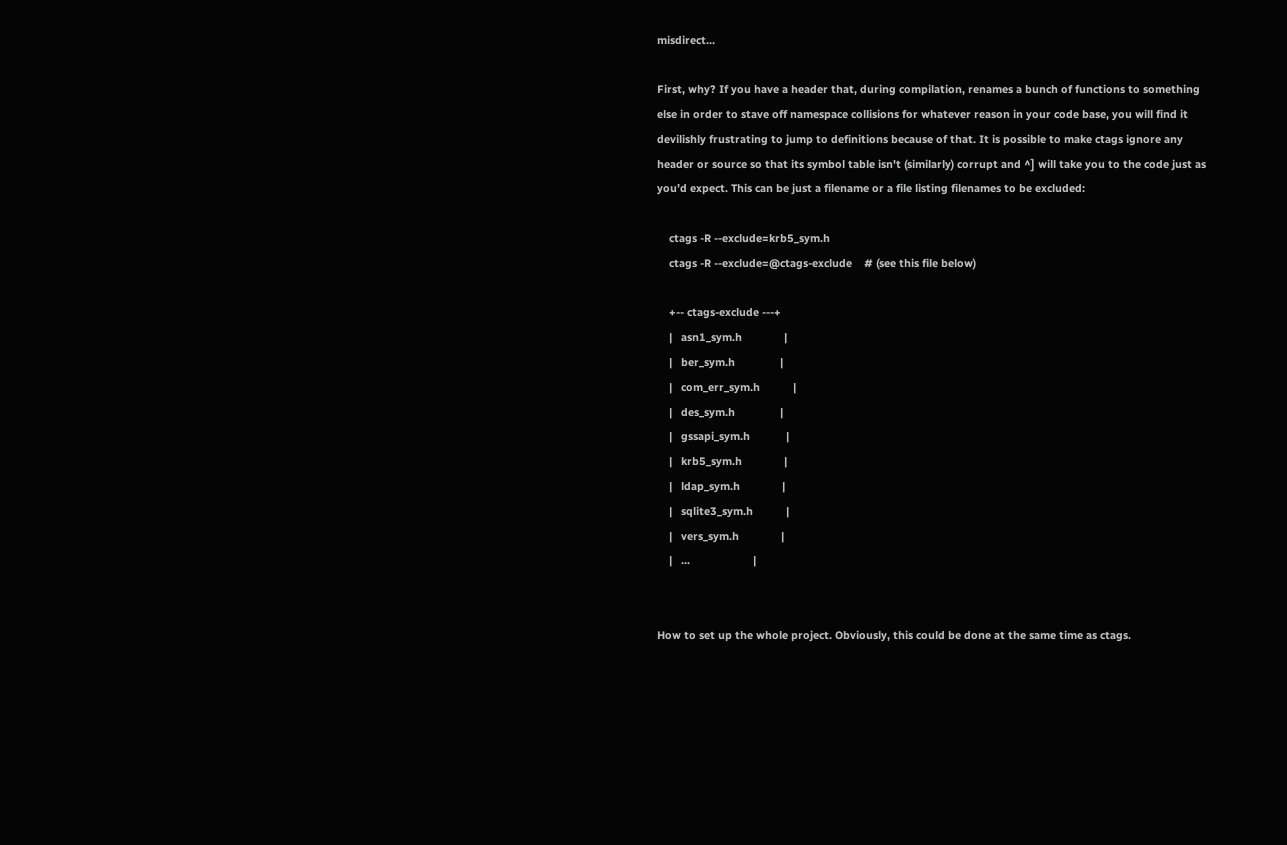misdirect...

First, why? If you have a header that, during compilation, renames a bunch of functions to something else in order to stave off namespace collisions for whatever reason in your code base, you will find it devilishly frustrating to jump to definitions because of that. It is possible to make ctags ignore any header or source so that its symbol table isn't (similarly) corrupt and ^] will take you to the code just as you’d expect. This can be just a filename or a file listing filenames to be excluded:

    ctags -R --exclude=krb5_sym.h
    ctags -R --exclude=@ctags-exclude    # (see this file below)

    +-- ctags-exclude ---+
    |   asn1_sym.h              |
    |   ber_sym.h               |
    |   com_err_sym.h           |
    |   des_sym.h               |
    |   gssapi_sym.h            |
    |   krb5_sym.h              |
    |   ldap_sym.h              |
    |   sqlite3_sym.h           |
    |   vers_sym.h              |
    |   ...                     |


How to set up the whole project. Obviously, this could be done at the same time as ctags.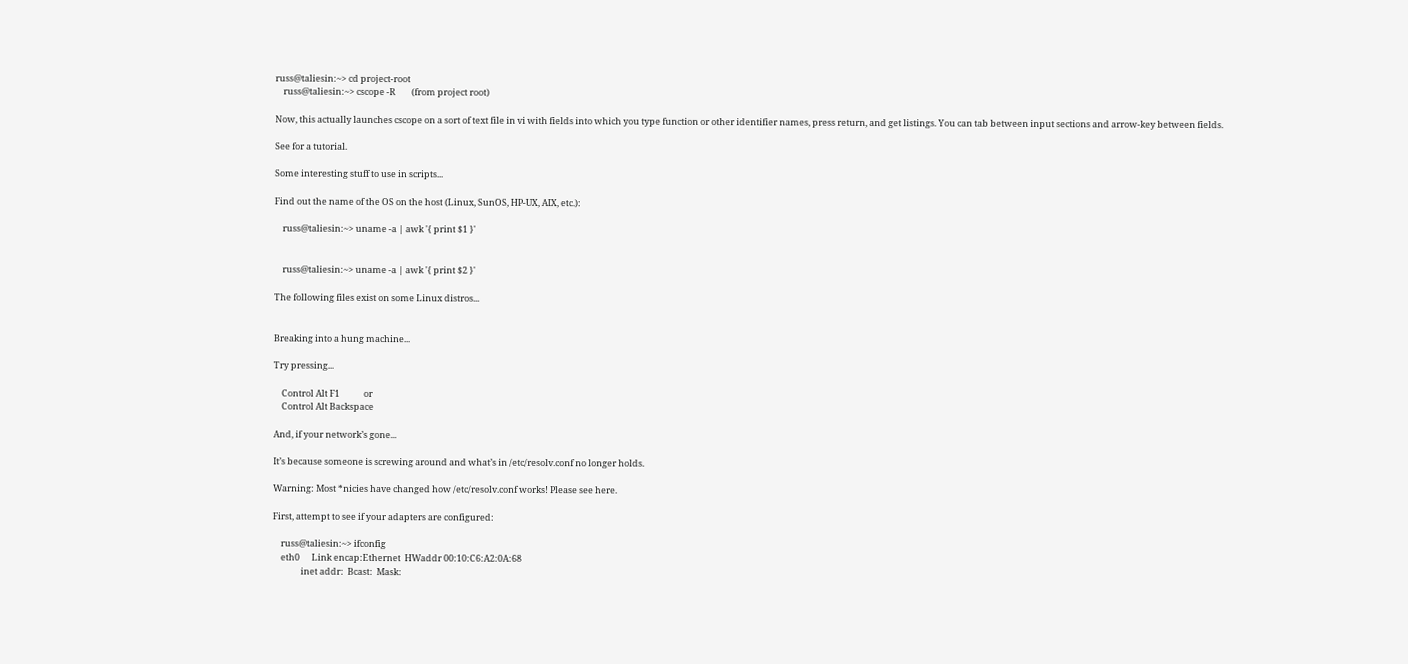russ@taliesin:~> cd project-root
    russ@taliesin:~> cscope -R        (from project root)

Now, this actually launches cscope on a sort of text file in vi with fields into which you type function or other identifier names, press return, and get listings. You can tab between input sections and arrow-key between fields.

See for a tutorial.

Some interesting stuff to use in scripts...

Find out the name of the OS on the host (Linux, SunOS, HP-UX, AIX, etc.):

    russ@taliesin:~> uname -a | awk '{ print $1 }'


    russ@taliesin:~> uname -a | awk '{ print $2 }'

The following files exist on some Linux distros...


Breaking into a hung machine...

Try pressing...

    Control Alt F1            or
    Control Alt Backspace

And, if your network’s gone...

It’s because someone is screwing around and what’s in /etc/resolv.conf no longer holds.

Warning: Most *nicies have changed how /etc/resolv.conf works! Please see here.

First, attempt to see if your adapters are configured:

    russ@taliesin:~> ifconfig
    eth0      Link encap:Ethernet  HWaddr 00:10:C6:A2:0A:68
              inet addr:  Bcast:  Mask: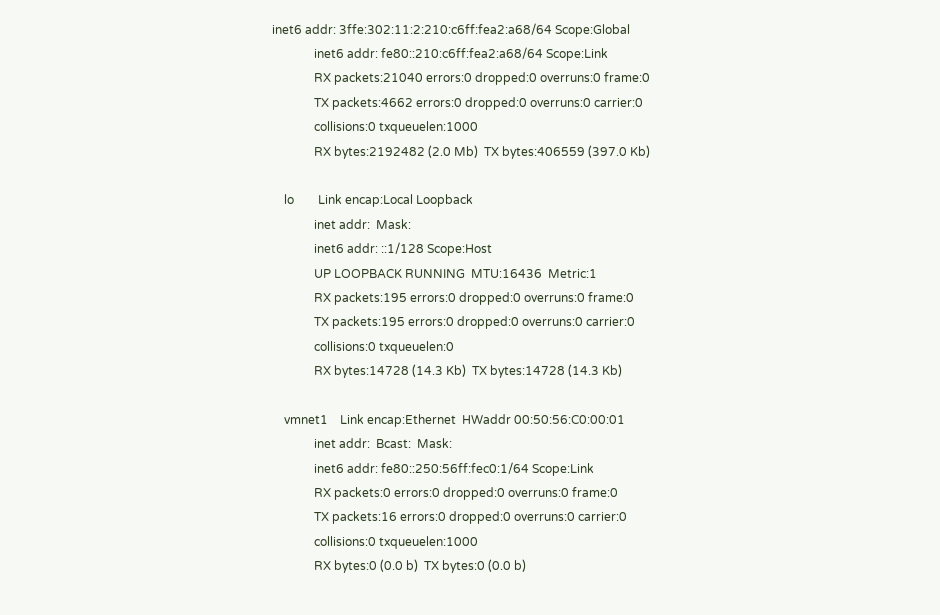inet6 addr: 3ffe:302:11:2:210:c6ff:fea2:a68/64 Scope:Global
              inet6 addr: fe80::210:c6ff:fea2:a68/64 Scope:Link
              RX packets:21040 errors:0 dropped:0 overruns:0 frame:0
              TX packets:4662 errors:0 dropped:0 overruns:0 carrier:0
              collisions:0 txqueuelen:1000
              RX bytes:2192482 (2.0 Mb)  TX bytes:406559 (397.0 Kb)

    lo        Link encap:Local Loopback
              inet addr:  Mask:
              inet6 addr: ::1/128 Scope:Host
              UP LOOPBACK RUNNING  MTU:16436  Metric:1
              RX packets:195 errors:0 dropped:0 overruns:0 frame:0
              TX packets:195 errors:0 dropped:0 overruns:0 carrier:0
              collisions:0 txqueuelen:0
              RX bytes:14728 (14.3 Kb)  TX bytes:14728 (14.3 Kb)

    vmnet1    Link encap:Ethernet  HWaddr 00:50:56:C0:00:01
              inet addr:  Bcast:  Mask:
              inet6 addr: fe80::250:56ff:fec0:1/64 Scope:Link
              RX packets:0 errors:0 dropped:0 overruns:0 frame:0
              TX packets:16 errors:0 dropped:0 overruns:0 carrier:0
              collisions:0 txqueuelen:1000
              RX bytes:0 (0.0 b)  TX bytes:0 (0.0 b)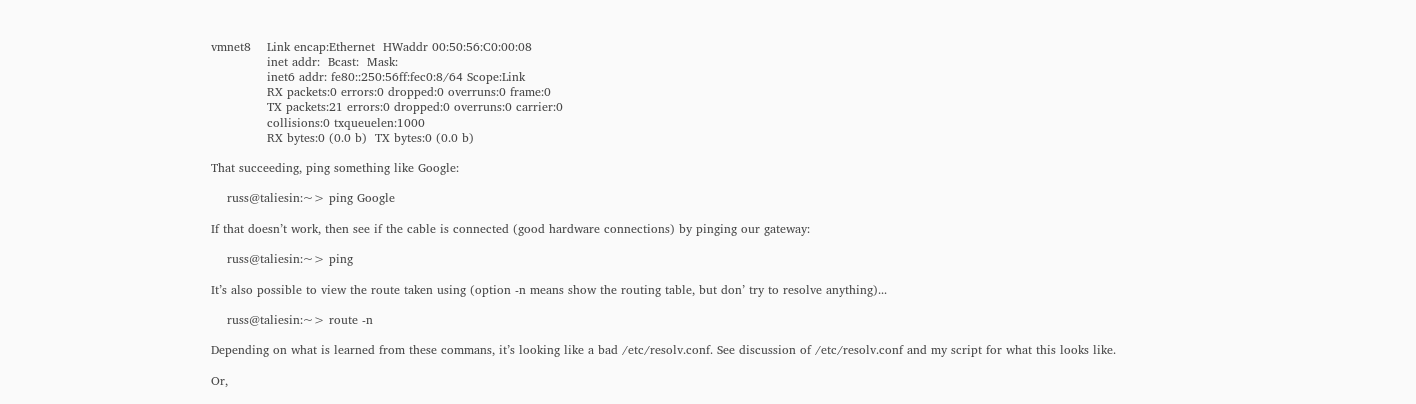vmnet8    Link encap:Ethernet  HWaddr 00:50:56:C0:00:08
              inet addr:  Bcast:  Mask:
              inet6 addr: fe80::250:56ff:fec0:8/64 Scope:Link
              RX packets:0 errors:0 dropped:0 overruns:0 frame:0
              TX packets:21 errors:0 dropped:0 overruns:0 carrier:0
              collisions:0 txqueuelen:1000
              RX bytes:0 (0.0 b)  TX bytes:0 (0.0 b)

That succeeding, ping something like Google:

    russ@taliesin:~> ping Google

If that doesn’t work, then see if the cable is connected (good hardware connections) by pinging our gateway:

    russ@taliesin:~> ping

It’s also possible to view the route taken using (option -n means show the routing table, but don’ try to resolve anything)...

    russ@taliesin:~> route -n

Depending on what is learned from these commans, it’s looking like a bad /etc/resolv.conf. See discussion of /etc/resolv.conf and my script for what this looks like.

Or,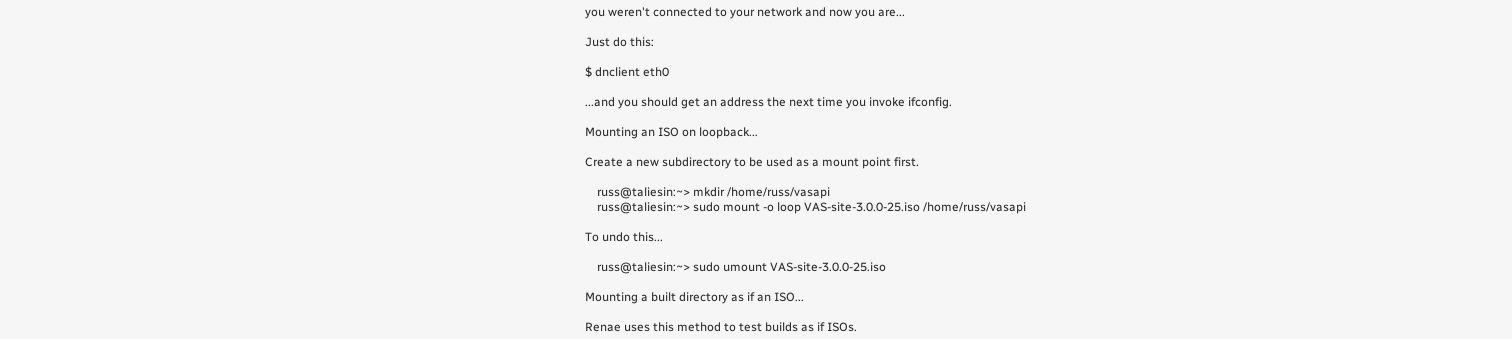you weren't connected to your network and now you are...

Just do this:

$ dnclient eth0

...and you should get an address the next time you invoke ifconfig.

Mounting an ISO on loopback...

Create a new subdirectory to be used as a mount point first.

    russ@taliesin:~> mkdir /home/russ/vasapi
    russ@taliesin:~> sudo mount -o loop VAS-site-3.0.0-25.iso /home/russ/vasapi

To undo this...

    russ@taliesin:~> sudo umount VAS-site-3.0.0-25.iso

Mounting a built directory as if an ISO...

Renae uses this method to test builds as if ISOs.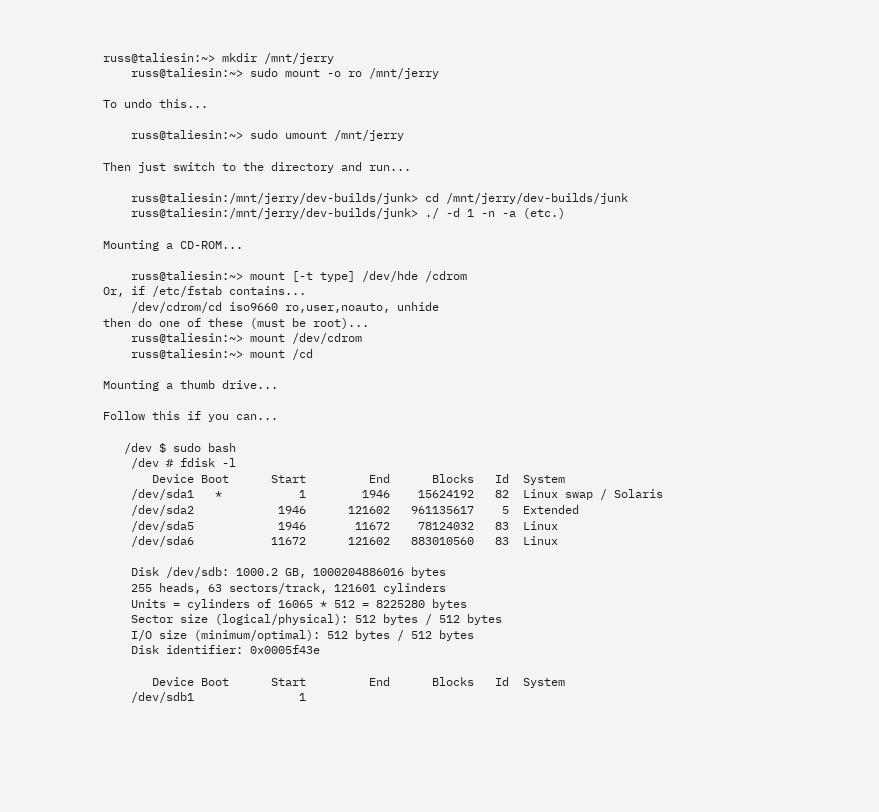russ@taliesin:~> mkdir /mnt/jerry
    russ@taliesin:~> sudo mount -o ro /mnt/jerry

To undo this...

    russ@taliesin:~> sudo umount /mnt/jerry

Then just switch to the directory and run...

    russ@taliesin:/mnt/jerry/dev-builds/junk> cd /mnt/jerry/dev-builds/junk
    russ@taliesin:/mnt/jerry/dev-builds/junk> ./ -d 1 -n -a (etc.)

Mounting a CD-ROM...

    russ@taliesin:~> mount [-t type] /dev/hde /cdrom
Or, if /etc/fstab contains...
    /dev/cdrom/cd iso9660 ro,user,noauto, unhide
then do one of these (must be root)...
    russ@taliesin:~> mount /dev/cdrom
    russ@taliesin:~> mount /cd

Mounting a thumb drive...

Follow this if you can...

   /dev $ sudo bash
    /dev # fdisk -l
       Device Boot      Start         End      Blocks   Id  System
    /dev/sda1   *           1        1946    15624192   82  Linux swap / Solaris
    /dev/sda2            1946      121602   961135617    5  Extended
    /dev/sda5            1946       11672    78124032   83  Linux
    /dev/sda6           11672      121602   883010560   83  Linux

    Disk /dev/sdb: 1000.2 GB, 1000204886016 bytes
    255 heads, 63 sectors/track, 121601 cylinders
    Units = cylinders of 16065 * 512 = 8225280 bytes
    Sector size (logical/physical): 512 bytes / 512 bytes
    I/O size (minimum/optimal): 512 bytes / 512 bytes
    Disk identifier: 0x0005f43e

       Device Boot      Start         End      Blocks   Id  System
    /dev/sdb1               1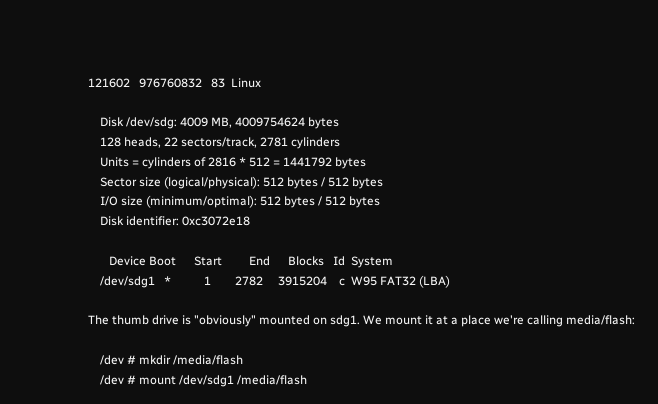121602   976760832   83  Linux

    Disk /dev/sdg: 4009 MB, 4009754624 bytes
    128 heads, 22 sectors/track, 2781 cylinders
    Units = cylinders of 2816 * 512 = 1441792 bytes
    Sector size (logical/physical): 512 bytes / 512 bytes
    I/O size (minimum/optimal): 512 bytes / 512 bytes
    Disk identifier: 0xc3072e18

       Device Boot      Start         End      Blocks   Id  System
    /dev/sdg1   *           1        2782     3915204    c  W95 FAT32 (LBA)

The thumb drive is "obviously" mounted on sdg1. We mount it at a place we're calling media/flash:

    /dev # mkdir /media/flash
    /dev # mount /dev/sdg1 /media/flash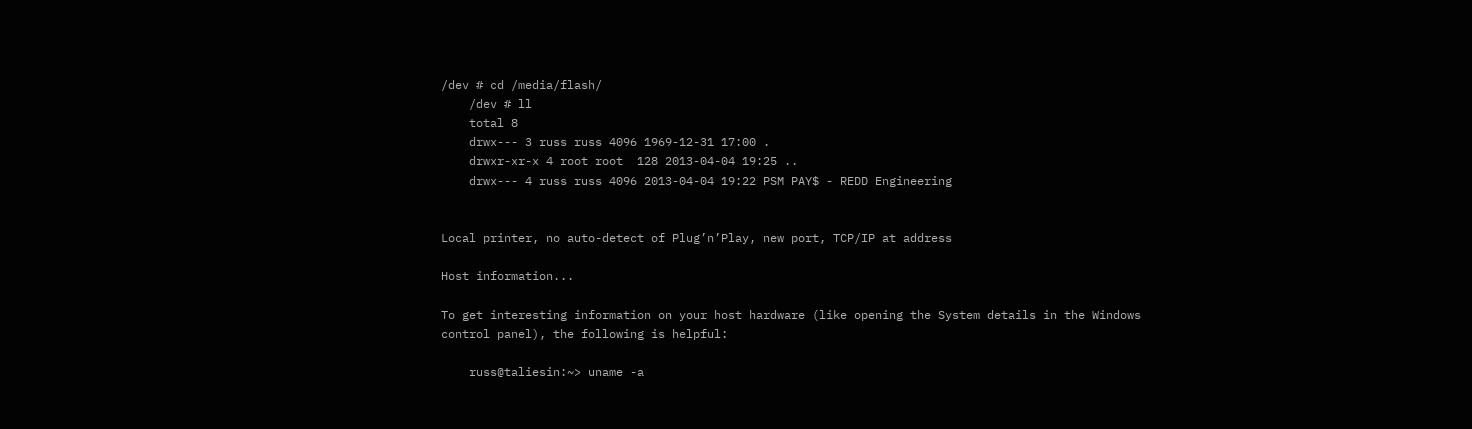/dev # cd /media/flash/
    /dev # ll
    total 8
    drwx--- 3 russ russ 4096 1969-12-31 17:00 .
    drwxr-xr-x 4 root root  128 2013-04-04 19:25 ..
    drwx--- 4 russ russ 4096 2013-04-04 19:22 PSM PAY$ - REDD Engineering


Local printer, no auto-detect of Plug’n’Play, new port, TCP/IP at address

Host information...

To get interesting information on your host hardware (like opening the System details in the Windows control panel), the following is helpful:

    russ@taliesin:~> uname -a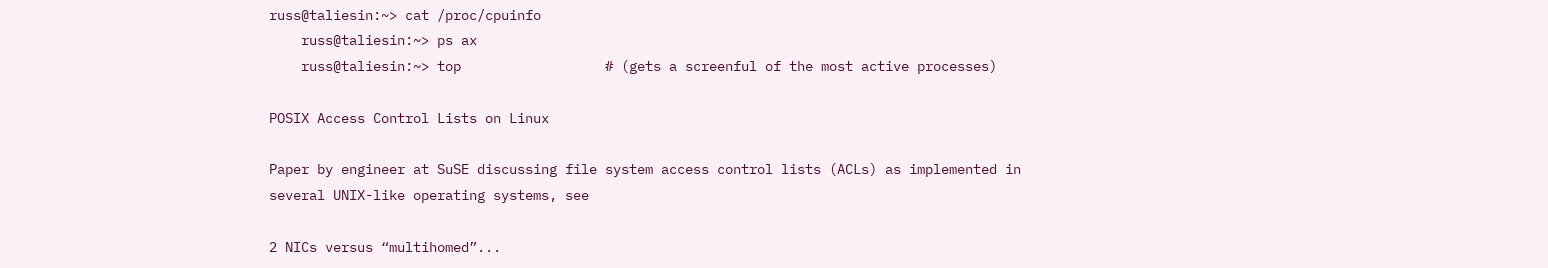russ@taliesin:~> cat /proc/cpuinfo
    russ@taliesin:~> ps ax
    russ@taliesin:~> top                  # (gets a screenful of the most active processes)

POSIX Access Control Lists on Linux

Paper by engineer at SuSE discussing file system access control lists (ACLs) as implemented in several UNIX-like operating systems, see

2 NICs versus “multihomed”...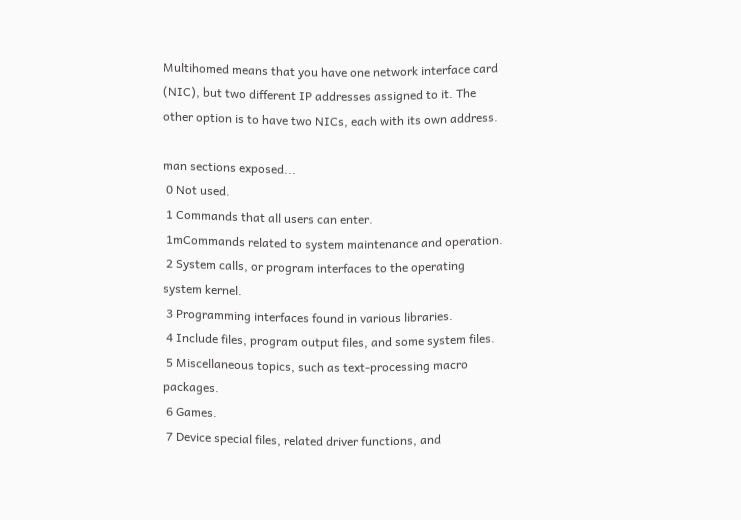Multihomed means that you have one network interface card (NIC), but two different IP addresses assigned to it. The other option is to have two NICs, each with its own address.

man sections exposed...
 0 Not used.
 1 Commands that all users can enter.
 1mCommands related to system maintenance and operation.
 2 System calls, or program interfaces to the operating system kernel.
 3 Programming interfaces found in various libraries.
 4 Include files, program output files, and some system files.
 5 Miscellaneous topics, such as text-processing macro packages.
 6 Games.
 7 Device special files, related driver functions, and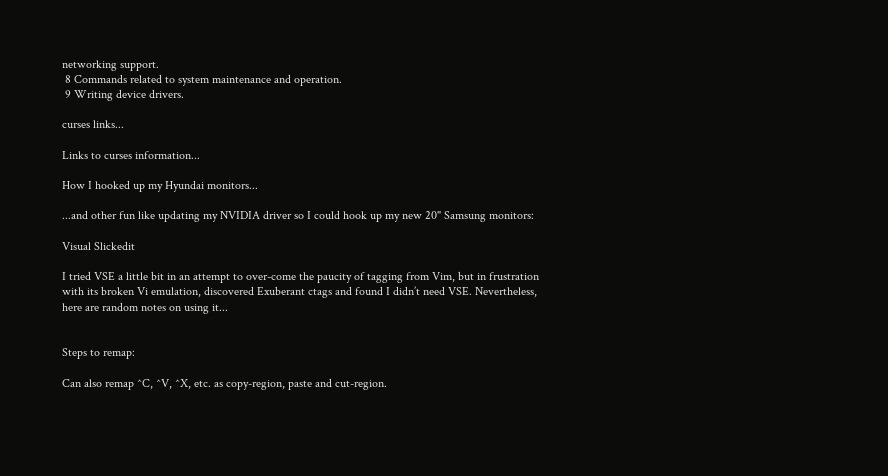networking support.
 8 Commands related to system maintenance and operation.
 9 Writing device drivers.

curses links...

Links to curses information...

How I hooked up my Hyundai monitors...

...and other fun like updating my NVIDIA driver so I could hook up my new 20" Samsung monitors:

Visual Slickedit

I tried VSE a little bit in an attempt to over-come the paucity of tagging from Vim, but in frustration with its broken Vi emulation, discovered Exuberant ctags and found I didn’t need VSE. Nevertheless, here are random notes on using it...


Steps to remap:

Can also remap ^C, ^V, ^X, etc. as copy-region, paste and cut-region.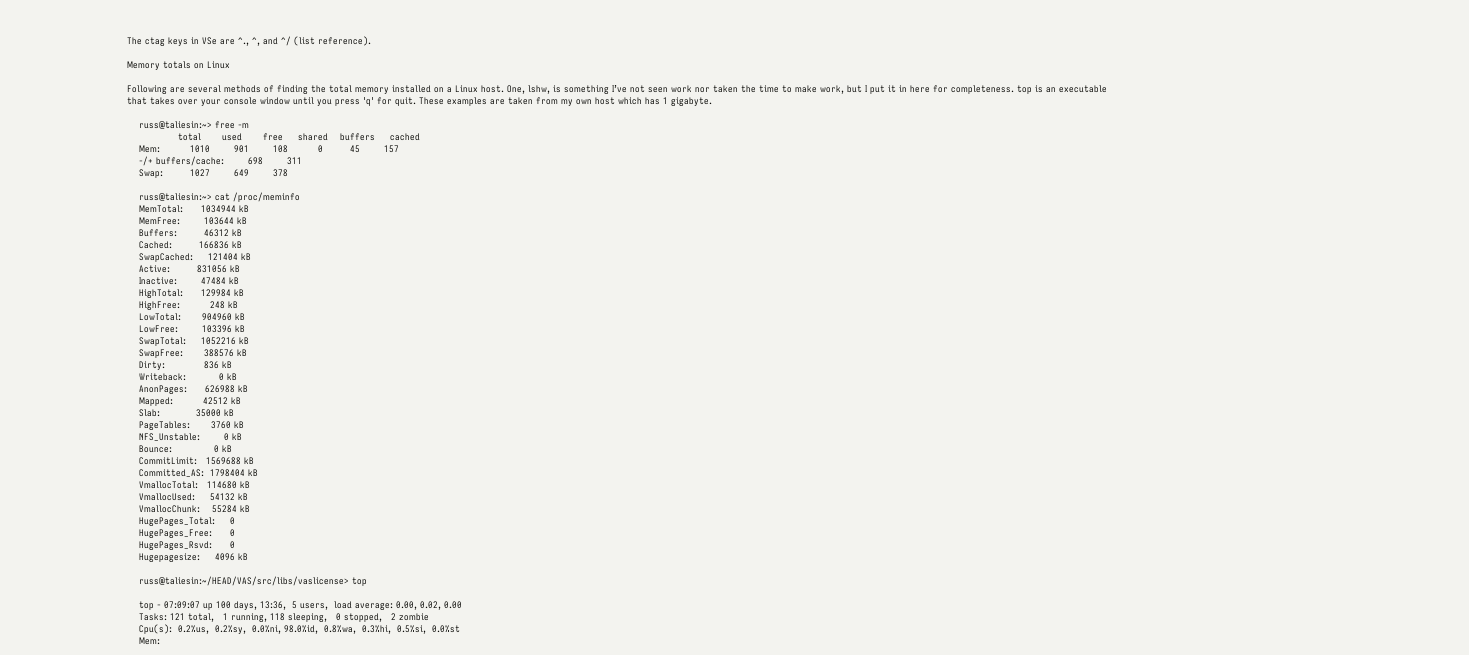The ctag keys in VSe are ^., ^, and ^/ (list reference).

Memory totals on Linux

Following are several methods of finding the total memory installed on a Linux host. One, lshw, is something I’ve not seen work nor taken the time to make work, but I put it in here for completeness. top is an executable that takes over your console window until you press 'q' for quit. These examples are taken from my own host which has 1 gigabyte.

    russ@taliesin:~> free -m
                 total       used       free     shared    buffers     cached
    Mem:          1010        901        108          0         45        157
    -/+ buffers/cache:        698        311
    Swap:         1027        649        378

    russ@taliesin:~> cat /proc/meminfo
    MemTotal:      1034944 kB
    MemFree:        103644 kB
    Buffers:         46312 kB
    Cached:         166836 kB
    SwapCached:     121404 kB
    Active:         831056 kB
    Inactive:        47484 kB
    HighTotal:      129984 kB
    HighFree:          248 kB
    LowTotal:       904960 kB
    LowFree:        103396 kB
    SwapTotal:     1052216 kB
    SwapFree:       388576 kB
    Dirty:             836 kB
    Writeback:           0 kB
    AnonPages:      626988 kB
    Mapped:          42512 kB
    Slab:            35000 kB
    PageTables:       3760 kB
    NFS_Unstable:        0 kB
    Bounce:              0 kB
    CommitLimit:   1569688 kB
    Committed_AS:  1798404 kB
    VmallocTotal:   114680 kB
    VmallocUsed:     54132 kB
    VmallocChunk:    55284 kB
    HugePages_Total:     0
    HugePages_Free:      0
    HugePages_Rsvd:      0
    Hugepagesize:     4096 kB

    russ@taliesin:~/HEAD/VAS/src/libs/vaslicense> top

    top - 07:09:07 up 100 days, 13:36,  5 users,  load average: 0.00, 0.02, 0.00
    Tasks: 121 total,   1 running, 118 sleeping,   0 stopped,   2 zombie
    Cpu(s):  0.2%us,  0.2%sy,  0.0%ni, 98.0%id,  0.8%wa,  0.3%hi,  0.5%si,  0.0%st
    Mem: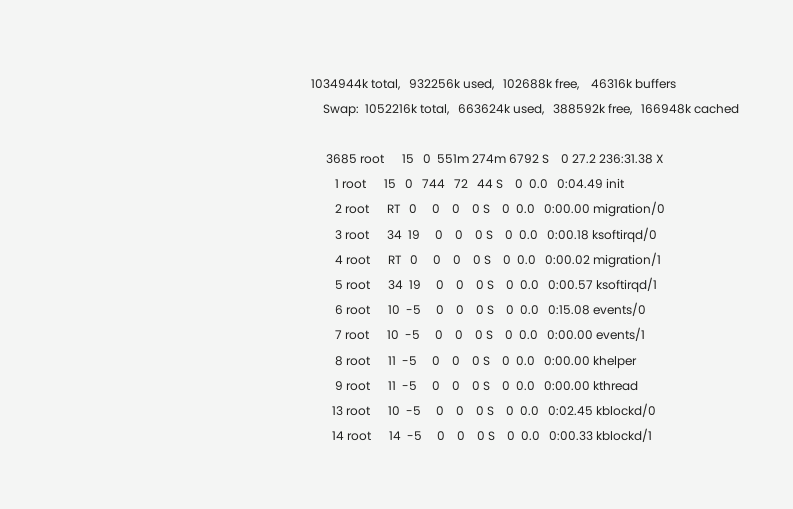1034944k total,   932256k used,   102688k free,    46316k buffers
    Swap:  1052216k total,   663624k used,   388592k free,   166948k cached

     3685 root      15   0  551m 274m 6792 S    0 27.2 236:31.38 X
        1 root      15   0   744   72   44 S    0  0.0   0:04.49 init
        2 root      RT   0     0    0    0 S    0  0.0   0:00.00 migration/0
        3 root      34  19     0    0    0 S    0  0.0   0:00.18 ksoftirqd/0
        4 root      RT   0     0    0    0 S    0  0.0   0:00.02 migration/1
        5 root      34  19     0    0    0 S    0  0.0   0:00.57 ksoftirqd/1
        6 root      10  -5     0    0    0 S    0  0.0   0:15.08 events/0
        7 root      10  -5     0    0    0 S    0  0.0   0:00.00 events/1
        8 root      11  -5     0    0    0 S    0  0.0   0:00.00 khelper
        9 root      11  -5     0    0    0 S    0  0.0   0:00.00 kthread
       13 root      10  -5     0    0    0 S    0  0.0   0:02.45 kblockd/0
       14 root      14  -5     0    0    0 S    0  0.0   0:00.33 kblockd/1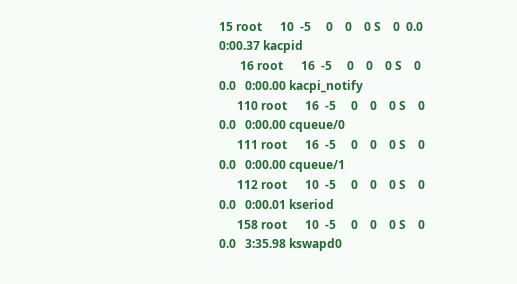15 root      10  -5     0    0    0 S    0  0.0   0:00.37 kacpid
       16 root      16  -5     0    0    0 S    0  0.0   0:00.00 kacpi_notify
      110 root      16  -5     0    0    0 S    0  0.0   0:00.00 cqueue/0
      111 root      16  -5     0    0    0 S    0  0.0   0:00.00 cqueue/1
      112 root      10  -5     0    0    0 S    0  0.0   0:00.01 kseriod
      158 root      10  -5     0    0    0 S    0  0.0   3:35.98 kswapd0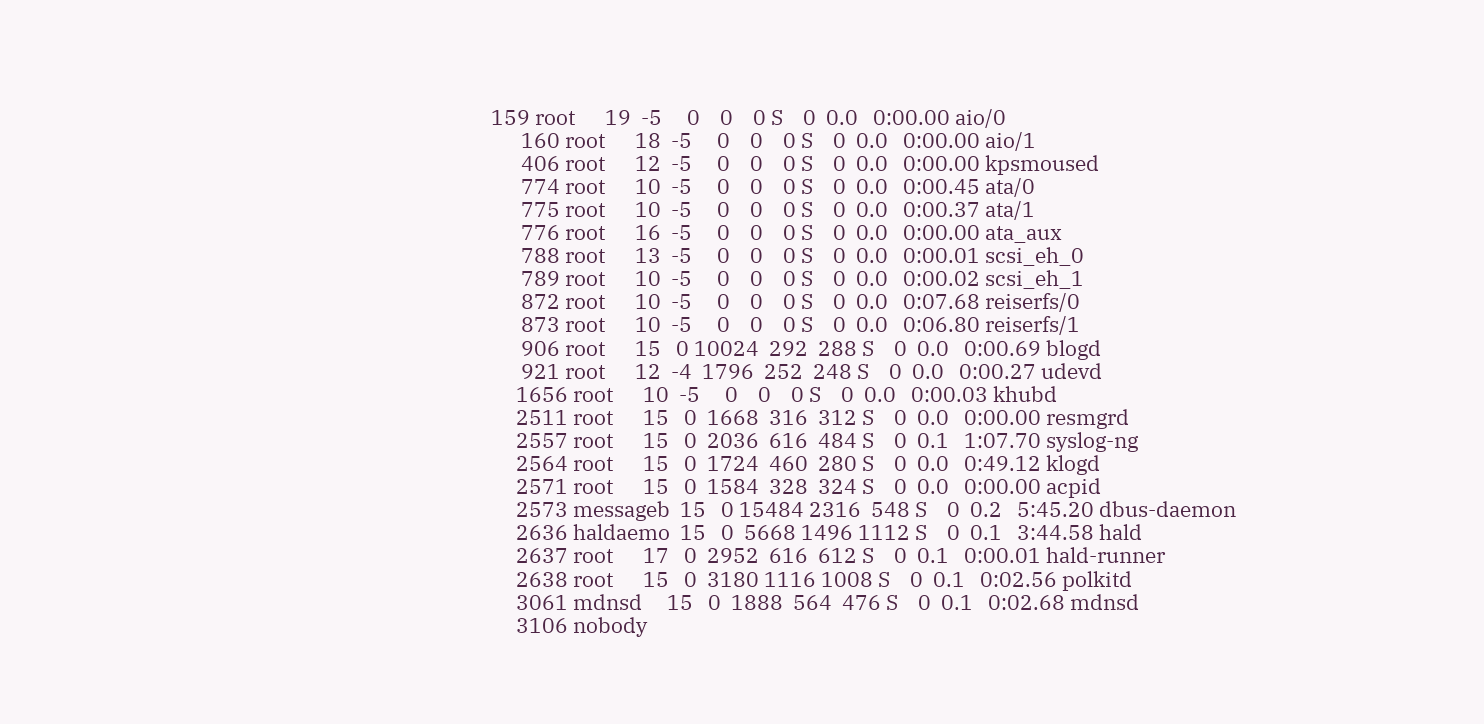159 root      19  -5     0    0    0 S    0  0.0   0:00.00 aio/0
      160 root      18  -5     0    0    0 S    0  0.0   0:00.00 aio/1
      406 root      12  -5     0    0    0 S    0  0.0   0:00.00 kpsmoused
      774 root      10  -5     0    0    0 S    0  0.0   0:00.45 ata/0
      775 root      10  -5     0    0    0 S    0  0.0   0:00.37 ata/1
      776 root      16  -5     0    0    0 S    0  0.0   0:00.00 ata_aux
      788 root      13  -5     0    0    0 S    0  0.0   0:00.01 scsi_eh_0
      789 root      10  -5     0    0    0 S    0  0.0   0:00.02 scsi_eh_1
      872 root      10  -5     0    0    0 S    0  0.0   0:07.68 reiserfs/0
      873 root      10  -5     0    0    0 S    0  0.0   0:06.80 reiserfs/1
      906 root      15   0 10024  292  288 S    0  0.0   0:00.69 blogd
      921 root      12  -4  1796  252  248 S    0  0.0   0:00.27 udevd
     1656 root      10  -5     0    0    0 S    0  0.0   0:00.03 khubd
     2511 root      15   0  1668  316  312 S    0  0.0   0:00.00 resmgrd
     2557 root      15   0  2036  616  484 S    0  0.1   1:07.70 syslog-ng
     2564 root      15   0  1724  460  280 S    0  0.0   0:49.12 klogd
     2571 root      15   0  1584  328  324 S    0  0.0   0:00.00 acpid
     2573 messageb  15   0 15484 2316  548 S    0  0.2   5:45.20 dbus-daemon
     2636 haldaemo  15   0  5668 1496 1112 S    0  0.1   3:44.58 hald
     2637 root      17   0  2952  616  612 S    0  0.1   0:00.01 hald-runner
     2638 root      15   0  3180 1116 1008 S    0  0.1   0:02.56 polkitd
     3061 mdnsd     15   0  1888  564  476 S    0  0.1   0:02.68 mdnsd
     3106 nobody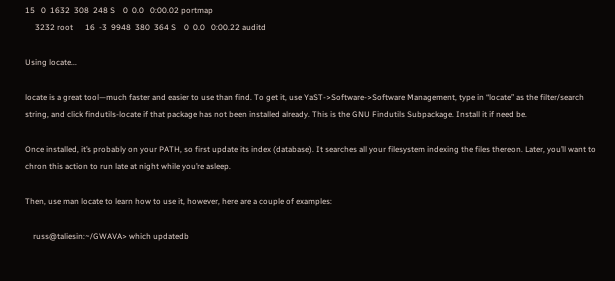15   0  1632  308  248 S    0  0.0   0:00.02 portmap
     3232 root      16  -3  9948  380  364 S    0  0.0   0:00.22 auditd

Using locate...

locate is a great tool—much faster and easier to use than find. To get it, use YaST->Software->Software Management, type in “locate” as the filter/search string, and click findutils-locate if that package has not been installed already. This is the GNU Findutils Subpackage. Install it if need be.

Once installed, it’s probably on your PATH, so first update its index (database). It searches all your filesystem indexing the files thereon. Later, you’ll want to chron this action to run late at night while you’re asleep.

Then, use man locate to learn how to use it, however, here are a couple of examples:

    russ@taliesin:~/GWAVA> which updatedb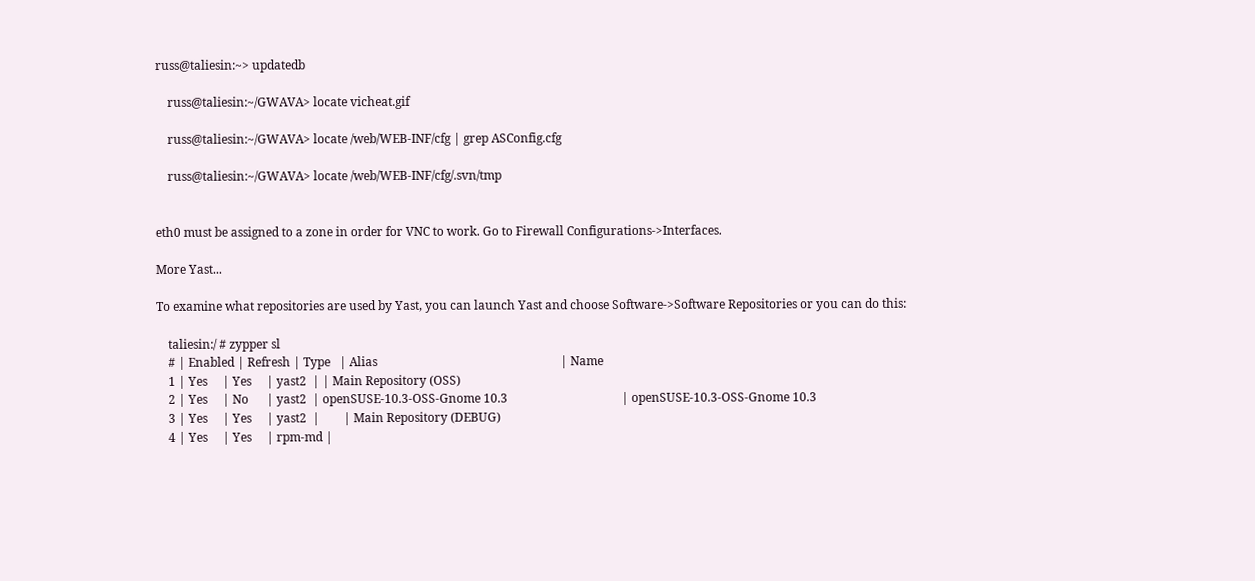russ@taliesin:~> updatedb

    russ@taliesin:~/GWAVA> locate vicheat.gif

    russ@taliesin:~/GWAVA> locate /web/WEB-INF/cfg | grep ASConfig.cfg

    russ@taliesin:~/GWAVA> locate /web/WEB-INF/cfg/.svn/tmp


eth0 must be assigned to a zone in order for VNC to work. Go to Firewall Configurations->Interfaces.

More Yast...

To examine what repositories are used by Yast, you can launch Yast and choose Software->Software Repositories or you can do this:

    taliesin:/ # zypper sl
    # | Enabled | Refresh | Type   | Alias                                                             | Name
    1 | Yes     | Yes     | yast2  | | Main Repository (OSS)
    2 | Yes     | No      | yast2  | openSUSE-10.3-OSS-Gnome 10.3                                      | openSUSE-10.3-OSS-Gnome 10.3
    3 | Yes     | Yes     | yast2  |        | Main Repository (DEBUG)
    4 | Yes     | Yes     | rpm-md |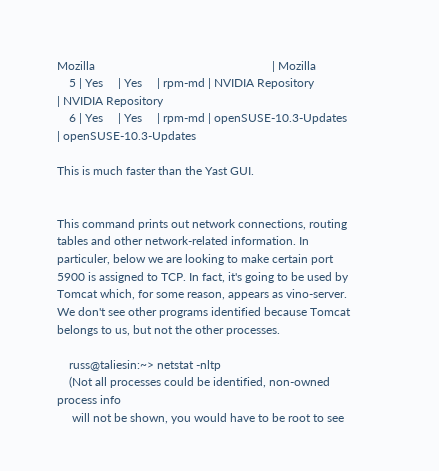Mozilla                                                           | Mozilla
    5 | Yes     | Yes     | rpm-md | NVIDIA Repository                                                 | NVIDIA Repository
    6 | Yes     | Yes     | rpm-md | openSUSE-10.3-Updates                                             | openSUSE-10.3-Updates

This is much faster than the Yast GUI.


This command prints out network connections, routing tables and other network-related information. In particuler, below we are looking to make certain port 5900 is assigned to TCP. In fact, it's going to be used by Tomcat which, for some reason, appears as vino-server. We don't see other programs identified because Tomcat belongs to us, but not the other processes.

    russ@taliesin:~> netstat -nltp
    (Not all processes could be identified, non-owned process info
     will not be shown, you would have to be root to see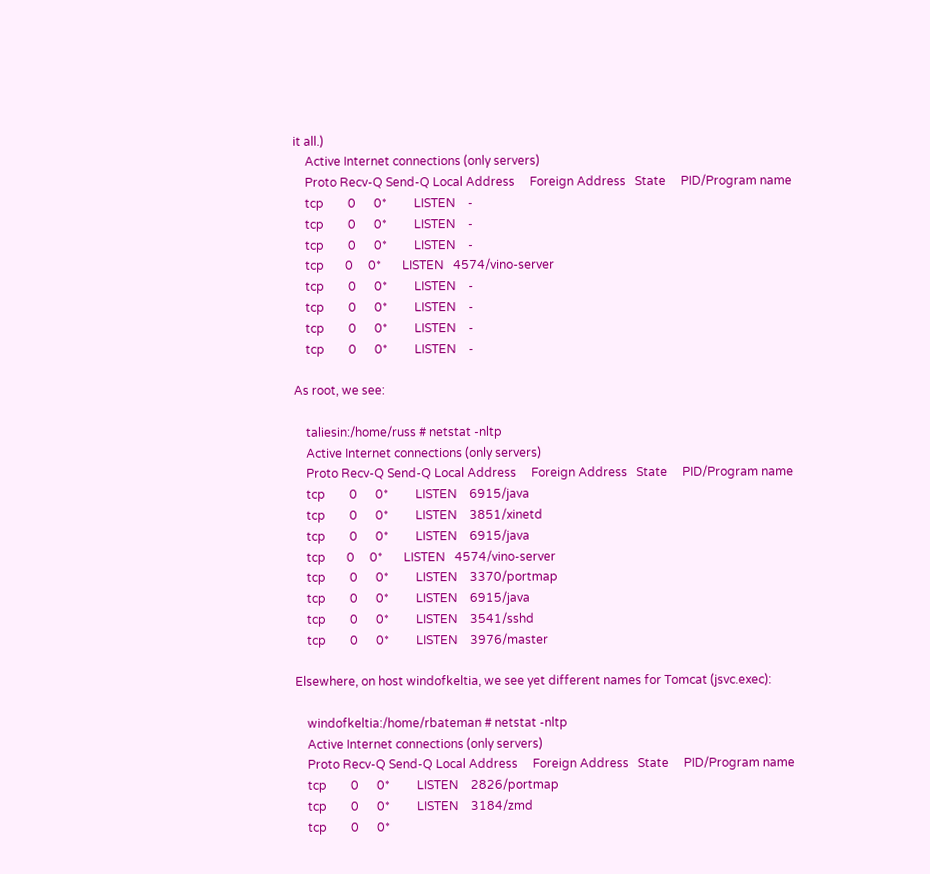it all.)
    Active Internet connections (only servers)
    Proto Recv-Q Send-Q Local Address     Foreign Address   State     PID/Program name
    tcp        0      0*         LISTEN    -
    tcp        0      0*         LISTEN    -
    tcp        0      0*         LISTEN    -
    tcp       0     0*       LISTEN   4574/vino-server
    tcp        0      0*         LISTEN    -
    tcp        0      0*         LISTEN    -
    tcp        0      0*         LISTEN    -
    tcp        0      0*         LISTEN    -

As root, we see:

    taliesin:/home/russ # netstat -nltp
    Active Internet connections (only servers)
    Proto Recv-Q Send-Q Local Address     Foreign Address   State     PID/Program name
    tcp        0      0*         LISTEN    6915/java
    tcp        0      0*         LISTEN    3851/xinetd
    tcp        0      0*         LISTEN    6915/java
    tcp       0     0*       LISTEN   4574/vino-server
    tcp        0      0*         LISTEN    3370/portmap
    tcp        0      0*         LISTEN    6915/java
    tcp        0      0*         LISTEN    3541/sshd
    tcp        0      0*         LISTEN    3976/master

Elsewhere, on host windofkeltia, we see yet different names for Tomcat (jsvc.exec):

    windofkeltia:/home/rbateman # netstat -nltp
    Active Internet connections (only servers)
    Proto Recv-Q Send-Q Local Address     Foreign Address   State     PID/Program name
    tcp        0      0*         LISTEN    2826/portmap
    tcp        0      0*         LISTEN    3184/zmd
    tcp        0      0*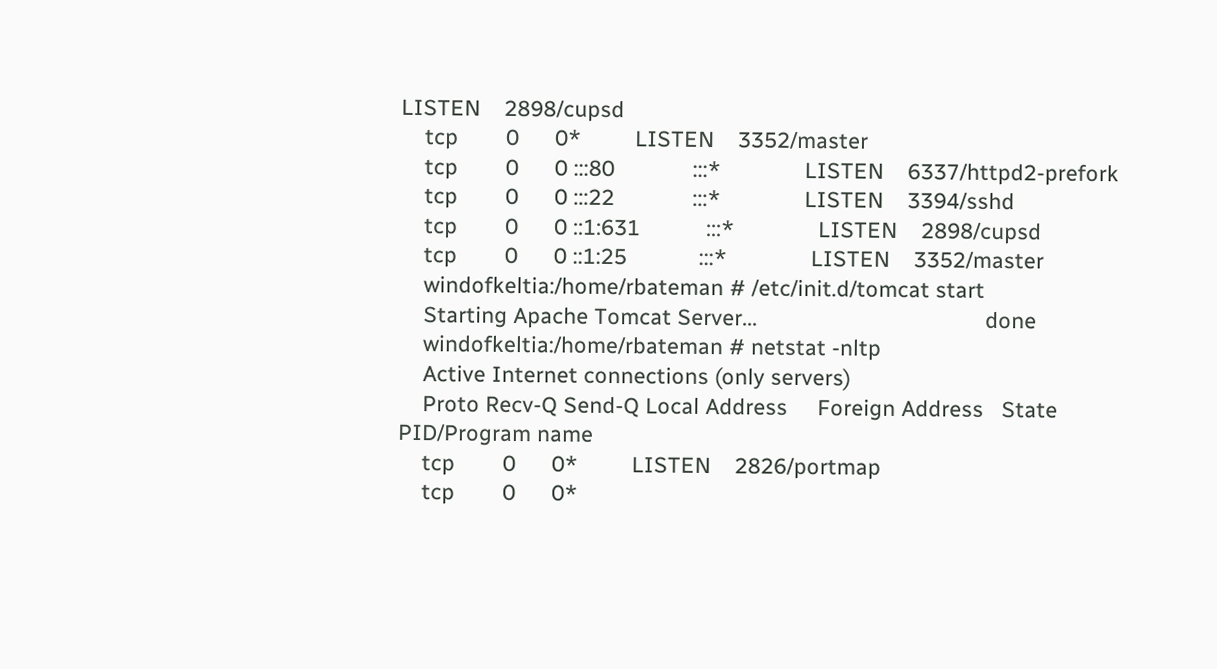LISTEN    2898/cupsd
    tcp        0      0*         LISTEN    3352/master
    tcp        0      0 :::80             :::*              LISTEN    6337/httpd2-prefork
    tcp        0      0 :::22             :::*              LISTEN    3394/sshd
    tcp        0      0 ::1:631           :::*              LISTEN    2898/cupsd
    tcp        0      0 ::1:25            :::*              LISTEN    3352/master
    windofkeltia:/home/rbateman # /etc/init.d/tomcat start
    Starting Apache Tomcat Server...                                      done
    windofkeltia:/home/rbateman # netstat -nltp
    Active Internet connections (only servers)
    Proto Recv-Q Send-Q Local Address     Foreign Address   State     PID/Program name
    tcp        0      0*         LISTEN    2826/portmap
    tcp        0      0*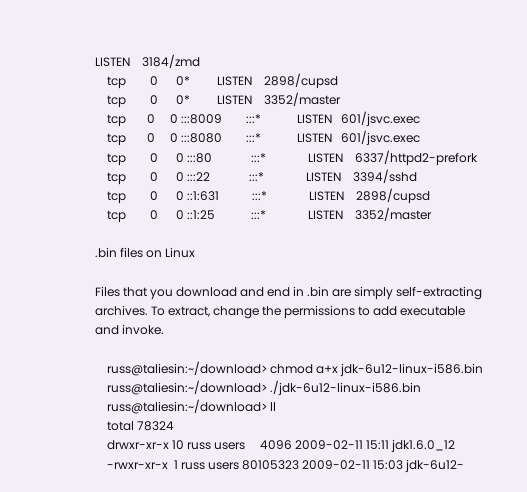LISTEN    3184/zmd
    tcp        0      0*         LISTEN    2898/cupsd
    tcp        0      0*         LISTEN    3352/master
    tcp       0     0 :::8009        :::*            LISTEN   601/jsvc.exec
    tcp       0     0 :::8080        :::*            LISTEN   601/jsvc.exec
    tcp        0      0 :::80             :::*              LISTEN    6337/httpd2-prefork
    tcp        0      0 :::22             :::*              LISTEN    3394/sshd
    tcp        0      0 ::1:631           :::*              LISTEN    2898/cupsd
    tcp        0      0 ::1:25            :::*              LISTEN    3352/master

.bin files on Linux

Files that you download and end in .bin are simply self-extracting archives. To extract, change the permissions to add executable and invoke.

    russ@taliesin:~/download> chmod a+x jdk-6u12-linux-i586.bin
    russ@taliesin:~/download> ./jdk-6u12-linux-i586.bin
    russ@taliesin:~/download> ll
    total 78324
    drwxr-xr-x 10 russ users     4096 2009-02-11 15:11 jdk1.6.0_12
    -rwxr-xr-x  1 russ users 80105323 2009-02-11 15:03 jdk-6u12-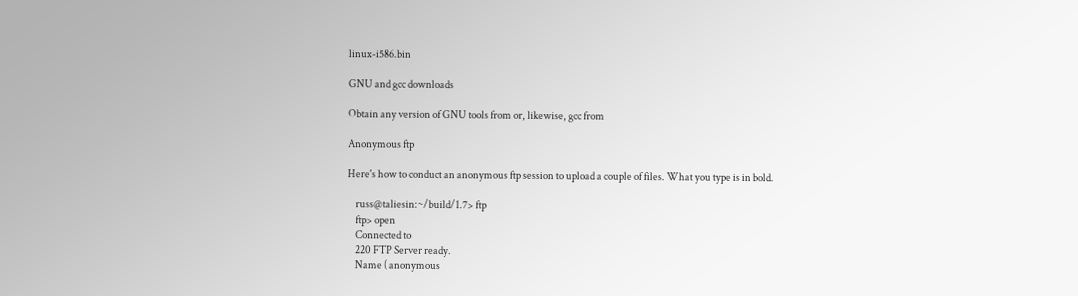linux-i586.bin

GNU and gcc downloads

Obtain any version of GNU tools from or, likewise, gcc from

Anonymous ftp

Here's how to conduct an anonymous ftp session to upload a couple of files. What you type is in bold.

    russ@taliesin:~/build/1.7> ftp
    ftp> open
    Connected to
    220 FTP Server ready.
    Name ( anonymous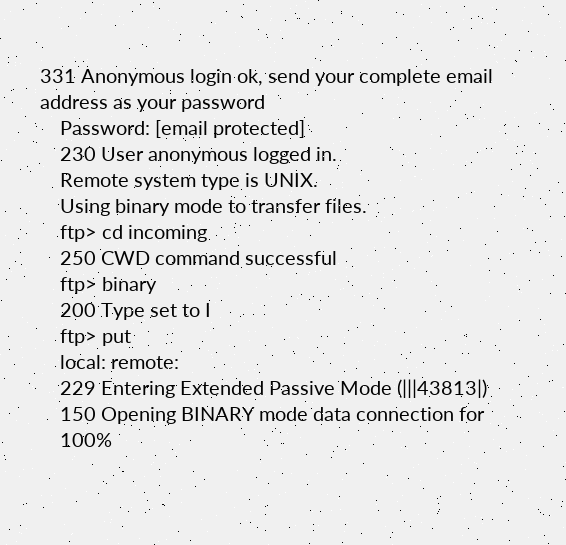331 Anonymous login ok, send your complete email address as your password
    Password: [email protected]
    230 User anonymous logged in.
    Remote system type is UNIX.
    Using binary mode to transfer files.
    ftp> cd incoming
    250 CWD command successful
    ftp> binary
    200 Type set to I
    ftp> put
    local: remote:
    229 Entering Extended Passive Mode (|||43813|)
    150 Opening BINARY mode data connection for
    100%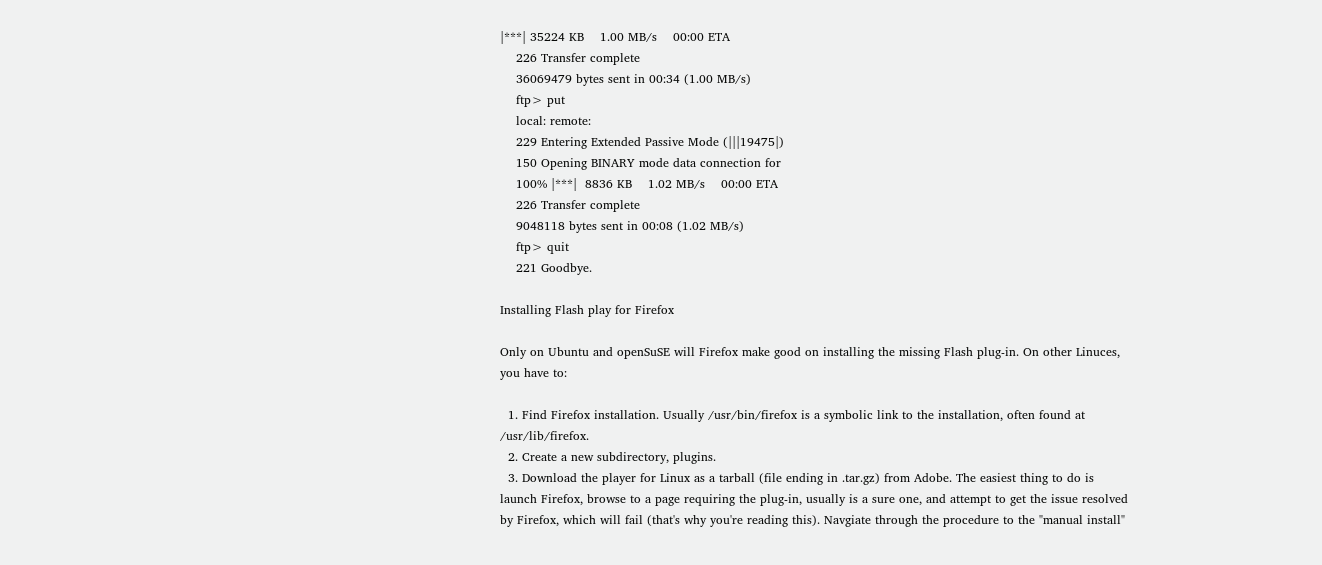|***| 35224 KB    1.00 MB/s    00:00 ETA
    226 Transfer complete
    36069479 bytes sent in 00:34 (1.00 MB/s)
    ftp> put
    local: remote:
    229 Entering Extended Passive Mode (|||19475|)
    150 Opening BINARY mode data connection for
    100% |***|  8836 KB    1.02 MB/s    00:00 ETA
    226 Transfer complete
    9048118 bytes sent in 00:08 (1.02 MB/s)
    ftp> quit
    221 Goodbye.

Installing Flash play for Firefox

Only on Ubuntu and openSuSE will Firefox make good on installing the missing Flash plug-in. On other Linuces, you have to:

  1. Find Firefox installation. Usually /usr/bin/firefox is a symbolic link to the installation, often found at /usr/lib/firefox.
  2. Create a new subdirectory, plugins.
  3. Download the player for Linux as a tarball (file ending in .tar.gz) from Adobe. The easiest thing to do is launch Firefox, browse to a page requiring the plug-in, usually is a sure one, and attempt to get the issue resolved by Firefox, which will fail (that's why you're reading this). Navgiate through the procedure to the "manual install"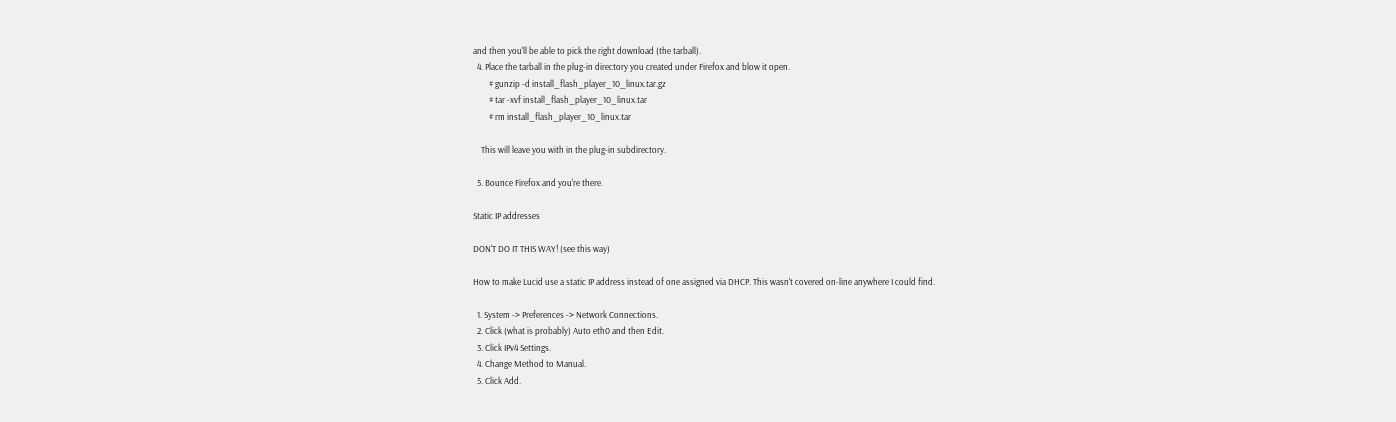and then you'll be able to pick the right download (the tarball).
  4. Place the tarball in the plug-in directory you created under Firefox and blow it open.
        # gunzip -d install_flash_player_10_linux.tar.gz
        # tar -xvf install_flash_player_10_linux.tar
        # rm install_flash_player_10_linux.tar

    This will leave you with in the plug-in subdirectory.

  5. Bounce Firefox and you're there.

Static IP addresses

DON'T DO IT THIS WAY! (see this way)

How to make Lucid use a static IP address instead of one assigned via DHCP. This wasn't covered on-line anywhere I could find.

  1. System -> Preferences -> Network Connections.
  2. Click (what is probably) Auto eth0 and then Edit.
  3. Click IPv4 Settings.
  4. Change Method to Manual.
  5. Click Add.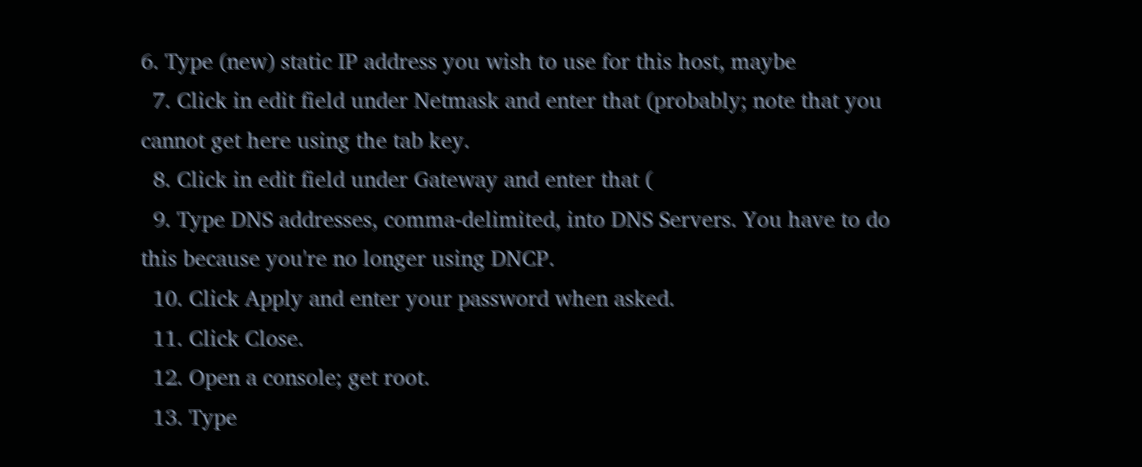6. Type (new) static IP address you wish to use for this host, maybe
  7. Click in edit field under Netmask and enter that (probably; note that you cannot get here using the tab key.
  8. Click in edit field under Gateway and enter that (
  9. Type DNS addresses, comma-delimited, into DNS Servers. You have to do this because you're no longer using DNCP.
  10. Click Apply and enter your password when asked.
  11. Click Close.
  12. Open a console; get root.
  13. Type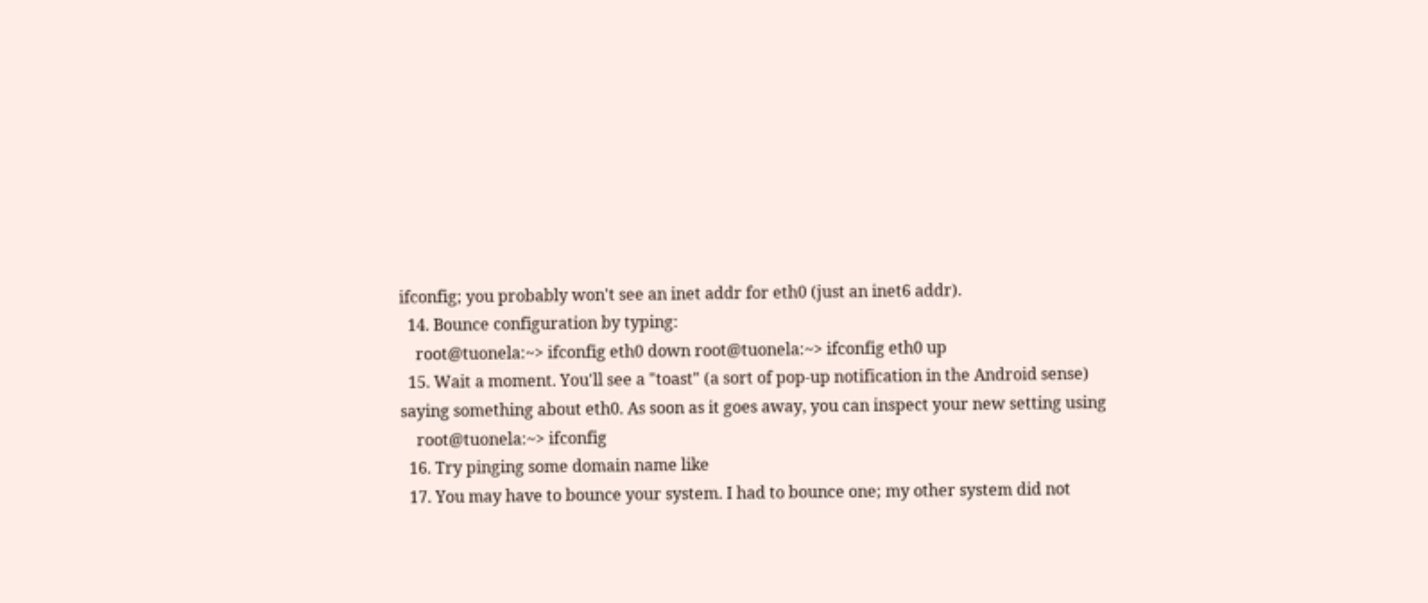ifconfig; you probably won't see an inet addr for eth0 (just an inet6 addr).
  14. Bounce configuration by typing:
    root@tuonela:~> ifconfig eth0 down root@tuonela:~> ifconfig eth0 up
  15. Wait a moment. You'll see a "toast" (a sort of pop-up notification in the Android sense) saying something about eth0. As soon as it goes away, you can inspect your new setting using
    root@tuonela:~> ifconfig
  16. Try pinging some domain name like
  17. You may have to bounce your system. I had to bounce one; my other system did not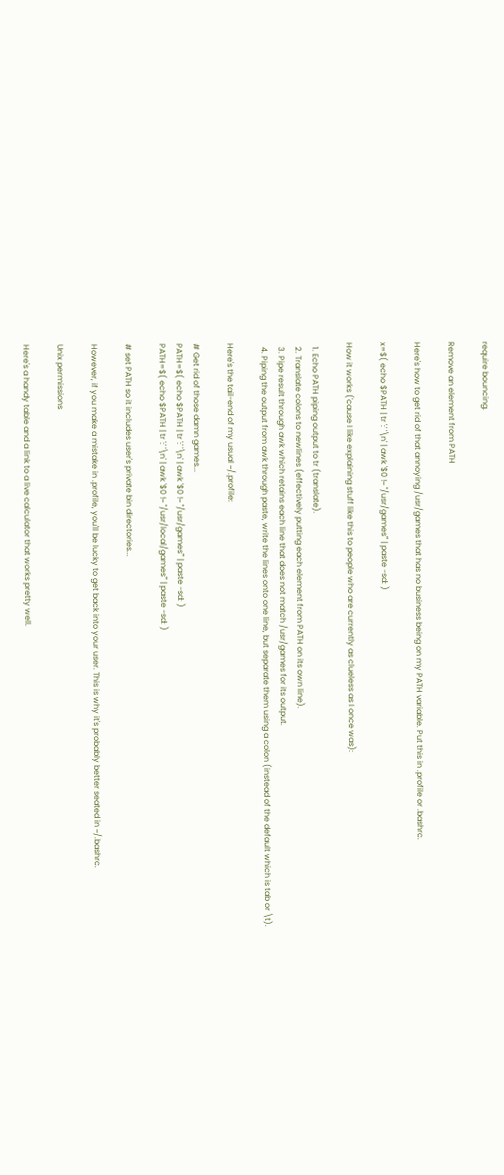require bouncing.

Remove an element from PATH

Here's how to get rid of that annoying /usr/games that has no business being on my PATH variable. Put this in .profile or .bashrc.

x=$( echo $PATH | tr ':' '\n' | awk '$0 !~ "/usr/games"' | paste -sd: )

How it works ('cause I like explaining stuff like this to people who are currently as clueless as I once was):

  1. Echo PATH piping output to tr (translate).
  2. Translate colons to newlines (effectively putting each element from PATH on its own line).
  3. Pipe result through awk which retains each line that does not match /usr/games for its output.
  4. Piping the output from awk through paste, write the lines onto one line, but separate them using a colon (instead of the default which is tab or \t).

Here's the tail-end of my usual ~/.profile:

# Get rid of those damn games...
PATH=$( echo $PATH | tr ':' '\n' | awk '$0 !~ "/usr/games"' | paste -sd: )
PATH=$( echo $PATH | tr ':' '\n' | awk '$0 !~ "/usr/local/games"' | paste -sd: )

# set PATH so it includes user's private bin directories...

However, if you make a mistake in .profile, you'll be lucky to get back into your user. This is why it's probably better seated in ~/.bashrc.

Unix permissions

Here's a handy table and a link to a live calculator that works pretty well.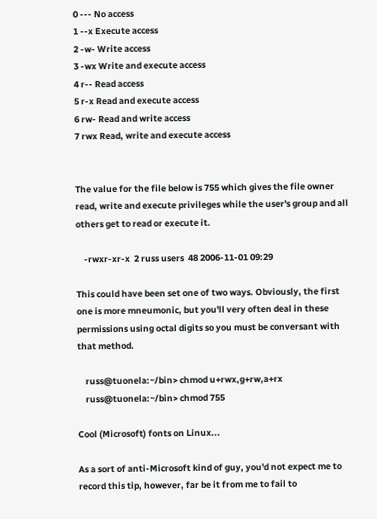0 --- No access
1 --x Execute access
2 -w- Write access
3 -wx Write and execute access
4 r-- Read access
5 r-x Read and execute access
6 rw- Read and write access
7 rwx Read, write and execute access


The value for the file below is 755 which gives the file owner read, write and execute privileges while the user's group and all others get to read or execute it.

    -rwxr-xr-x  2 russ users  48 2006-11-01 09:29

This could have been set one of two ways. Obviously, the first one is more mneumonic, but you'll very often deal in these permissions using octal digits so you must be conversant with that method.

    russ@tuonela:~/bin> chmod u+rwx,g+rw,a+rx
    russ@tuonela:~/bin> chmod 755

Cool (Microsoft) fonts on Linux...

As a sort of anti-Microsoft kind of guy, you'd not expect me to record this tip, however, far be it from me to fail to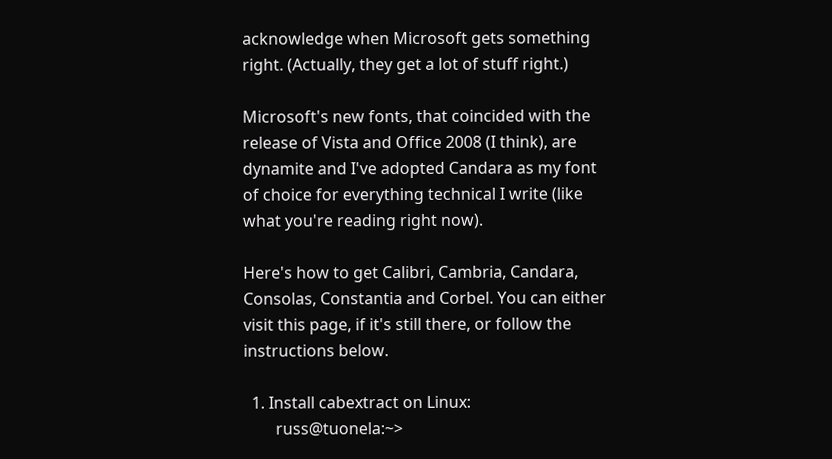acknowledge when Microsoft gets something right. (Actually, they get a lot of stuff right.)

Microsoft's new fonts, that coincided with the release of Vista and Office 2008 (I think), are dynamite and I've adopted Candara as my font of choice for everything technical I write (like what you're reading right now).

Here's how to get Calibri, Cambria, Candara, Consolas, Constantia and Corbel. You can either visit this page, if it's still there, or follow the instructions below.

  1. Install cabextract on Linux:
        russ@tuonela:~>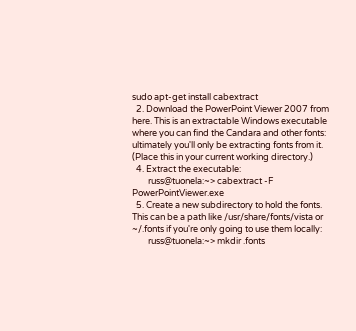sudo apt-get install cabextract
  2. Download the PowerPoint Viewer 2007 from here. This is an extractable Windows executable where you can find the Candara and other fonts: ultimately you'll only be extracting fonts from it. (Place this in your current working directory.)
  4. Extract the executable:
        russ@tuonela:~> cabextract -F PowerPointViewer.exe
  5. Create a new subdirectory to hold the fonts. This can be a path like /usr/share/fonts/vista or ~/.fonts if you're only going to use them locally:
        russ@tuonela:~> mkdir .fonts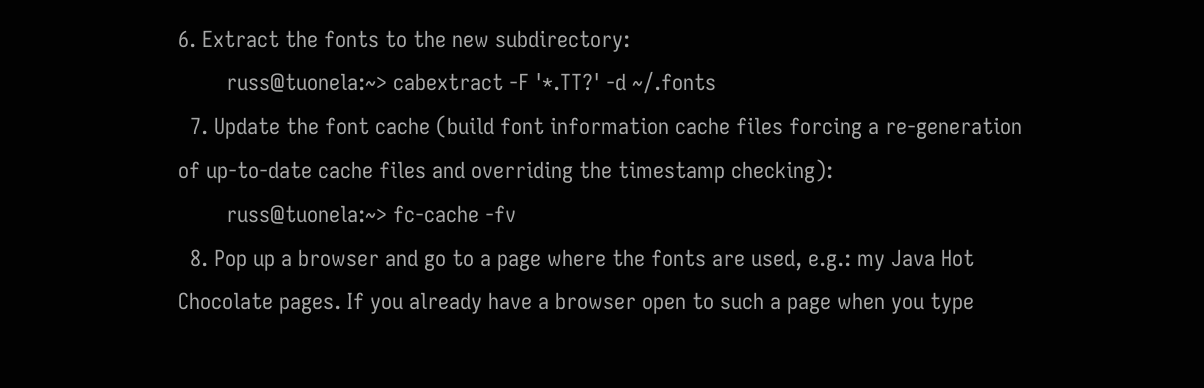6. Extract the fonts to the new subdirectory:
        russ@tuonela:~> cabextract -F '*.TT?' -d ~/.fonts
  7. Update the font cache (build font information cache files forcing a re-generation of up-to-date cache files and overriding the timestamp checking):
        russ@tuonela:~> fc-cache -fv
  8. Pop up a browser and go to a page where the fonts are used, e.g.: my Java Hot Chocolate pages. If you already have a browser open to such a page when you type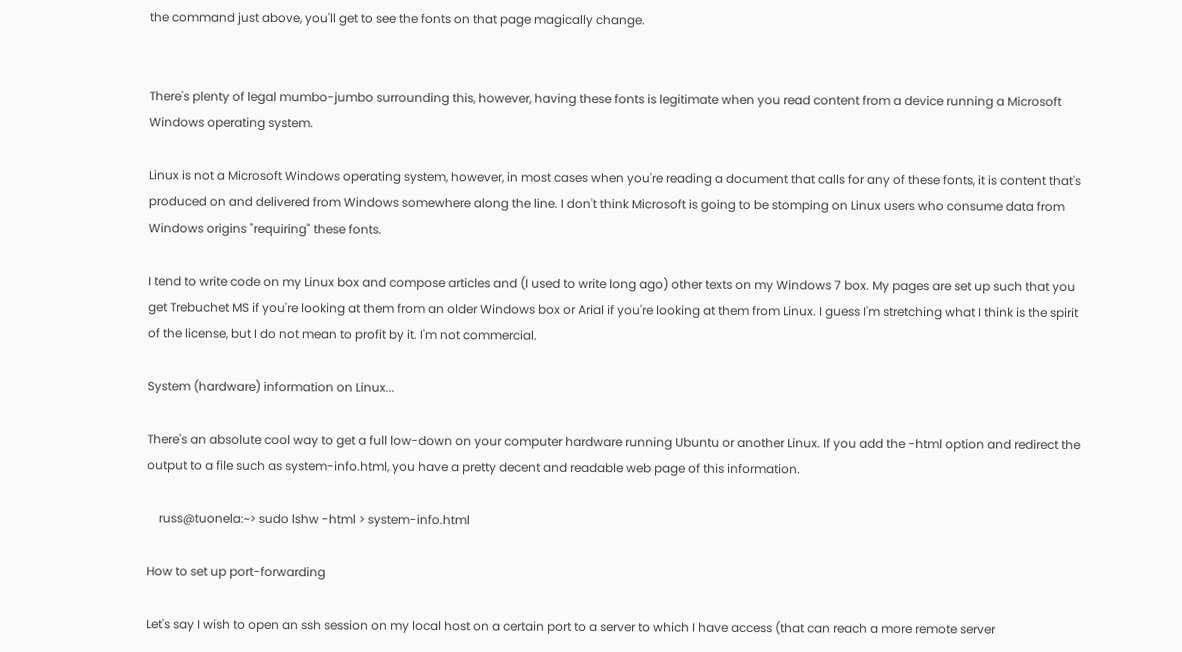the command just above, you'll get to see the fonts on that page magically change.


There's plenty of legal mumbo-jumbo surrounding this, however, having these fonts is legitimate when you read content from a device running a Microsoft Windows operating system.

Linux is not a Microsoft Windows operating system, however, in most cases when you're reading a document that calls for any of these fonts, it is content that's produced on and delivered from Windows somewhere along the line. I don't think Microsoft is going to be stomping on Linux users who consume data from Windows origins "requiring" these fonts.

I tend to write code on my Linux box and compose articles and (I used to write long ago) other texts on my Windows 7 box. My pages are set up such that you get Trebuchet MS if you're looking at them from an older Windows box or Arial if you're looking at them from Linux. I guess I'm stretching what I think is the spirit of the license, but I do not mean to profit by it. I'm not commercial.

System (hardware) information on Linux...

There's an absolute cool way to get a full low-down on your computer hardware running Ubuntu or another Linux. If you add the -html option and redirect the output to a file such as system-info.html, you have a pretty decent and readable web page of this information.

    russ@tuonela:~> sudo lshw -html > system-info.html

How to set up port-forwarding

Let's say I wish to open an ssh session on my local host on a certain port to a server to which I have access (that can reach a more remote server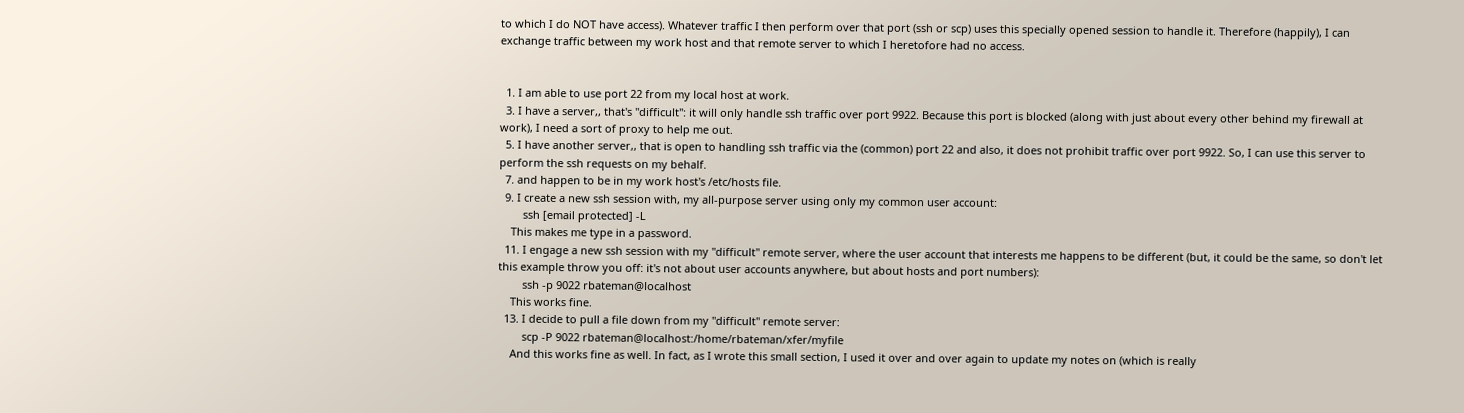to which I do NOT have access). Whatever traffic I then perform over that port (ssh or scp) uses this specially opened session to handle it. Therefore (happily), I can exchange traffic between my work host and that remote server to which I heretofore had no access.


  1. I am able to use port 22 from my local host at work.
  3. I have a server,, that's "difficult": it will only handle ssh traffic over port 9922. Because this port is blocked (along with just about every other behind my firewall at work), I need a sort of proxy to help me out.
  5. I have another server,, that is open to handling ssh traffic via the (common) port 22 and also, it does not prohibit traffic over port 9922. So, I can use this server to perform the ssh requests on my behalf.
  7. and happen to be in my work host's /etc/hosts file.
  9. I create a new ssh session with, my all-purpose server using only my common user account:
        ssh [email protected] -L
    This makes me type in a password.
  11. I engage a new ssh session with my "difficult" remote server, where the user account that interests me happens to be different (but, it could be the same, so don't let this example throw you off: it's not about user accounts anywhere, but about hosts and port numbers):
        ssh -p 9022 rbateman@localhost
    This works fine.
  13. I decide to pull a file down from my "difficult" remote server:
        scp -P 9022 rbateman@localhost:/home/rbateman/xfer/myfile
    And this works fine as well. In fact, as I wrote this small section, I used it over and over again to update my notes on (which is really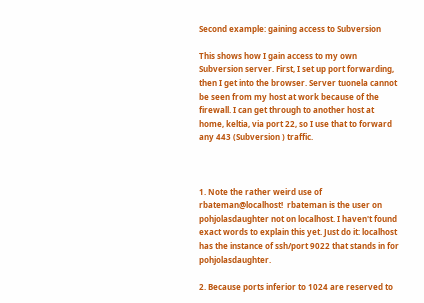Second example: gaining access to Subversion

This shows how I gain access to my own Subversion server. First, I set up port forwarding, then I get into the browser. Server tuonela cannot be seen from my host at work because of the firewall. I can get through to another host at home, keltia, via port 22, so I use that to forward any 443 (Subversion ) traffic.



1. Note the rather weird use of rbateman@localhost!  rbateman is the user on pohjolasdaughter not on localhost. I haven't found exact words to explain this yet. Just do it: localhost has the instance of ssh/port 9022 that stands in for pohjolasdaughter.

2. Because ports inferior to 1024 are reserved to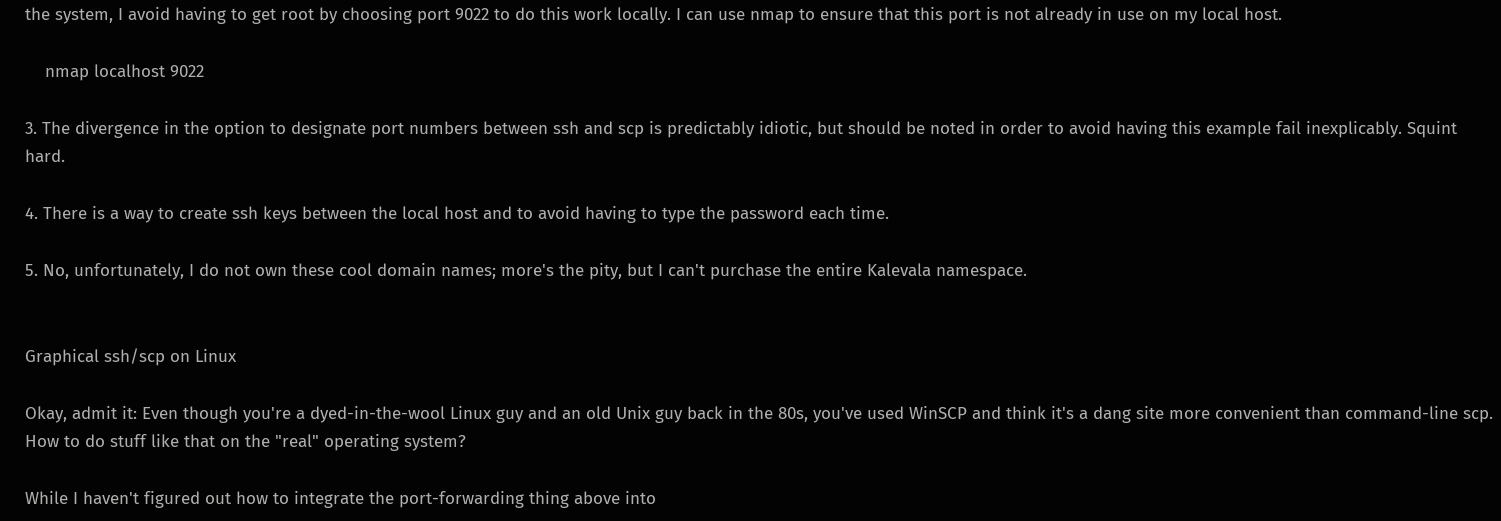the system, I avoid having to get root by choosing port 9022 to do this work locally. I can use nmap to ensure that this port is not already in use on my local host.

    nmap localhost 9022

3. The divergence in the option to designate port numbers between ssh and scp is predictably idiotic, but should be noted in order to avoid having this example fail inexplicably. Squint hard.

4. There is a way to create ssh keys between the local host and to avoid having to type the password each time.

5. No, unfortunately, I do not own these cool domain names; more's the pity, but I can't purchase the entire Kalevala namespace.


Graphical ssh/scp on Linux

Okay, admit it: Even though you're a dyed-in-the-wool Linux guy and an old Unix guy back in the 80s, you've used WinSCP and think it's a dang site more convenient than command-line scp. How to do stuff like that on the "real" operating system?

While I haven't figured out how to integrate the port-forwarding thing above into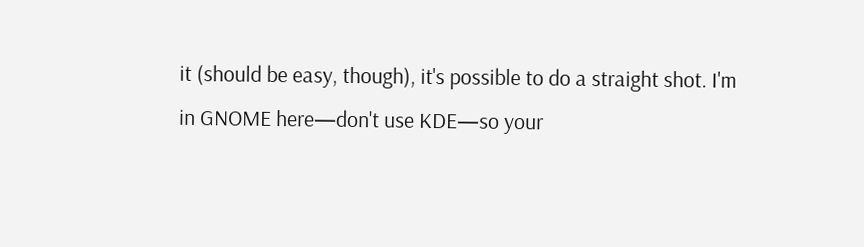it (should be easy, though), it's possible to do a straight shot. I'm in GNOME here—don't use KDE—so your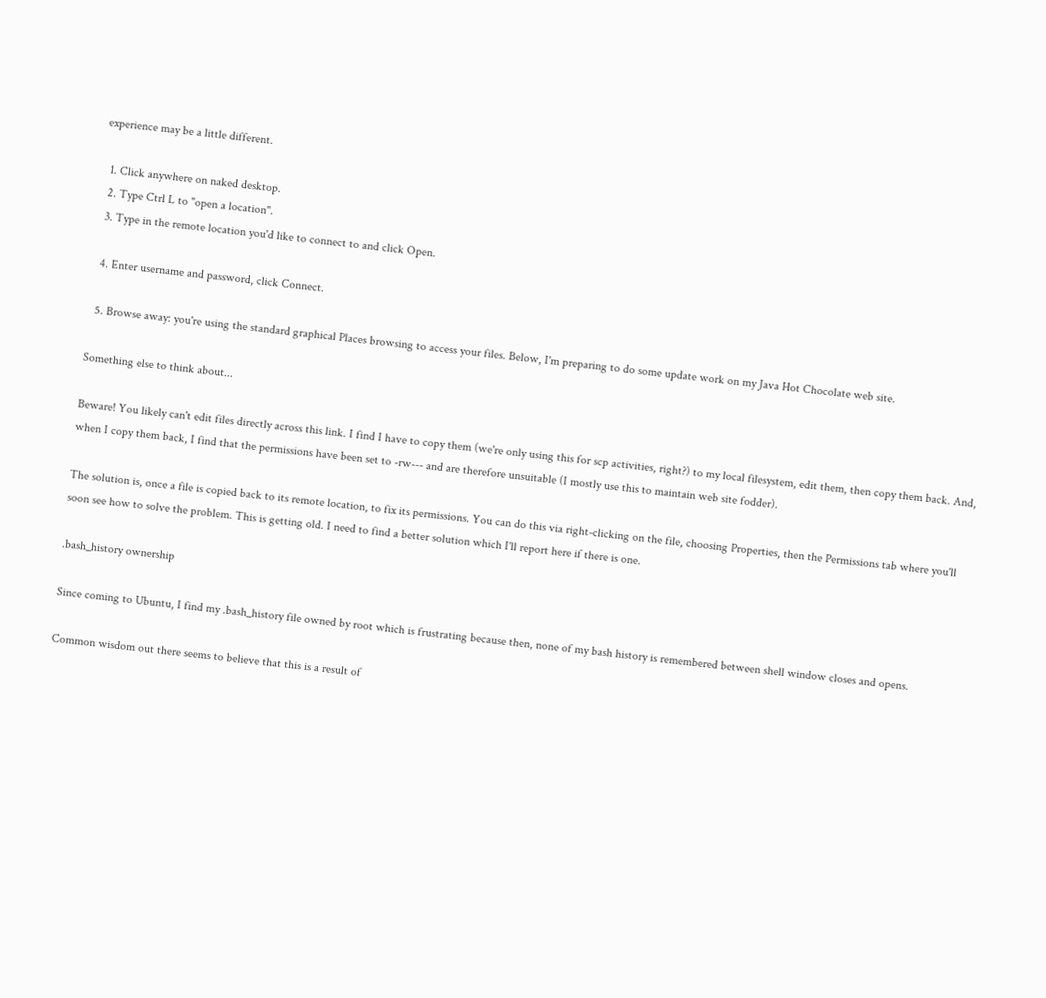experience may be a little different.

  1. Click anywhere on naked desktop.
  2. Type Ctrl L to "open a location".
  3. Type in the remote location you'd like to connect to and click Open.

  4. Enter username and password, click Connect.

  5. Browse away: you're using the standard graphical Places browsing to access your files. Below, I'm preparing to do some update work on my Java Hot Chocolate web site.

Something else to think about...

Beware! You likely can't edit files directly across this link. I find I have to copy them (we're only using this for scp activities, right?) to my local filesystem, edit them, then copy them back. And, when I copy them back, I find that the permissions have been set to -rw--- and are therefore unsuitable (I mostly use this to maintain web site fodder).

The solution is, once a file is copied back to its remote location, to fix its permissions. You can do this via right-clicking on the file, choosing Properties, then the Permissions tab where you'll soon see how to solve the problem. This is getting old. I need to find a better solution which I'll report here if there is one.

.bash_history ownership

Since coming to Ubuntu, I find my .bash_history file owned by root which is frustrating because then, none of my bash history is remembered between shell window closes and opens.

Common wisdom out there seems to believe that this is a result of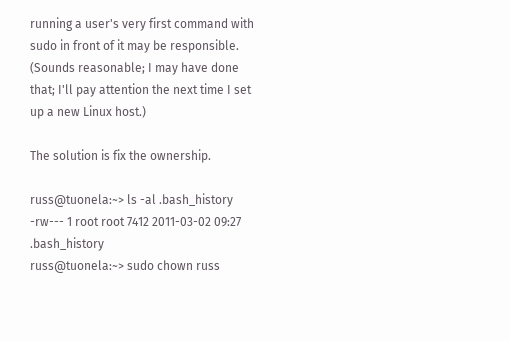running a user's very first command with sudo in front of it may be responsible. (Sounds reasonable; I may have done that; I'll pay attention the next time I set up a new Linux host.)

The solution is fix the ownership.

russ@tuonela:~> ls -al .bash_history
-rw--- 1 root root 7412 2011-03-02 09:27 .bash_history
russ@tuonela:~> sudo chown russ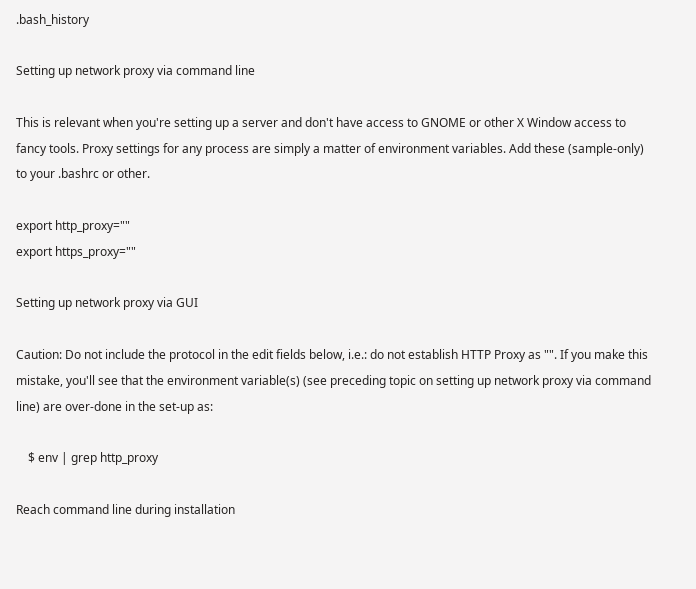.bash_history

Setting up network proxy via command line

This is relevant when you're setting up a server and don't have access to GNOME or other X Window access to fancy tools. Proxy settings for any process are simply a matter of environment variables. Add these (sample-only) to your .bashrc or other.

export http_proxy=""
export https_proxy=""

Setting up network proxy via GUI

Caution: Do not include the protocol in the edit fields below, i.e.: do not establish HTTP Proxy as "". If you make this mistake, you'll see that the environment variable(s) (see preceding topic on setting up network proxy via command line) are over-done in the set-up as:

    $ env | grep http_proxy

Reach command line during installation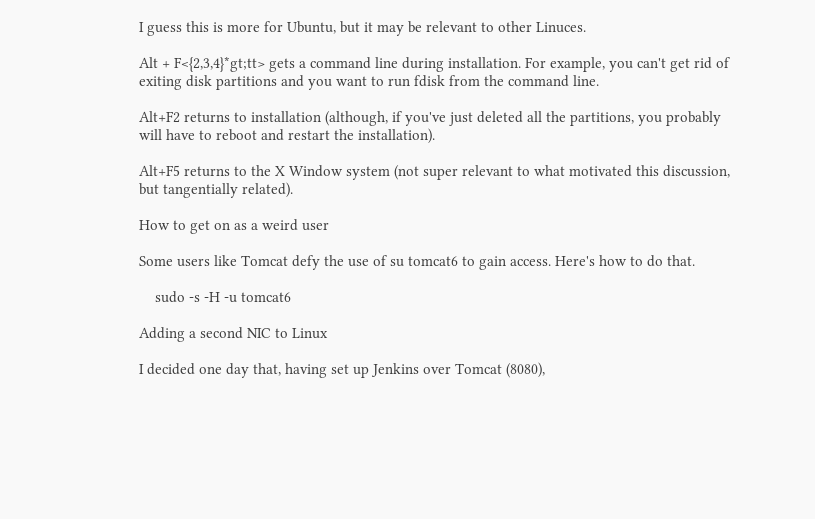I guess this is more for Ubuntu, but it may be relevant to other Linuces.

Alt + F<{2,3,4}*gt;tt> gets a command line during installation. For example, you can't get rid of exiting disk partitions and you want to run fdisk from the command line.

Alt+F2 returns to installation (although, if you've just deleted all the partitions, you probably will have to reboot and restart the installation).

Alt+F5 returns to the X Window system (not super relevant to what motivated this discussion, but tangentially related).

How to get on as a weird user

Some users like Tomcat defy the use of su tomcat6 to gain access. Here's how to do that.

    sudo -s -H -u tomcat6

Adding a second NIC to Linux

I decided one day that, having set up Jenkins over Tomcat (8080),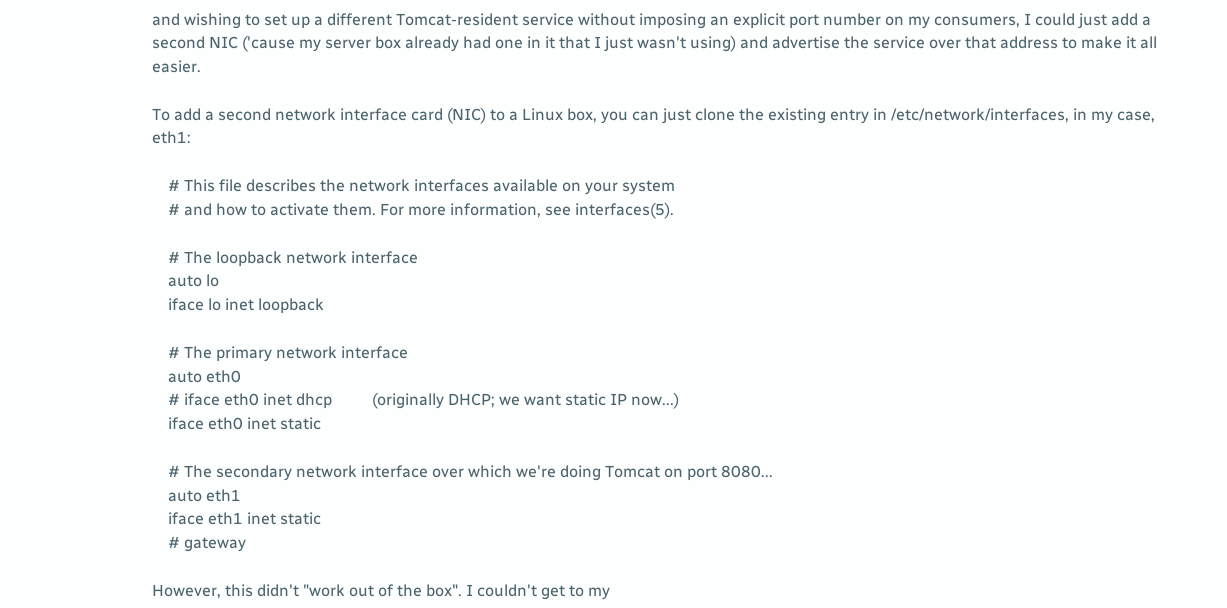and wishing to set up a different Tomcat-resident service without imposing an explicit port number on my consumers, I could just add a second NIC ('cause my server box already had one in it that I just wasn't using) and advertise the service over that address to make it all easier.

To add a second network interface card (NIC) to a Linux box, you can just clone the existing entry in /etc/network/interfaces, in my case, eth1:

    # This file describes the network interfaces available on your system
    # and how to activate them. For more information, see interfaces(5).

    # The loopback network interface
    auto lo
    iface lo inet loopback

    # The primary network interface
    auto eth0
    # iface eth0 inet dhcp          (originally DHCP; we want static IP now...)
    iface eth0 inet static

    # The secondary network interface over which we're doing Tomcat on port 8080...
    auto eth1
    iface eth1 inet static
    # gateway

However, this didn't "work out of the box". I couldn't get to my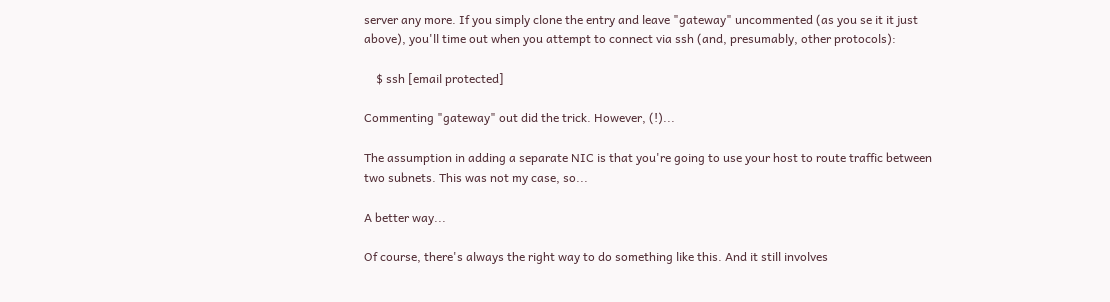server any more. If you simply clone the entry and leave "gateway" uncommented (as you se it it just above), you'll time out when you attempt to connect via ssh (and, presumably, other protocols):

    $ ssh [email protected]

Commenting "gateway" out did the trick. However, (!)...

The assumption in adding a separate NIC is that you're going to use your host to route traffic between two subnets. This was not my case, so...

A better way...

Of course, there's always the right way to do something like this. And it still involves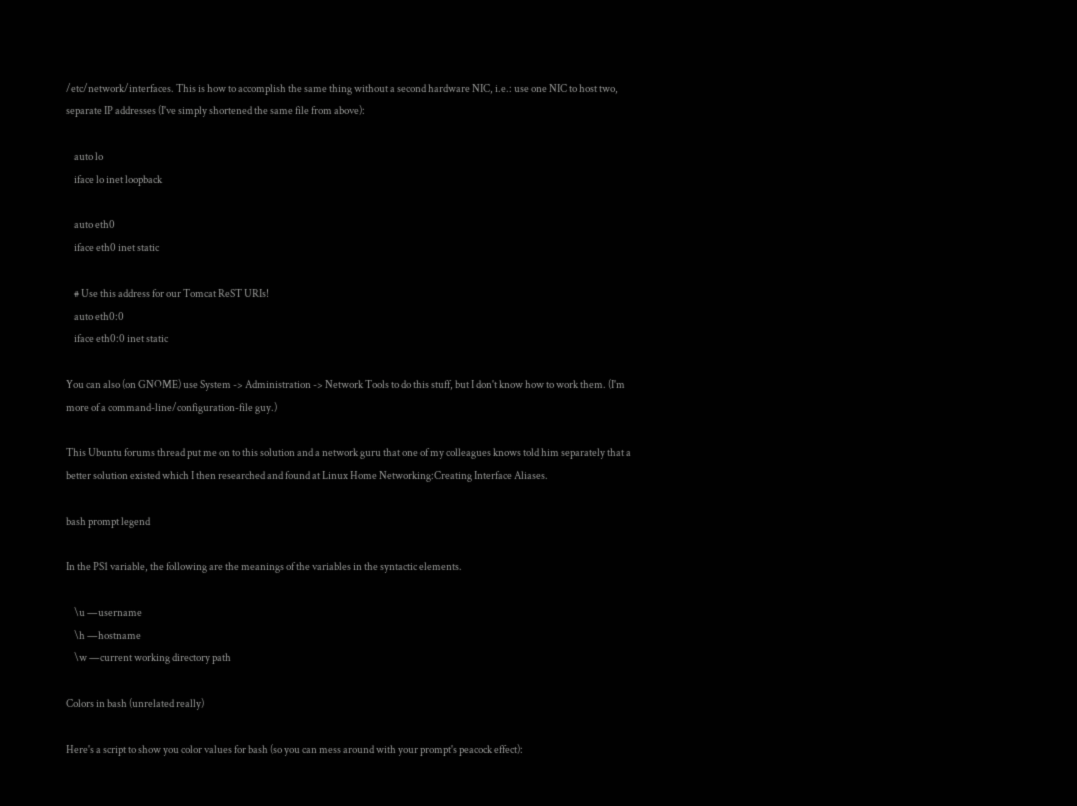/etc/network/interfaces. This is how to accomplish the same thing without a second hardware NIC, i.e.: use one NIC to host two, separate IP addresses (I've simply shortened the same file from above):

    auto lo
    iface lo inet loopback

    auto eth0
    iface eth0 inet static

    # Use this address for our Tomcat ReST URIs!
    auto eth0:0
    iface eth0:0 inet static

You can also (on GNOME) use System -> Administration -> Network Tools to do this stuff, but I don't know how to work them. (I'm more of a command-line/configuration-file guy.)

This Ubuntu forums thread put me on to this solution and a network guru that one of my colleagues knows told him separately that a better solution existed which I then researched and found at Linux Home Networking:Creating Interface Aliases.

bash prompt legend

In the PS1 variable, the following are the meanings of the variables in the syntactic elements.

    \u —username
    \h —hostname
    \w —current working directory path

Colors in bash (unrelated really)

Here's a script to show you color values for bash (so you can mess around with your prompt's peacock effect):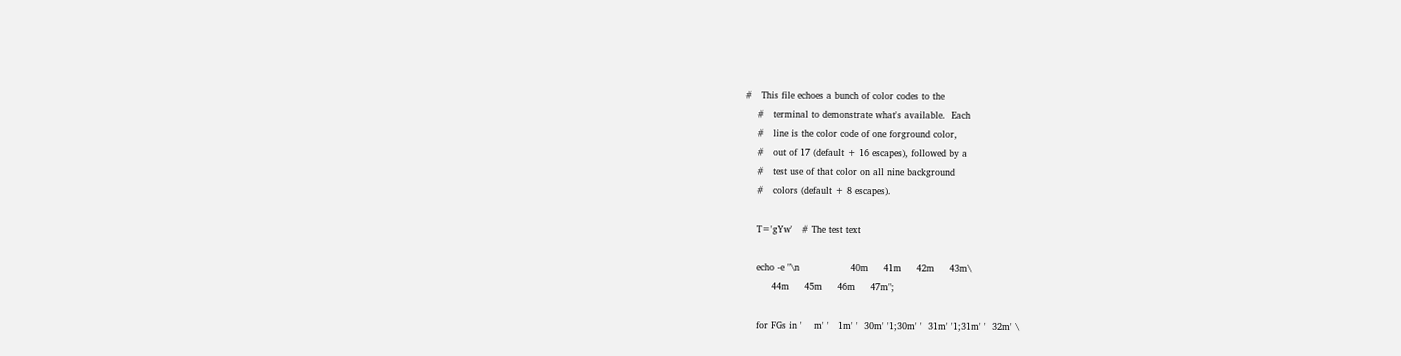#   This file echoes a bunch of color codes to the
    #   terminal to demonstrate what's available.  Each
    #   line is the color code of one forground color,
    #   out of 17 (default + 16 escapes), followed by a
    #   test use of that color on all nine background
    #   colors (default + 8 escapes).

    T='gYw'   # The test text

    echo -e "\n                 40m     41m     42m     43m\
         44m     45m     46m     47m";

    for FGs in '    m' '   1m' '  30m' '1;30m' '  31m' '1;31m' '  32m' \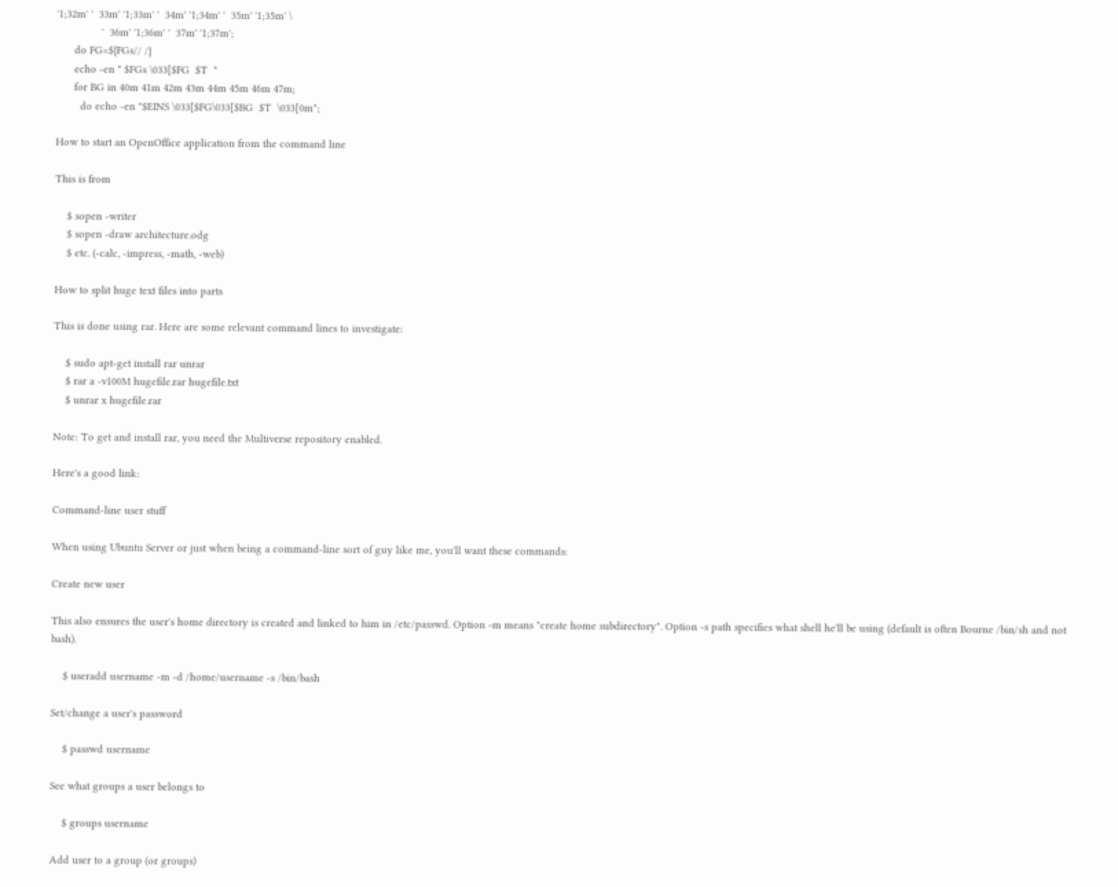'1;32m' '  33m' '1;33m' '  34m' '1;34m' '  35m' '1;35m' \
               '  36m' '1;36m' '  37m' '1;37m';
      do FG=${FGs// /}
      echo -en " $FGs \033[$FG  $T  "
      for BG in 40m 41m 42m 43m 44m 45m 46m 47m;
        do echo -en "$EINS \033[$FG\033[$BG  $T  \033[0m";

How to start an OpenOffice application from the command line

This is from

    $ sopen -writer
    $ sopen -draw architecture.odg
    $ etc. (-calc, -impress, -math, -web)

How to split huge text files into parts

This is done using rar. Here are some relevant command lines to investigate:

    $ sudo apt-get install rar unrar
    $ rar a -v100M hugefile.rar hugefile.txt
    $ unrar x hugefile.rar

Note: To get and install rar, you need the Multiverse repository enabled.

Here's a good link:

Command-line user stuff

When using Ubuntu Server or just when being a command-line sort of guy like me, you'll want these commands:

Create new user

This also ensures the user's home directory is created and linked to him in /etc/passwd. Option -m means "create home subdirectory". Option -s path specifies what shell he'll be using (default is often Bourne /bin/sh and not bash).

    $ useradd username -m -d /home/username -s /bin/bash

Set/change a user's password

    $ passwd username

See what groups a user belongs to

    $ groups username

Add user to a group (or groups)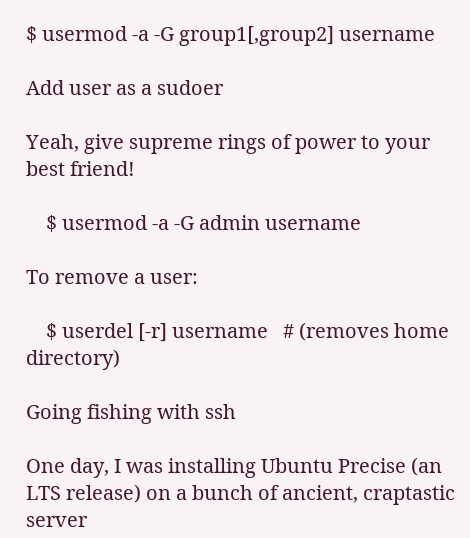$ usermod -a -G group1[,group2] username

Add user as a sudoer

Yeah, give supreme rings of power to your best friend!

    $ usermod -a -G admin username

To remove a user:

    $ userdel [-r] username   # (removes home directory)

Going fishing with ssh

One day, I was installing Ubuntu Precise (an LTS release) on a bunch of ancient, craptastic server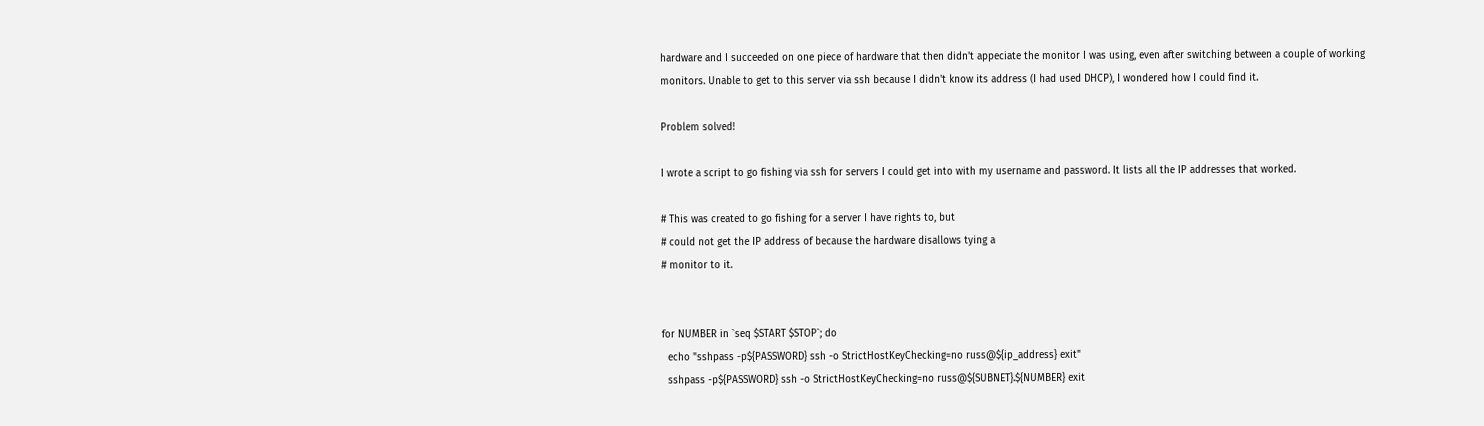hardware and I succeeded on one piece of hardware that then didn't appeciate the monitor I was using, even after switching between a couple of working monitors. Unable to get to this server via ssh because I didn't know its address (I had used DHCP), I wondered how I could find it.

Problem solved!

I wrote a script to go fishing via ssh for servers I could get into with my username and password. It lists all the IP addresses that worked.

# This was created to go fishing for a server I have rights to, but
# could not get the IP address of because the hardware disallows tying a
# monitor to it.


for NUMBER in `seq $START $STOP`; do
  echo "sshpass -p${PASSWORD} ssh -o StrictHostKeyChecking=no russ@${ip_address} exit"
  sshpass -p${PASSWORD} ssh -o StrictHostKeyChecking=no russ@${SUBNET}.${NUMBER} exit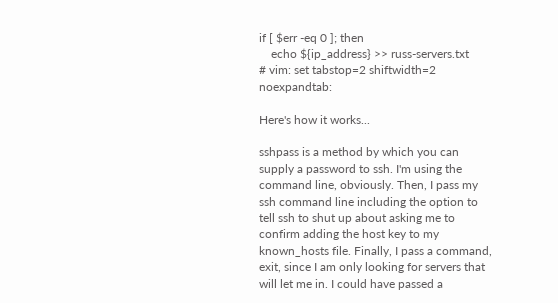if [ $err -eq 0 ]; then
    echo ${ip_address} >> russ-servers.txt
# vim: set tabstop=2 shiftwidth=2 noexpandtab:

Here's how it works...

sshpass is a method by which you can supply a password to ssh. I'm using the command line, obviously. Then, I pass my ssh command line including the option to tell ssh to shut up about asking me to confirm adding the host key to my known_hosts file. Finally, I pass a command, exit, since I am only looking for servers that will let me in. I could have passed a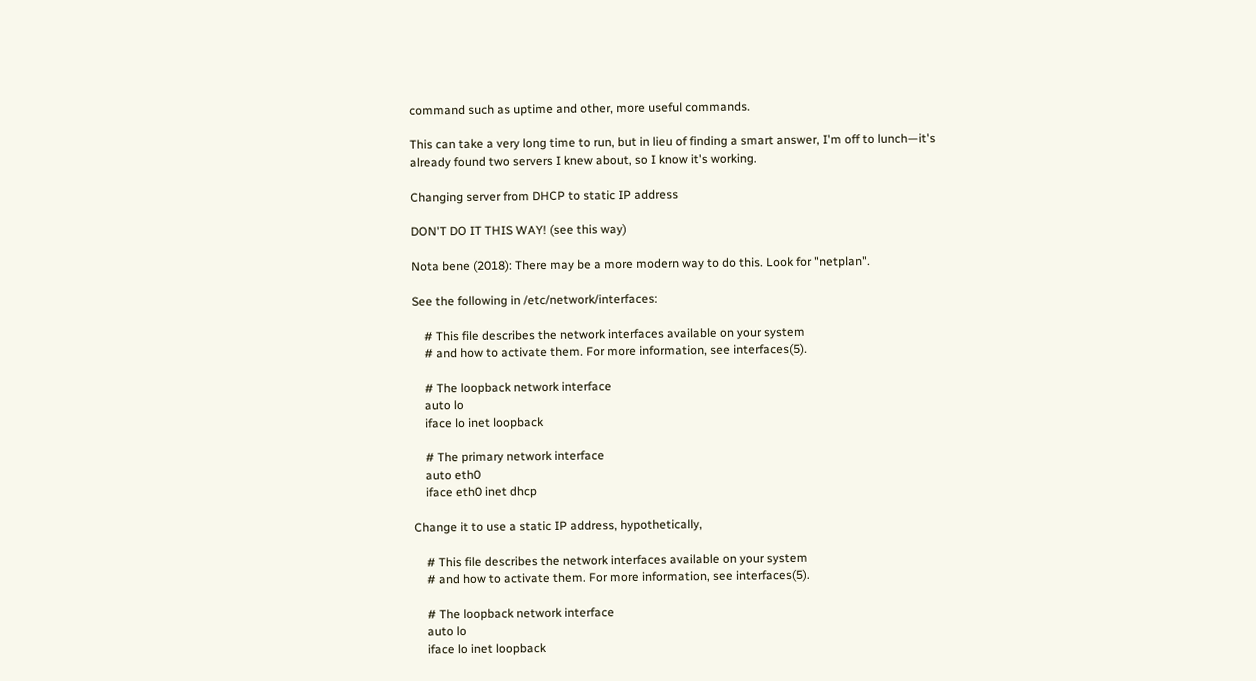command such as uptime and other, more useful commands.

This can take a very long time to run, but in lieu of finding a smart answer, I'm off to lunch—it's already found two servers I knew about, so I know it's working.

Changing server from DHCP to static IP address

DON'T DO IT THIS WAY! (see this way)

Nota bene (2018): There may be a more modern way to do this. Look for "netplan".

See the following in /etc/network/interfaces:

    # This file describes the network interfaces available on your system
    # and how to activate them. For more information, see interfaces(5).

    # The loopback network interface
    auto lo
    iface lo inet loopback

    # The primary network interface
    auto eth0
    iface eth0 inet dhcp

Change it to use a static IP address, hypothetically,

    # This file describes the network interfaces available on your system
    # and how to activate them. For more information, see interfaces(5).

    # The loopback network interface
    auto lo
    iface lo inet loopback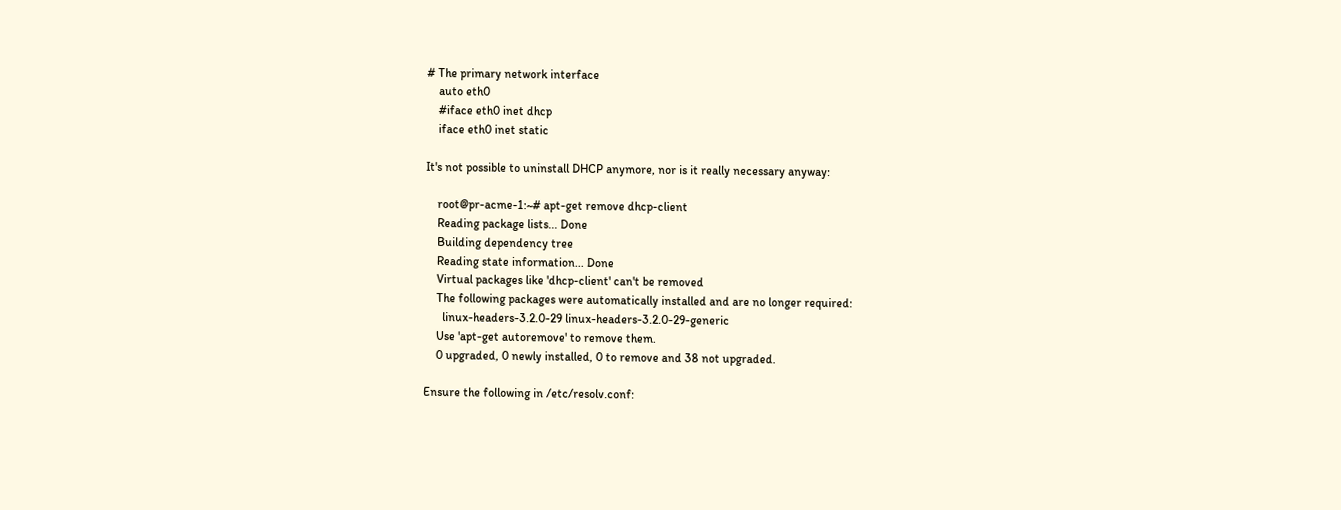# The primary network interface
    auto eth0
    #iface eth0 inet dhcp
    iface eth0 inet static

It's not possible to uninstall DHCP anymore, nor is it really necessary anyway:

    root@pr-acme-1:~# apt-get remove dhcp-client
    Reading package lists... Done
    Building dependency tree
    Reading state information... Done
    Virtual packages like 'dhcp-client' can't be removed
    The following packages were automatically installed and are no longer required:
      linux-headers-3.2.0-29 linux-headers-3.2.0-29-generic
    Use 'apt-get autoremove' to remove them.
    0 upgraded, 0 newly installed, 0 to remove and 38 not upgraded.

Ensure the following in /etc/resolv.conf: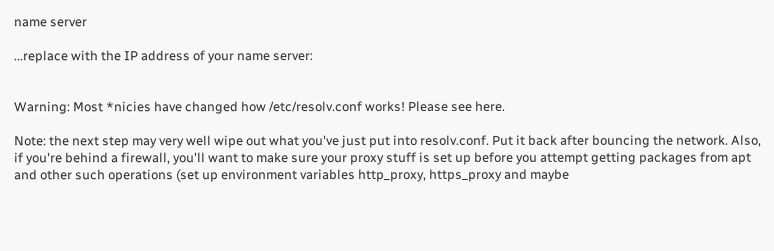name server

...replace with the IP address of your name server:


Warning: Most *nicies have changed how /etc/resolv.conf works! Please see here.

Note: the next step may very well wipe out what you've just put into resolv.conf. Put it back after bouncing the network. Also, if you're behind a firewall, you'll want to make sure your proxy stuff is set up before you attempt getting packages from apt and other such operations (set up environment variables http_proxy, https_proxy and maybe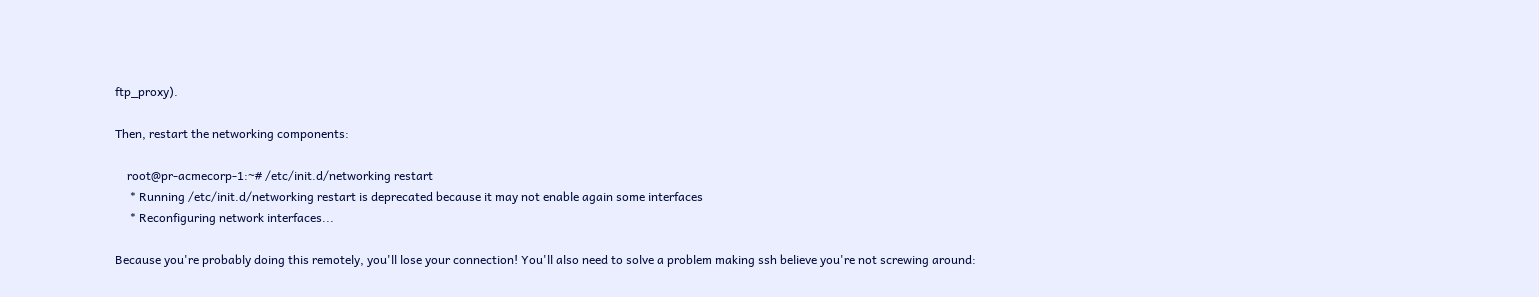ftp_proxy).

Then, restart the networking components:

    root@pr-acmecorp-1:~# /etc/init.d/networking restart
     * Running /etc/init.d/networking restart is deprecated because it may not enable again some interfaces
     * Reconfiguring network interfaces...

Because you're probably doing this remotely, you'll lose your connection! You'll also need to solve a problem making ssh believe you're not screwing around: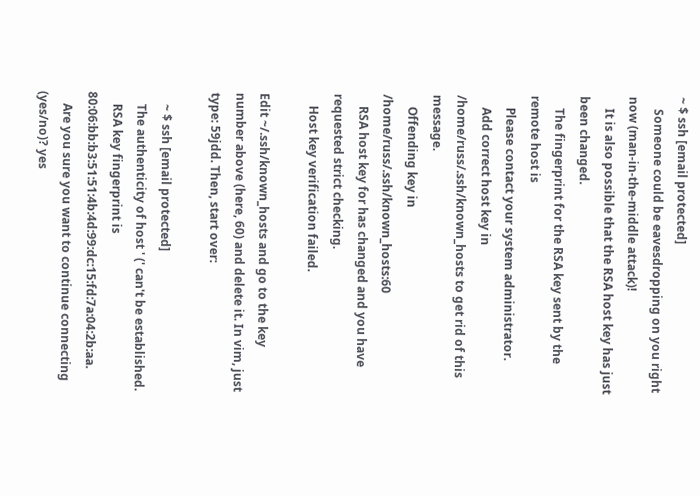~ $ ssh [email protected]
    Someone could be eavesdropping on you right now (man-in-the-middle attack)!
    It is also possible that the RSA host key has just been changed.
    The fingerprint for the RSA key sent by the remote host is
    Please contact your system administrator.
    Add correct host key in /home/russ/.ssh/known_hosts to get rid of this message.
    Offending key in /home/russ/.ssh/known_hosts:60
    RSA host key for has changed and you have requested strict checking.
    Host key verification failed.

Edit ~/.ssh/known_hosts and go to the key number above (here, 60) and delete it. In vim, just type: 59jdd. Then, start over:

    ~ $ ssh [email protected]
    The authenticity of host ' (' can't be established.
    RSA key fingerprint is 80:06:bb:b3:51:51:4b:4d:99:dc:15:fd:7a:04:2b:aa.
    Are you sure you want to continue connecting (yes/no)? yes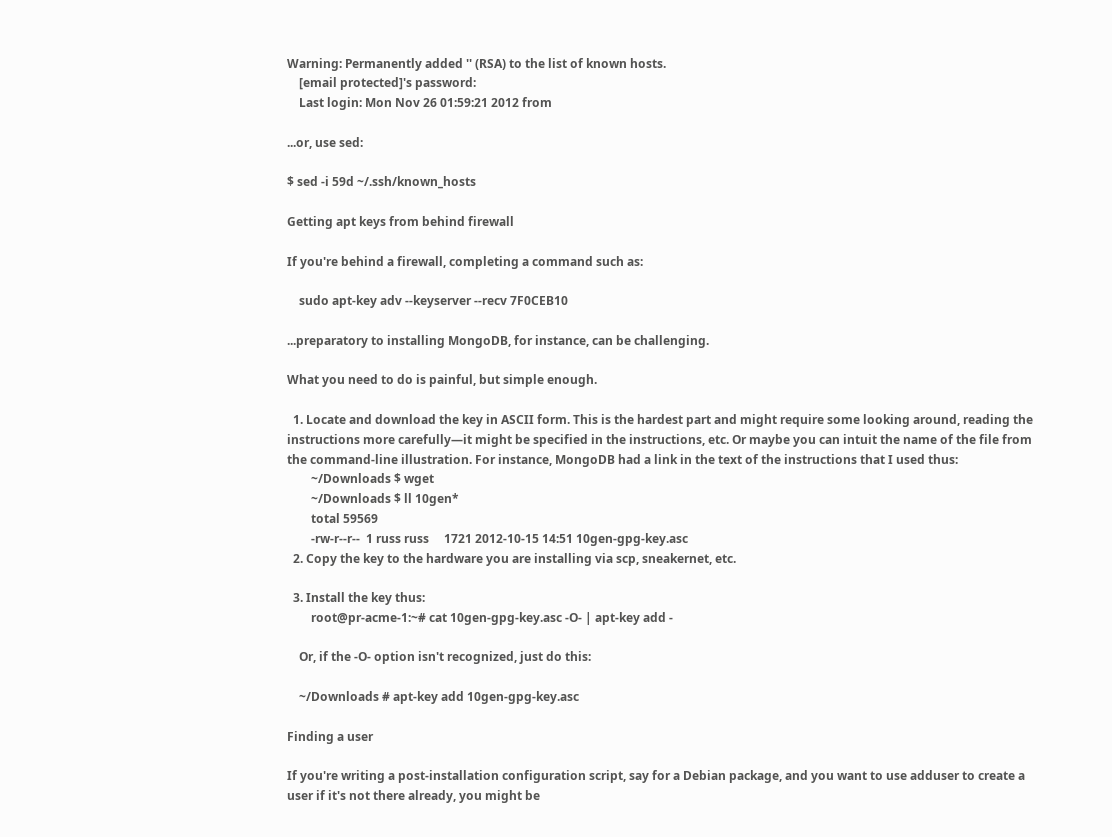Warning: Permanently added '' (RSA) to the list of known hosts.
    [email protected]'s password:
    Last login: Mon Nov 26 01:59:21 2012 from

...or, use sed:

$ sed -i 59d ~/.ssh/known_hosts

Getting apt keys from behind firewall

If you're behind a firewall, completing a command such as:

    sudo apt-key adv --keyserver --recv 7F0CEB10

...preparatory to installing MongoDB, for instance, can be challenging.

What you need to do is painful, but simple enough.

  1. Locate and download the key in ASCII form. This is the hardest part and might require some looking around, reading the instructions more carefully—it might be specified in the instructions, etc. Or maybe you can intuit the name of the file from the command-line illustration. For instance, MongoDB had a link in the text of the instructions that I used thus:
        ~/Downloads $ wget
        ~/Downloads $ ll 10gen*
        total 59569
        -rw-r--r--  1 russ russ     1721 2012-10-15 14:51 10gen-gpg-key.asc
  2. Copy the key to the hardware you are installing via scp, sneakernet, etc.

  3. Install the key thus:
        root@pr-acme-1:~# cat 10gen-gpg-key.asc -O- | apt-key add -

    Or, if the -O- option isn't recognized, just do this:

    ~/Downloads # apt-key add 10gen-gpg-key.asc

Finding a user

If you're writing a post-installation configuration script, say for a Debian package, and you want to use adduser to create a user if it's not there already, you might be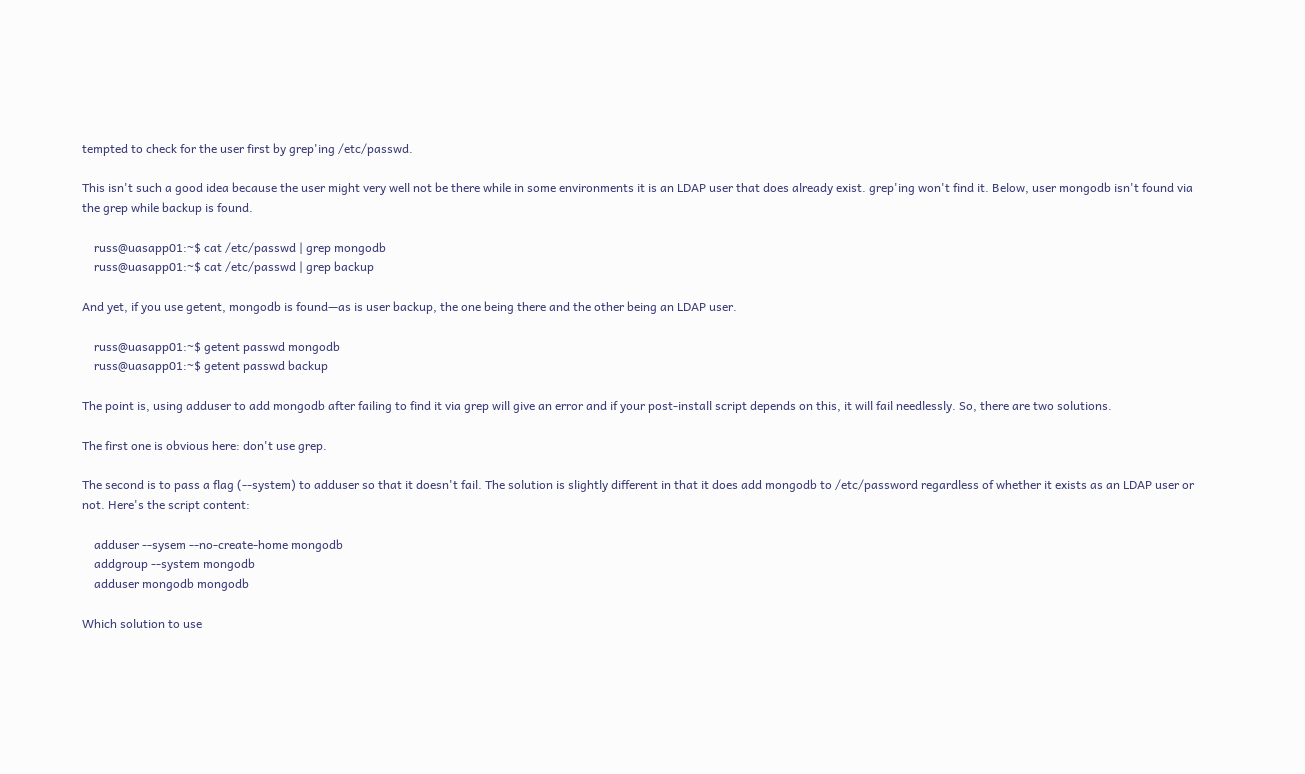tempted to check for the user first by grep'ing /etc/passwd.

This isn't such a good idea because the user might very well not be there while in some environments it is an LDAP user that does already exist. grep'ing won't find it. Below, user mongodb isn't found via the grep while backup is found.

    russ@uasapp01:~$ cat /etc/passwd | grep mongodb
    russ@uasapp01:~$ cat /etc/passwd | grep backup

And yet, if you use getent, mongodb is found—as is user backup, the one being there and the other being an LDAP user.

    russ@uasapp01:~$ getent passwd mongodb
    russ@uasapp01:~$ getent passwd backup

The point is, using adduser to add mongodb after failing to find it via grep will give an error and if your post-install script depends on this, it will fail needlessly. So, there are two solutions.

The first one is obvious here: don't use grep.

The second is to pass a flag (--system) to adduser so that it doesn't fail. The solution is slightly different in that it does add mongodb to /etc/password regardless of whether it exists as an LDAP user or not. Here's the script content:

    adduser --sysem --no-create-home mongodb
    addgroup --system mongodb
    adduser mongodb mongodb

Which solution to use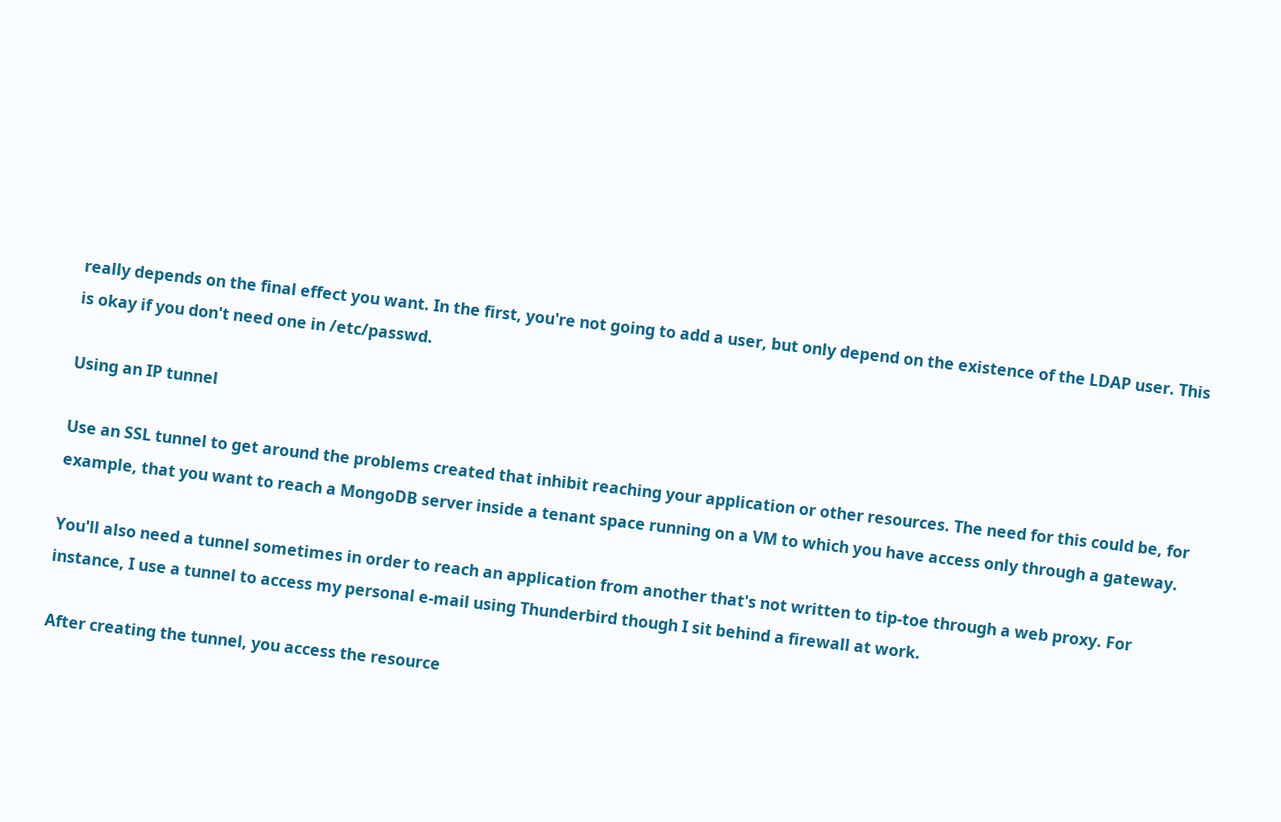really depends on the final effect you want. In the first, you're not going to add a user, but only depend on the existence of the LDAP user. This is okay if you don't need one in /etc/passwd.

Using an IP tunnel

Use an SSL tunnel to get around the problems created that inhibit reaching your application or other resources. The need for this could be, for example, that you want to reach a MongoDB server inside a tenant space running on a VM to which you have access only through a gateway.

You'll also need a tunnel sometimes in order to reach an application from another that's not written to tip-toe through a web proxy. For instance, I use a tunnel to access my personal e-mail using Thunderbird though I sit behind a firewall at work.

After creating the tunnel, you access the resource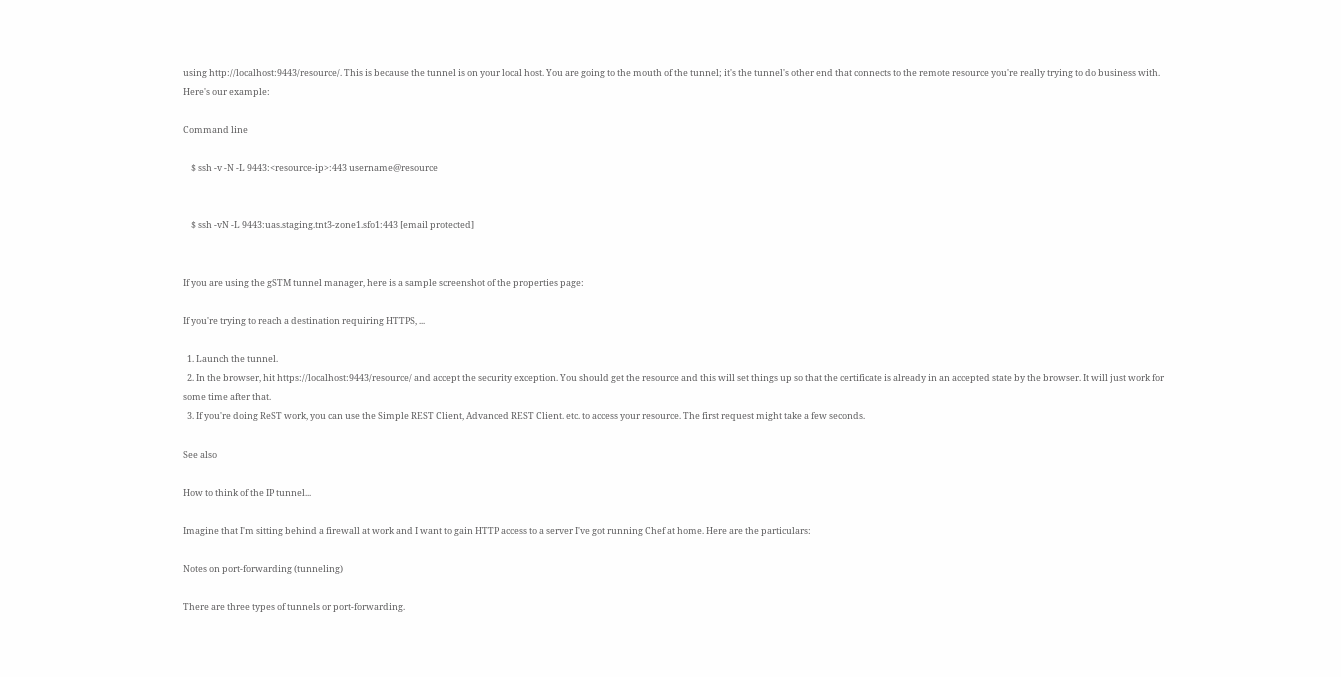using http://localhost:9443/resource/. This is because the tunnel is on your local host. You are going to the mouth of the tunnel; it's the tunnel's other end that connects to the remote resource you're really trying to do business with. Here's our example:

Command line

    $ ssh -v -N -L 9443:<resource-ip>:443 username@resource


    $ ssh -vN -L 9443:uas.staging.tnt3-zone1.sfo1:443 [email protected]


If you are using the gSTM tunnel manager, here is a sample screenshot of the properties page:

If you're trying to reach a destination requiring HTTPS, ...

  1. Launch the tunnel.
  2. In the browser, hit https://localhost:9443/resource/ and accept the security exception. You should get the resource and this will set things up so that the certificate is already in an accepted state by the browser. It will just work for some time after that.
  3. If you're doing ReST work, you can use the Simple REST Client, Advanced REST Client. etc. to access your resource. The first request might take a few seconds.

See also

How to think of the IP tunnel...

Imagine that I'm sitting behind a firewall at work and I want to gain HTTP access to a server I've got running Chef at home. Here are the particulars:

Notes on port-forwarding (tunneling)

There are three types of tunnels or port-forwarding.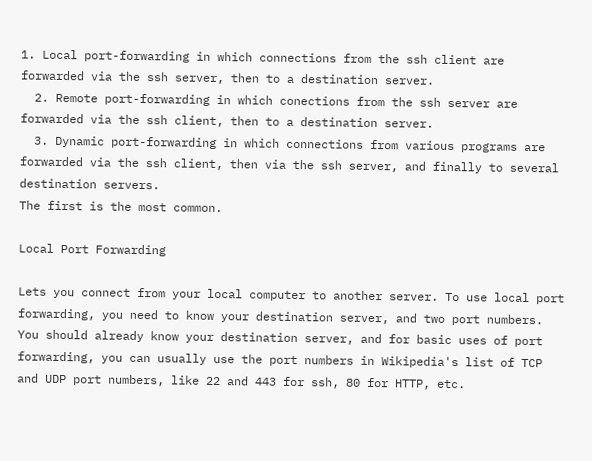1. Local port-forwarding in which connections from the ssh client are forwarded via the ssh server, then to a destination server.
  2. Remote port-forwarding in which conections from the ssh server are forwarded via the ssh client, then to a destination server.
  3. Dynamic port-forwarding in which connections from various programs are forwarded via the ssh client, then via the ssh server, and finally to several destination servers.
The first is the most common.

Local Port Forwarding

Lets you connect from your local computer to another server. To use local port forwarding, you need to know your destination server, and two port numbers. You should already know your destination server, and for basic uses of port forwarding, you can usually use the port numbers in Wikipedia's list of TCP and UDP port numbers, like 22 and 443 for ssh, 80 for HTTP, etc.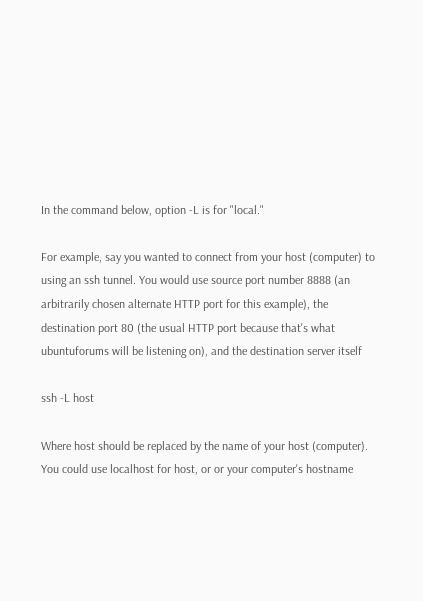In the command below, option -L is for "local."

For example, say you wanted to connect from your host (computer) to using an ssh tunnel. You would use source port number 8888 (an arbitrarily chosen alternate HTTP port for this example), the destination port 80 (the usual HTTP port because that's what ubuntuforums will be listening on), and the destination server itself

ssh -L host

Where host should be replaced by the name of your host (computer). You could use localhost for host, or or your computer's hostname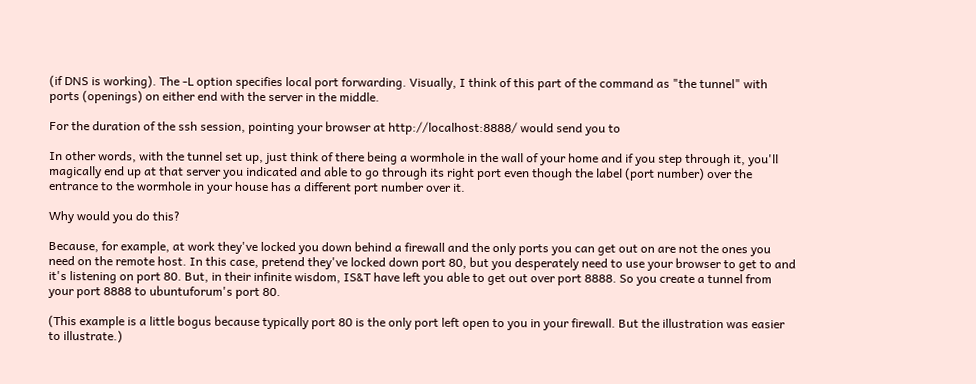(if DNS is working). The -L option specifies local port forwarding. Visually, I think of this part of the command as "the tunnel" with ports (openings) on either end with the server in the middle.

For the duration of the ssh session, pointing your browser at http://localhost:8888/ would send you to

In other words, with the tunnel set up, just think of there being a wormhole in the wall of your home and if you step through it, you'll magically end up at that server you indicated and able to go through its right port even though the label (port number) over the entrance to the wormhole in your house has a different port number over it.

Why would you do this?

Because, for example, at work they've locked you down behind a firewall and the only ports you can get out on are not the ones you need on the remote host. In this case, pretend they've locked down port 80, but you desperately need to use your browser to get to and it's listening on port 80. But, in their infinite wisdom, IS&T have left you able to get out over port 8888. So you create a tunnel from your port 8888 to ubuntuforum's port 80.

(This example is a little bogus because typically port 80 is the only port left open to you in your firewall. But the illustration was easier to illustrate.)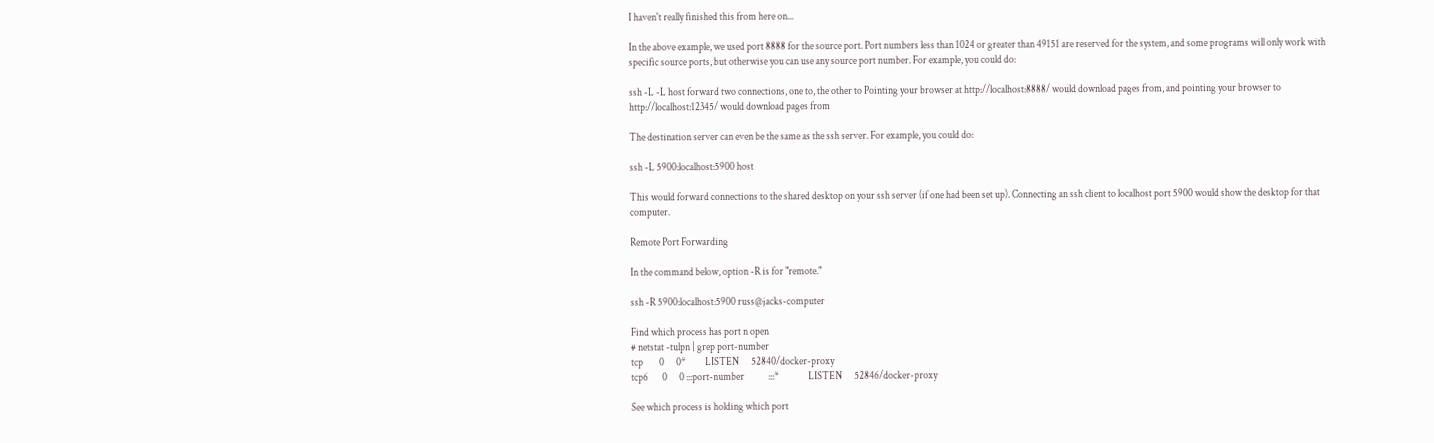I haven't really finished this from here on...

In the above example, we used port 8888 for the source port. Port numbers less than 1024 or greater than 49151 are reserved for the system, and some programs will only work with specific source ports, but otherwise you can use any source port number. For example, you could do:

ssh -L -L host forward two connections, one to, the other to Pointing your browser at http://localhost:8888/ would download pages from, and pointing your browser to http://localhost:12345/ would download pages from

The destination server can even be the same as the ssh server. For example, you could do:

ssh -L 5900:localhost:5900 host

This would forward connections to the shared desktop on your ssh server (if one had been set up). Connecting an ssh client to localhost port 5900 would show the desktop for that computer.

Remote Port Forwarding

In the command below, option -R is for "remote."

ssh -R 5900:localhost:5900 russ@jacks-computer

Find which process has port n open
# netstat -tulpn | grep port-number
tcp        0      0*          LISTEN      52840/docker-proxy
tcp6       0      0 :::port-number            :::*               LISTEN      52846/docker-proxy

See which process is holding which port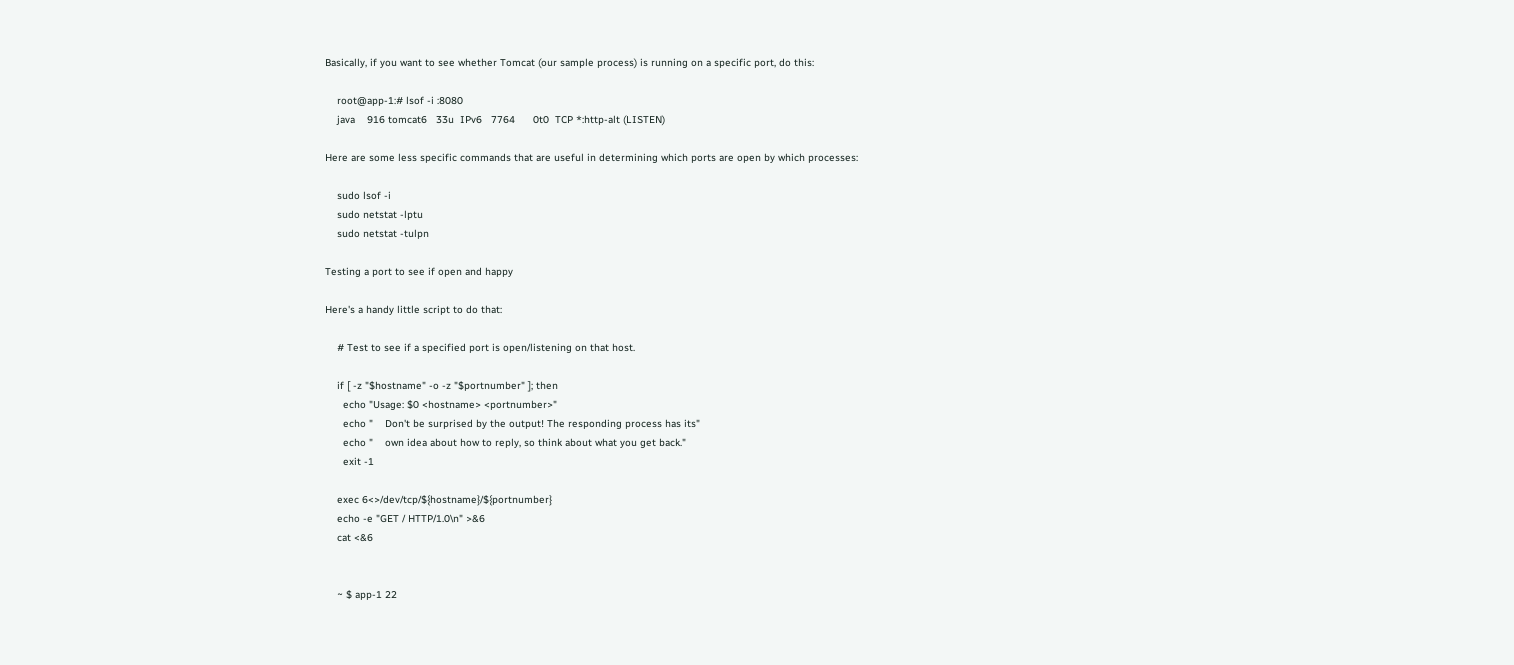Basically, if you want to see whether Tomcat (our sample process) is running on a specific port, do this:

    root@app-1:# lsof -i :8080
    java    916 tomcat6   33u  IPv6   7764      0t0  TCP *:http-alt (LISTEN)

Here are some less specific commands that are useful in determining which ports are open by which processes:

    sudo lsof -i
    sudo netstat -lptu
    sudo netstat -tulpn

Testing a port to see if open and happy

Here's a handy little script to do that:

    # Test to see if a specified port is open/listening on that host.

    if [ -z "$hostname" -o -z "$portnumber" ]; then
      echo "Usage: $0 <hostname> <portnumber>"
      echo "    Don't be surprised by the output! The responding process has its"
      echo "    own idea about how to reply, so think about what you get back."
      exit -1

    exec 6<>/dev/tcp/${hostname}/${portnumber}
    echo -e "GET / HTTP/1.0\n" >&6
    cat <&6


    ~ $ app-1 22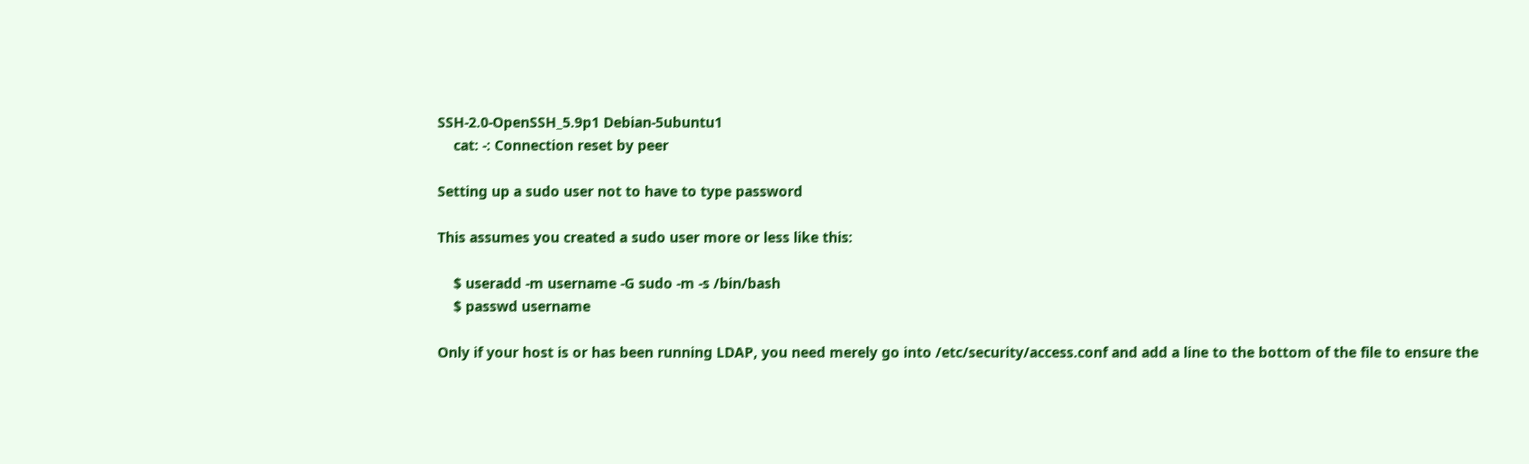SSH-2.0-OpenSSH_5.9p1 Debian-5ubuntu1
    cat: -: Connection reset by peer

Setting up a sudo user not to have to type password

This assumes you created a sudo user more or less like this:

    $ useradd -m username -G sudo -m -s /bin/bash
    $ passwd username

Only if your host is or has been running LDAP, you need merely go into /etc/security/access.conf and add a line to the bottom of the file to ensure the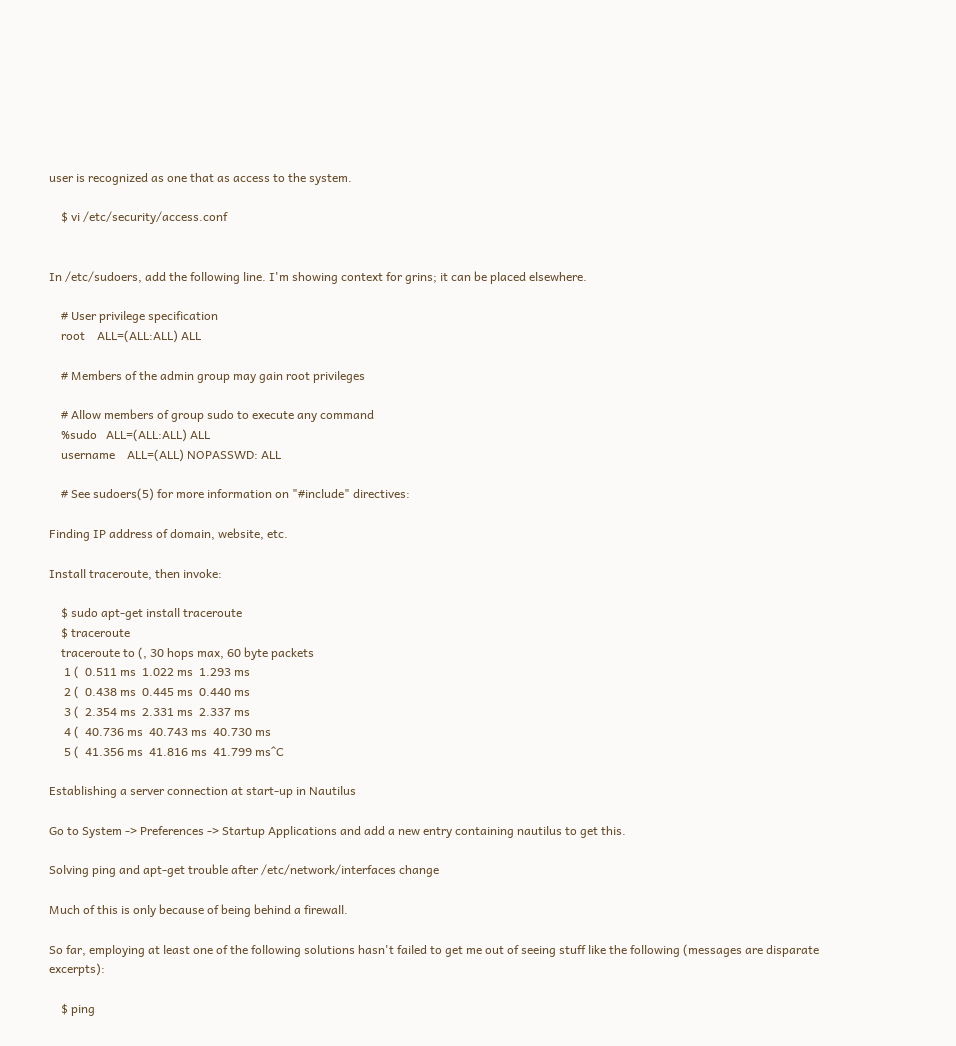user is recognized as one that as access to the system.

    $ vi /etc/security/access.conf


In /etc/sudoers, add the following line. I'm showing context for grins; it can be placed elsewhere.

    # User privilege specification
    root    ALL=(ALL:ALL) ALL

    # Members of the admin group may gain root privileges

    # Allow members of group sudo to execute any command
    %sudo   ALL=(ALL:ALL) ALL
    username    ALL=(ALL) NOPASSWD: ALL

    # See sudoers(5) for more information on "#include" directives:

Finding IP address of domain, website, etc.

Install traceroute, then invoke:

    $ sudo apt-get install traceroute
    $ traceroute
    traceroute to (, 30 hops max, 60 byte packets
     1 (  0.511 ms  1.022 ms  1.293 ms
     2 (  0.438 ms  0.445 ms  0.440 ms
     3 (  2.354 ms  2.331 ms  2.337 ms
     4 (  40.736 ms  40.743 ms  40.730 ms
     5 (  41.356 ms  41.816 ms  41.799 ms^C

Establishing a server connection at start-up in Nautilus

Go to System -> Preferences -> Startup Applications and add a new entry containing nautilus to get this.

Solving ping and apt-get trouble after /etc/network/interfaces change

Much of this is only because of being behind a firewall.

So far, employing at least one of the following solutions hasn't failed to get me out of seeing stuff like the following (messages are disparate excerpts):

    $ ping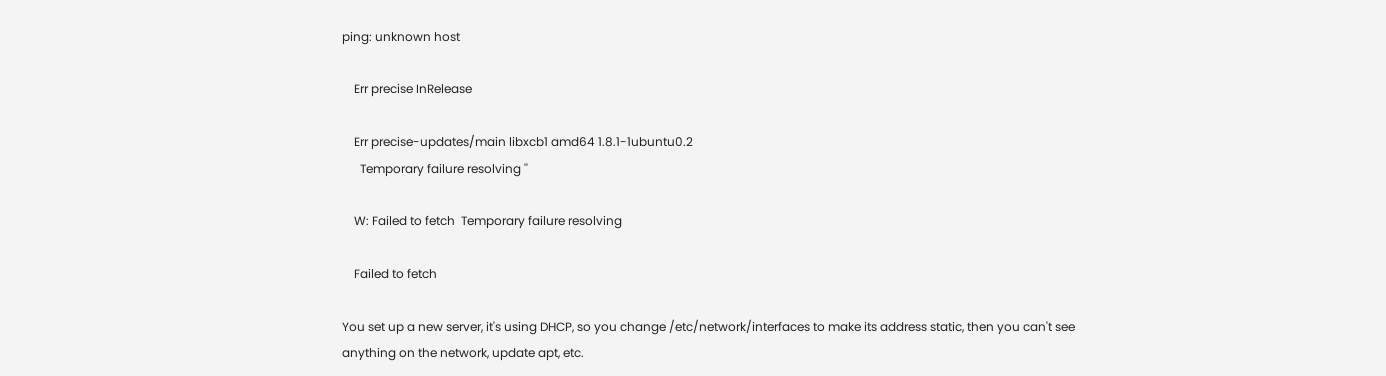ping: unknown host

    Err precise InRelease

    Err precise-updates/main libxcb1 amd64 1.8.1-1ubuntu0.2
      Temporary failure resolving ''

    W: Failed to fetch  Temporary failure resolving

    Failed to fetch

You set up a new server, it's using DHCP, so you change /etc/network/interfaces to make its address static, then you can't see anything on the network, update apt, etc.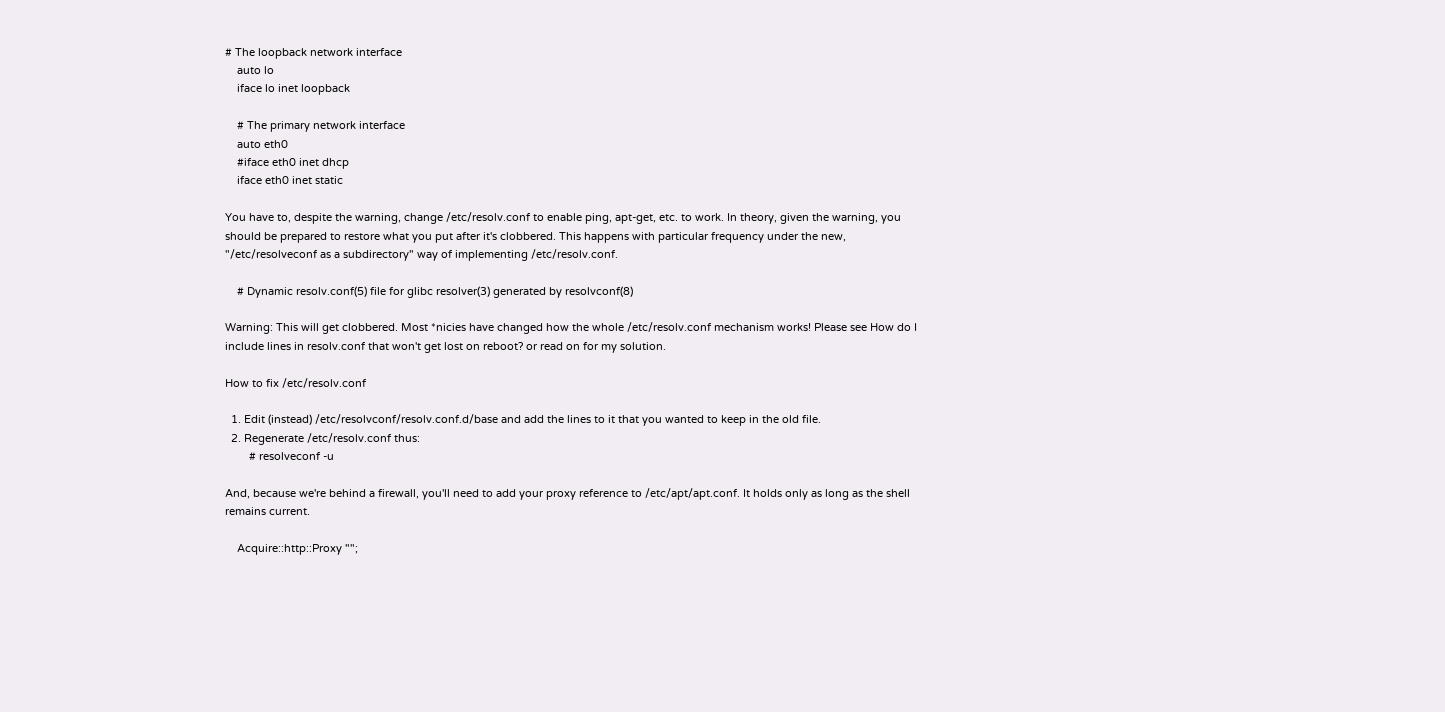# The loopback network interface
    auto lo
    iface lo inet loopback

    # The primary network interface
    auto eth0
    #iface eth0 inet dhcp
    iface eth0 inet static

You have to, despite the warning, change /etc/resolv.conf to enable ping, apt-get, etc. to work. In theory, given the warning, you should be prepared to restore what you put after it's clobbered. This happens with particular frequency under the new, "/etc/resolveconf as a subdirectory" way of implementing /etc/resolv.conf.

    # Dynamic resolv.conf(5) file for glibc resolver(3) generated by resolvconf(8)

Warning: This will get clobbered. Most *nicies have changed how the whole /etc/resolv.conf mechanism works! Please see How do I include lines in resolv.conf that won't get lost on reboot? or read on for my solution.

How to fix /etc/resolv.conf

  1. Edit (instead) /etc/resolvconf/resolv.conf.d/base and add the lines to it that you wanted to keep in the old file.
  2. Regenerate /etc/resolv.conf thus:
        # resolveconf -u

And, because we're behind a firewall, you'll need to add your proxy reference to /etc/apt/apt.conf. It holds only as long as the shell remains current.

    Acquire::http::Proxy "";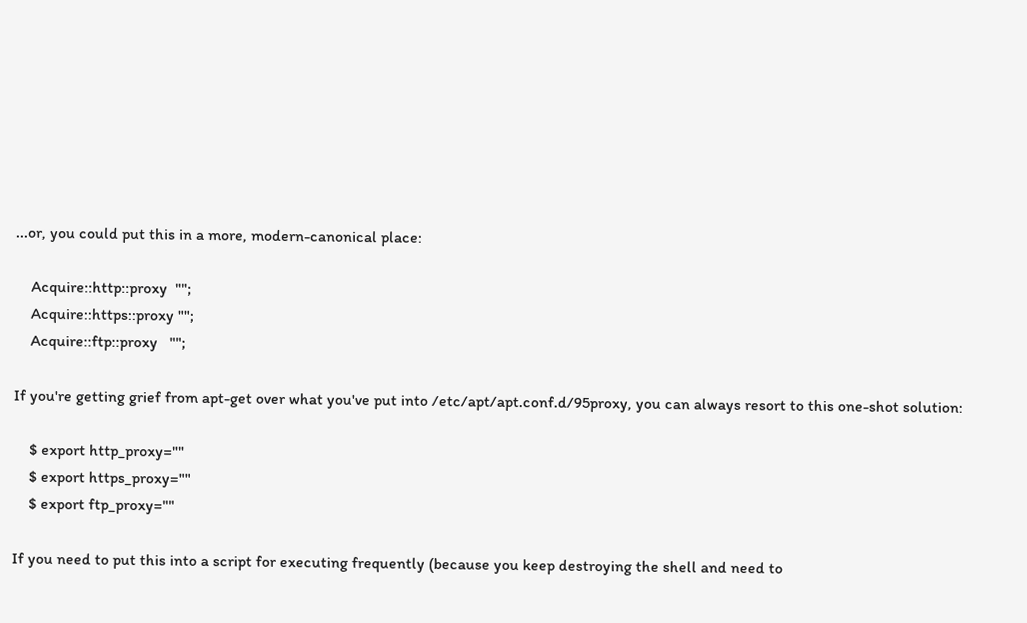...or, you could put this in a more, modern-canonical place:

    Acquire::http::proxy  "";
    Acquire::https::proxy "";
    Acquire::ftp::proxy   "";

If you're getting grief from apt-get over what you've put into /etc/apt/apt.conf.d/95proxy, you can always resort to this one-shot solution:

    $ export http_proxy=""
    $ export https_proxy=""
    $ export ftp_proxy=""

If you need to put this into a script for executing frequently (because you keep destroying the shell and need to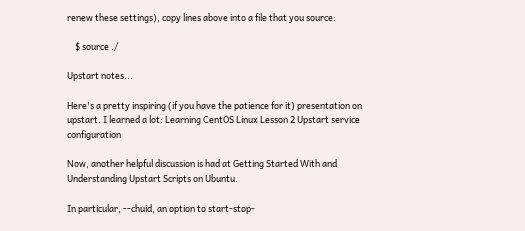renew these settings), copy lines above into a file that you source:

    $ source ./

Upstart notes...

Here's a pretty inspiring (if you have the patience for it) presentation on upstart. I learned a lot: Learning CentOS Linux Lesson 2 Upstart service configuration

Now, another helpful discussion is had at Getting Started With and Understanding Upstart Scripts on Ubuntu.

In particular, --chuid, an option to start-stop-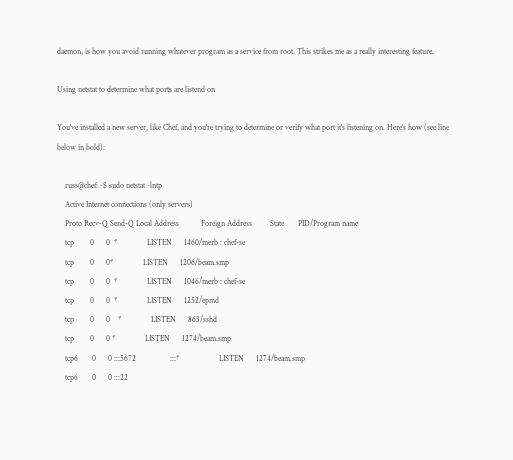daemon, is how you avoid running whatever program as a service from root. This strikes me as a really interesting feature.

Using netstat to determine what ports are listend on

You've installed a new server, like Chef, and you're trying to determine or verify what port it's listening on. Here's how (see line below in bold):

    russ@chef:~$ sudo netstat -lntp
    Active Internet connections (only servers)
    Proto Recv-Q Send-Q Local Address           Foreign Address         State       PID/Program name
    tcp        0      0  *               LISTEN      1460/merb : chef-se
    tcp        0      0*               LISTEN      1206/beam.smp
    tcp        0      0  *               LISTEN      1046/merb : chef-se
    tcp        0      0  *               LISTEN      1252/epmd
    tcp        0      0    *               LISTEN      863/sshd
    tcp        0      0 *               LISTEN      1274/beam.smp
    tcp6       0      0 :::5672                 :::*                    LISTEN      1274/beam.smp
    tcp6       0      0 :::22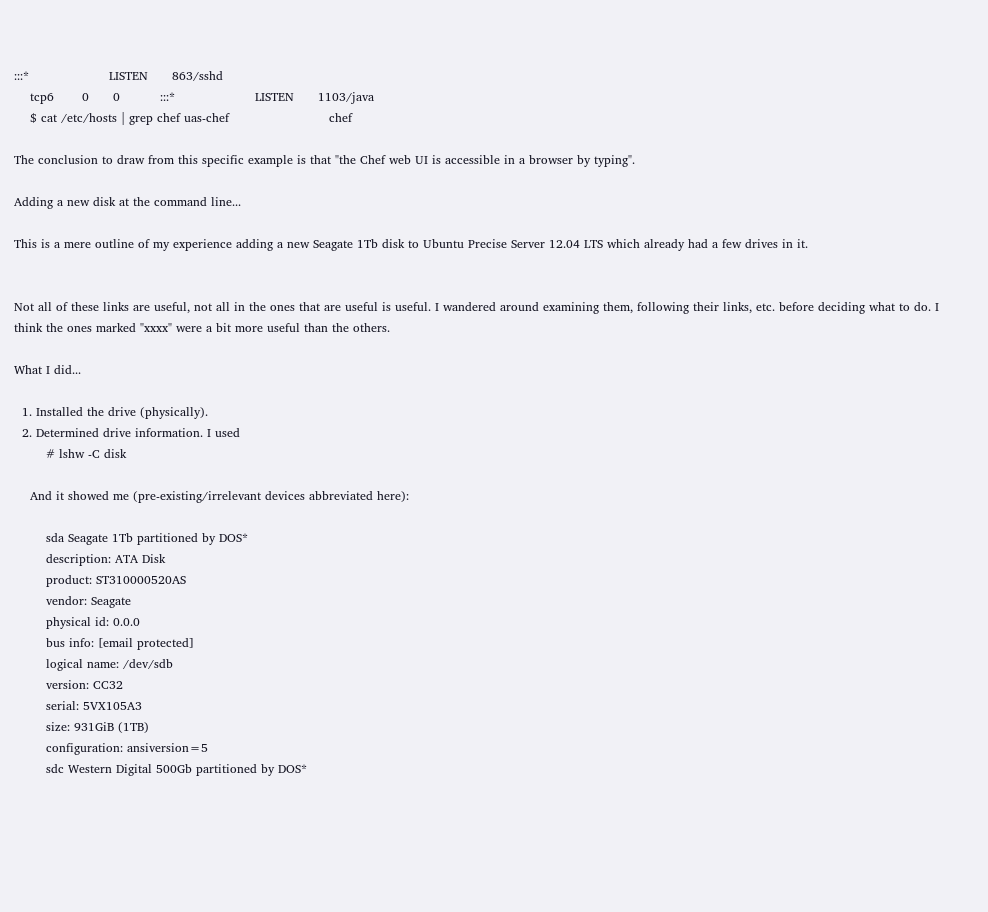:::*                    LISTEN      863/sshd
    tcp6       0      0          :::*                    LISTEN      1103/java
    $ cat /etc/hosts | grep chef uas-chef                         chef

The conclusion to draw from this specific example is that "the Chef web UI is accessible in a browser by typing".

Adding a new disk at the command line...

This is a mere outline of my experience adding a new Seagate 1Tb disk to Ubuntu Precise Server 12.04 LTS which already had a few drives in it.


Not all of these links are useful, not all in the ones that are useful is useful. I wandered around examining them, following their links, etc. before deciding what to do. I think the ones marked "xxxx" were a bit more useful than the others.

What I did...

  1. Installed the drive (physically).
  2. Determined drive information. I used
        # lshw -C disk

    And it showed me (pre-existing/irrelevant devices abbreviated here):

        sda Seagate 1Tb partitioned by DOS*
        description: ATA Disk
        product: ST310000520AS
        vendor: Seagate
        physical id: 0.0.0
        bus info: [email protected]
        logical name: /dev/sdb
        version: CC32
        serial: 5VX105A3
        size: 931GiB (1TB)
        configuration: ansiversion=5
        sdc Western Digital 500Gb partitioned by DOS*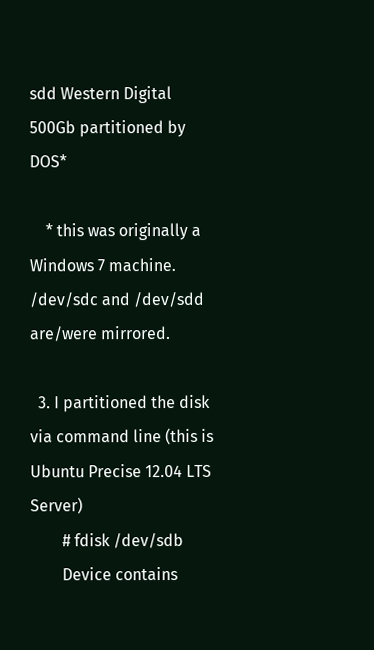sdd Western Digital 500Gb partitioned by DOS*

    * this was originally a Windows 7 machine. /dev/sdc and /dev/sdd are/were mirrored.

  3. I partitioned the disk via command line (this is Ubuntu Precise 12.04 LTS Server)
        # fdisk /dev/sdb
        Device contains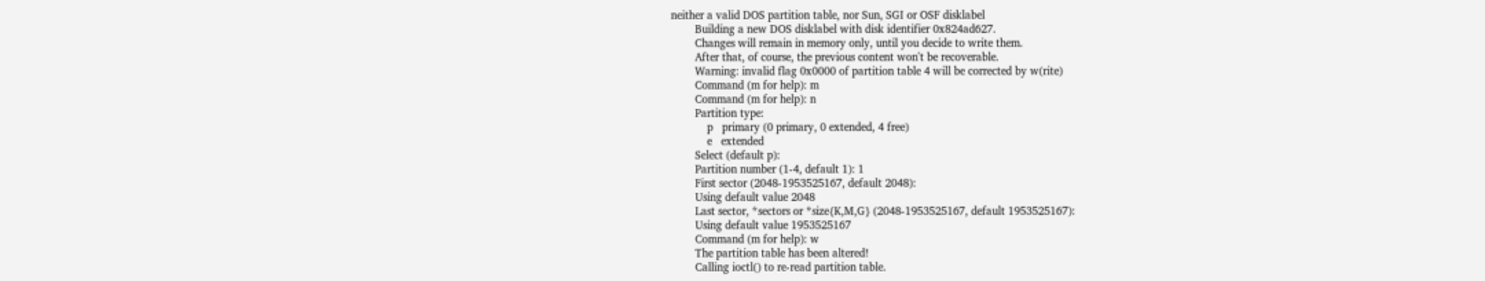neither a valid DOS partition table, nor Sun, SGI or OSF disklabel
        Building a new DOS disklabel with disk identifier 0x824ad627.
        Changes will remain in memory only, until you decide to write them.
        After that, of course, the previous content won't be recoverable.
        Warning: invalid flag 0x0000 of partition table 4 will be corrected by w(rite)
        Command (m for help): m
        Command (m for help): n
        Partition type:
            p   primary (0 primary, 0 extended, 4 free)
            e   extended
        Select (default p):
        Partition number (1-4, default 1): 1
        First sector (2048-1953525167, default 2048):
        Using default value 2048
        Last sector, *sectors or *size{K,M,G} (2048-1953525167, default 1953525167):
        Using default value 1953525167
        Command (m for help): w
        The partition table has been altered!
        Calling ioctl() to re-read partition table.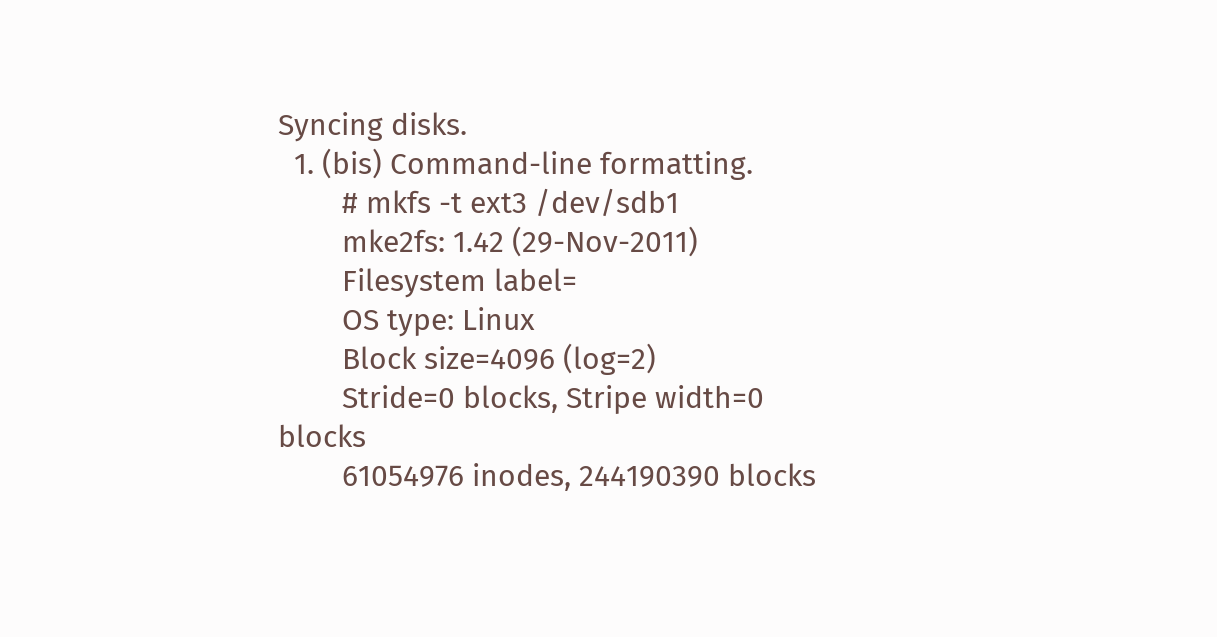Syncing disks.
  1. (bis) Command-line formatting.
        # mkfs -t ext3 /dev/sdb1
        mke2fs: 1.42 (29-Nov-2011)
        Filesystem label=
        OS type: Linux
        Block size=4096 (log=2)
        Stride=0 blocks, Stripe width=0 blocks
        61054976 inodes, 244190390 blocks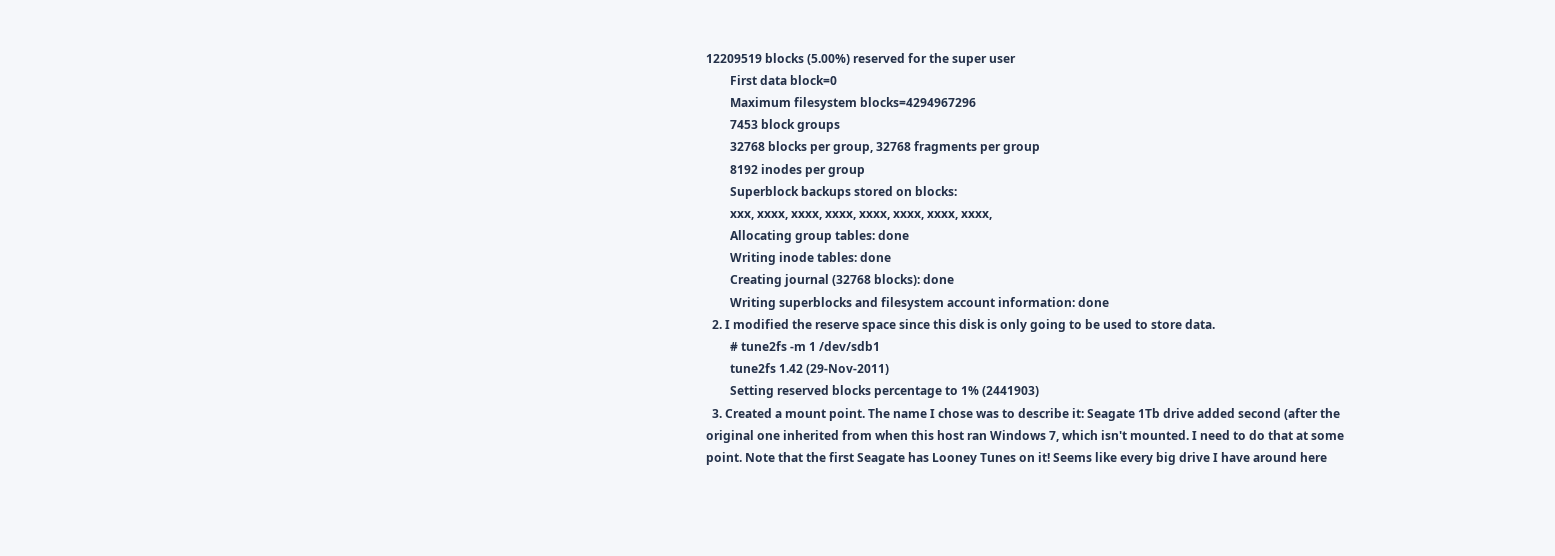12209519 blocks (5.00%) reserved for the super user
        First data block=0
        Maximum filesystem blocks=4294967296
        7453 block groups
        32768 blocks per group, 32768 fragments per group
        8192 inodes per group
        Superblock backups stored on blocks:
        xxx, xxxx, xxxx, xxxx, xxxx, xxxx, xxxx, xxxx,
        Allocating group tables: done
        Writing inode tables: done
        Creating journal (32768 blocks): done
        Writing superblocks and filesystem account information: done
  2. I modified the reserve space since this disk is only going to be used to store data.
        # tune2fs -m 1 /dev/sdb1
        tune2fs 1.42 (29-Nov-2011)
        Setting reserved blocks percentage to 1% (2441903)
  3. Created a mount point. The name I chose was to describe it: Seagate 1Tb drive added second (after the original one inherited from when this host ran Windows 7, which isn't mounted. I need to do that at some point. Note that the first Seagate has Looney Tunes on it! Seems like every big drive I have around here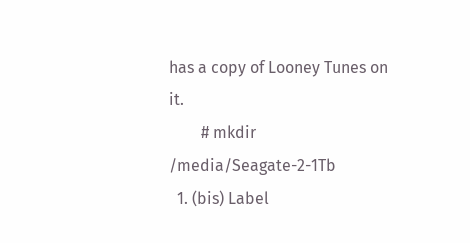has a copy of Looney Tunes on it.
        # mkdir /media/Seagate-2-1Tb
  1. (bis) Label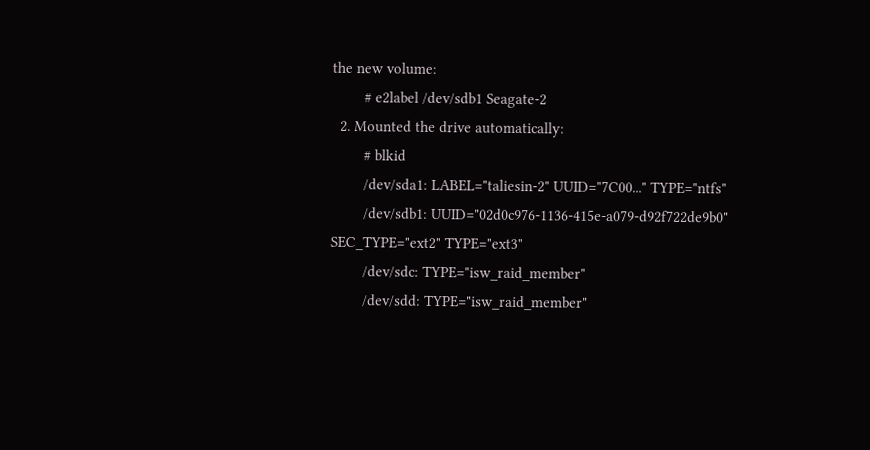the new volume:
        # e2label /dev/sdb1 Seagate-2
  2. Mounted the drive automatically:
        # blkid
        /dev/sda1: LABEL="taliesin-2" UUID="7C00..." TYPE="ntfs"
        /dev/sdb1: UUID="02d0c976-1136-415e-a079-d92f722de9b0" SEC_TYPE="ext2" TYPE="ext3"
        /dev/sdc: TYPE="isw_raid_member"
        /dev/sdd: TYPE="isw_raid_member"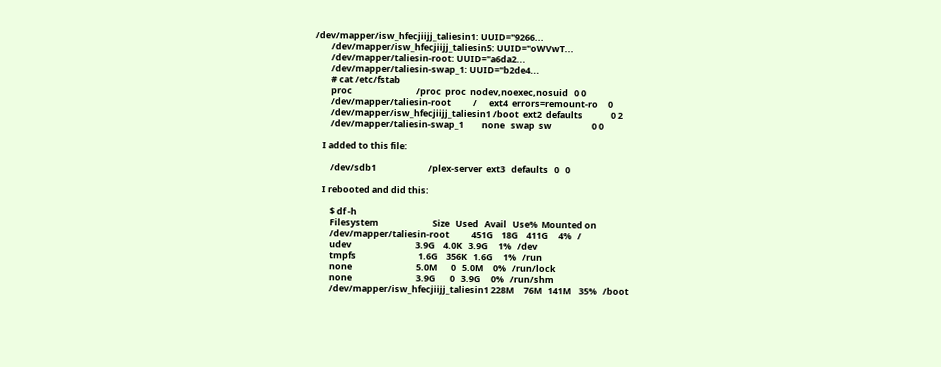/dev/mapper/isw_hfecjiijj_taliesin1: UUID="9266...
        /dev/mapper/isw_hfecjiijj_taliesin5: UUID="oWVwT...
        /dev/mapper/taliesin-root: UUID="a6da2...
        /dev/mapper/taliesin-swap_1: UUID="b2de4...
        # cat /etc/fstab
        proc                                /proc  proc  nodev,noexec,nosuid   0 0
        /dev/mapper/taliesin-root           /      ext4  errors=remount-ro     0
        /dev/mapper/isw_hfecjiijj_taliesin1 /boot  ext2  defaults              0 2
        /dev/mapper/taliesin-swap_1         none   swap  sw                    0 0

    I added to this file:

        /dev/sdb1                          /plex-server  ext3   defaults   0   0

    I rebooted and did this:

        $ df -h
        Filesystem                           Size   Used   Avail   Use%  Mounted on
        /dev/mapper/taliesin-root           451G    18G    411G     4%   /
        udev                                3.9G    4.0K   3.9G     1%   /dev
        tmpfs                               1.6G    356K   1.6G     1%   /run
        none                                5.0M       0   5.0M     0%   /run/lock
        none                                3.9G       0   3.9G     0%   /run/shm
        /dev/mapper/isw_hfecjiijj_taliesin1 228M     76M   141M    35%   /boot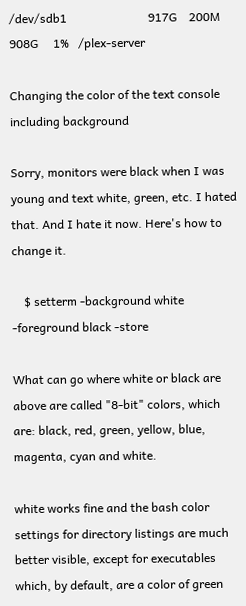/dev/sdb1                           917G    200M   908G     1%   /plex-server

Changing the color of the text console including background

Sorry, monitors were black when I was young and text white, green, etc. I hated that. And I hate it now. Here's how to change it.

    $ setterm -background white -foreground black -store

What can go where white or black are above are called "8-bit" colors, which are: black, red, green, yellow, blue, magenta, cyan and white.

white works fine and the bash color settings for directory listings are much better visible, except for executables which, by default, are a color of green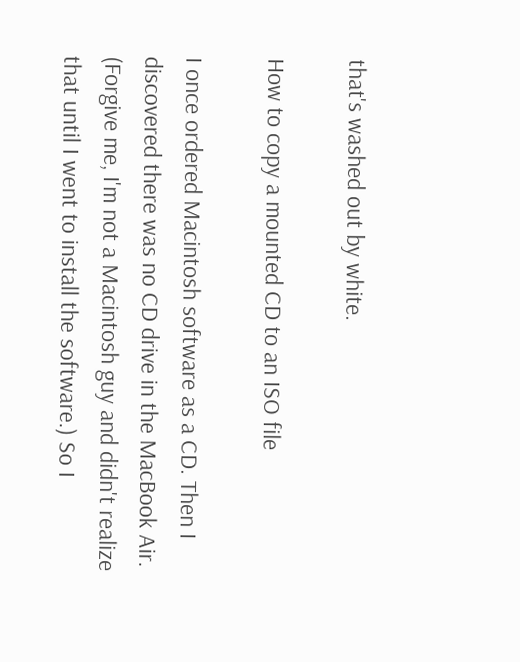that's washed out by white.

How to copy a mounted CD to an ISO file

I once ordered Macintosh software as a CD. Then I discovered there was no CD drive in the MacBook Air. (Forgive me, I'm not a Macintosh guy and didn't realize that until I went to install the software.) So I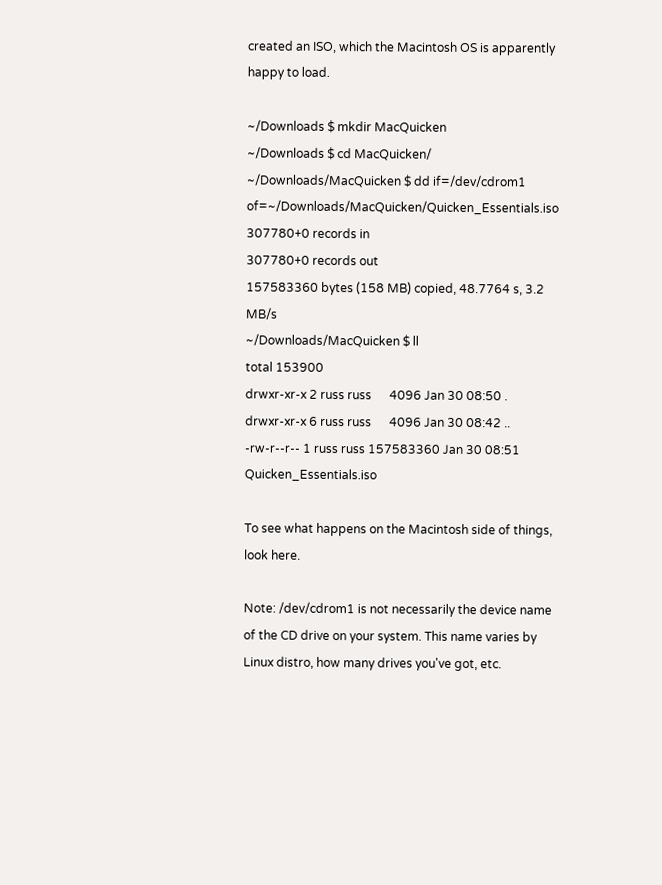created an ISO, which the Macintosh OS is apparently happy to load.

~/Downloads $ mkdir MacQuicken
~/Downloads $ cd MacQuicken/
~/Downloads/MacQuicken $ dd if=/dev/cdrom1 of=~/Downloads/MacQuicken/Quicken_Essentials.iso
307780+0 records in
307780+0 records out
157583360 bytes (158 MB) copied, 48.7764 s, 3.2 MB/s
~/Downloads/MacQuicken $ ll
total 153900
drwxr-xr-x 2 russ russ      4096 Jan 30 08:50 .
drwxr-xr-x 6 russ russ      4096 Jan 30 08:42 ..
-rw-r--r-- 1 russ russ 157583360 Jan 30 08:51 Quicken_Essentials.iso

To see what happens on the Macintosh side of things, look here.

Note: /dev/cdrom1 is not necessarily the device name of the CD drive on your system. This name varies by Linux distro, how many drives you've got, etc.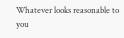Whatever looks reasonable to you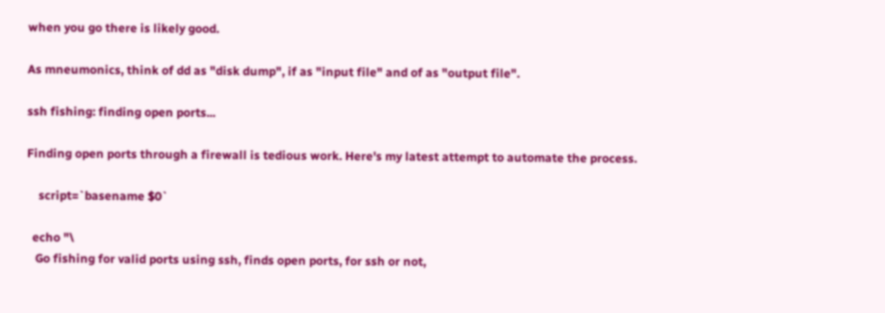when you go there is likely good.

As mneumonics, think of dd as "disk dump", if as "input file" and of as "output file".

ssh fishing: finding open ports...

Finding open ports through a firewall is tedious work. Here's my latest attempt to automate the process.

    script=`basename $0`

  echo "\
   Go fishing for valid ports using ssh, finds open ports, for ssh or not,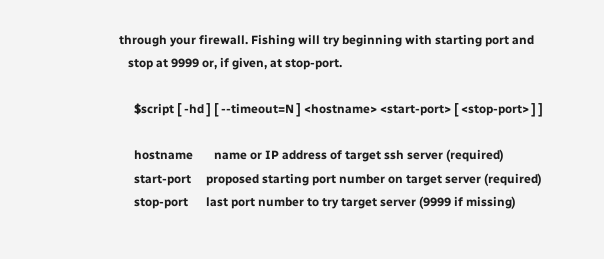through your firewall. Fishing will try beginning with starting port and
   stop at 9999 or, if given, at stop-port.

     $script [ -hd ] [ --timeout=N ] <hostname> <start-port> [ <stop-port> ] ]

     hostname       name or IP address of target ssh server (required)
     start-port     proposed starting port number on target server (required)
     stop-port      last port number to try target server (9999 if missing)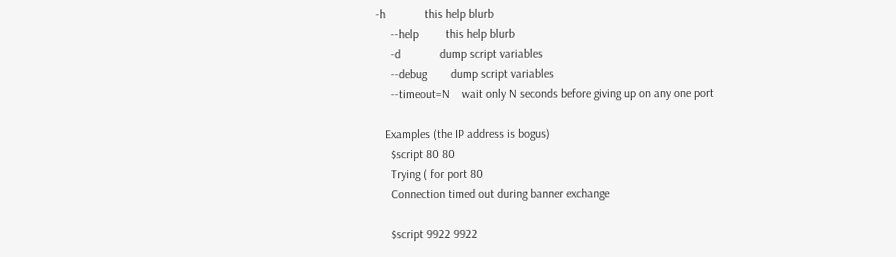-h             this help blurb
     --help         this help blurb
     -d             dump script variables
     --debug        dump script variables
     --timeout=N    wait only N seconds before giving up on any one port

   Examples (the IP address is bogus)
     $script 80 80
     Trying ( for port 80
     Connection timed out during banner exchange

     $script 9922 9922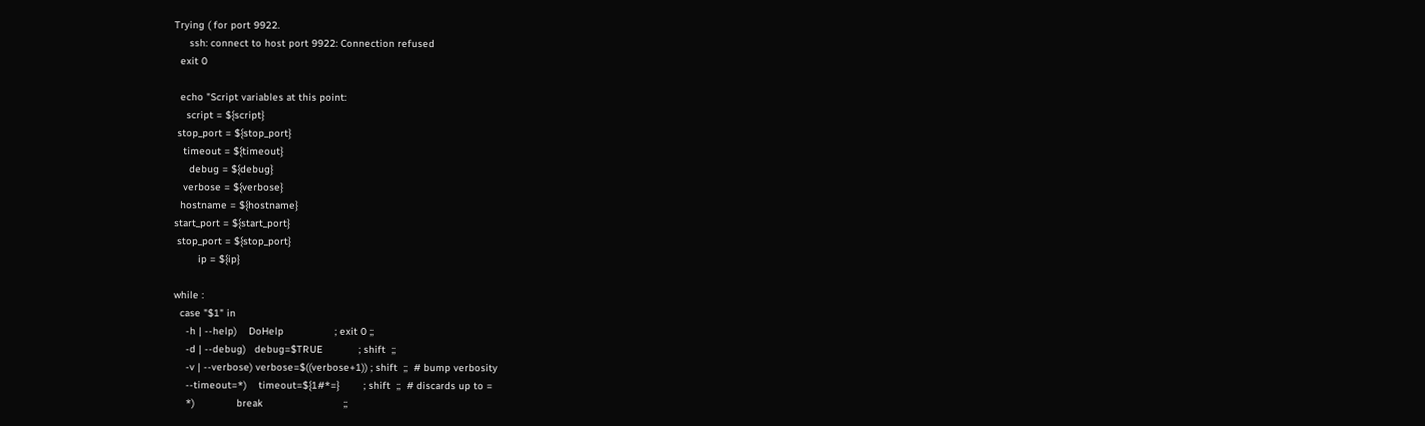Trying ( for port 9922.
     ssh: connect to host port 9922: Connection refused
  exit 0

  echo "Script variables at this point:
    script = ${script}
 stop_port = ${stop_port}
   timeout = ${timeout}
     debug = ${debug}
   verbose = ${verbose}
  hostname = ${hostname}
start_port = ${start_port}
 stop_port = ${stop_port}
        ip = ${ip}

while :
  case "$1" in
    -h | --help)    DoHelp                 ; exit 0 ;;
    -d | --debug)   debug=$TRUE            ; shift  ;;
    -v | --verbose) verbose=$((verbose+1)) ; shift  ;;  # bump verbosity
    --timeout=*)    timeout=${1#*=}        ; shift  ;;  # discards up to =
    *)              break                           ;;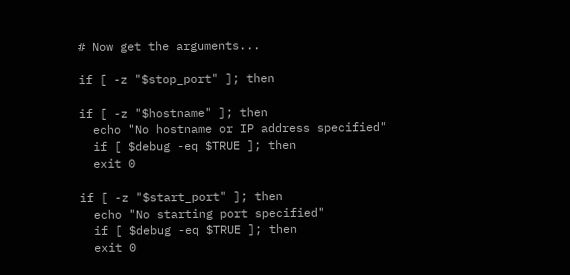# Now get the arguments...

if [ -z "$stop_port" ]; then

if [ -z "$hostname" ]; then
  echo "No hostname or IP address specified"
  if [ $debug -eq $TRUE ]; then
  exit 0

if [ -z "$start_port" ]; then
  echo "No starting port specified"
  if [ $debug -eq $TRUE ]; then
  exit 0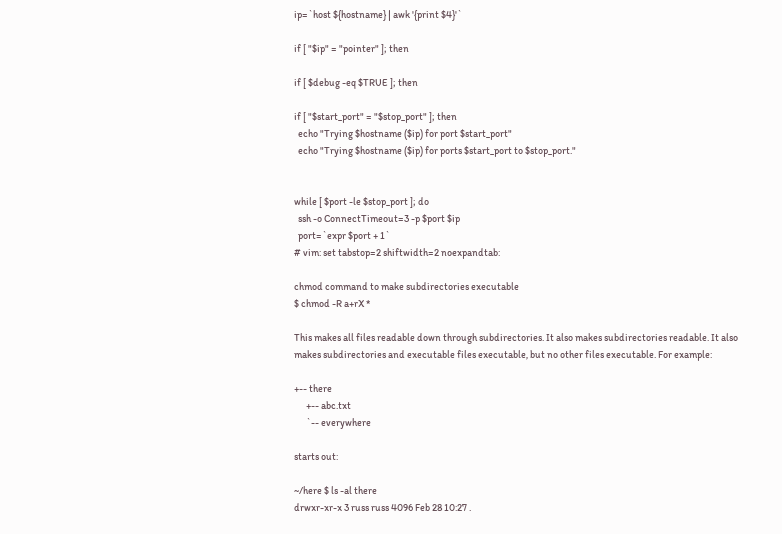ip=`host ${hostname} | awk '{print $4}'`

if [ "$ip" = "pointer" ]; then

if [ $debug -eq $TRUE ]; then

if [ "$start_port" = "$stop_port" ]; then
  echo "Trying $hostname ($ip) for port $start_port"
  echo "Trying $hostname ($ip) for ports $start_port to $stop_port."


while [ $port -le $stop_port ]; do
  ssh -o ConnectTimeout=3 -p $port $ip
  port=`expr $port + 1`
# vim: set tabstop=2 shiftwidth=2 noexpandtab:

chmod command to make subdirectories executable
$ chmod -R a+rX *

This makes all files readable down through subdirectories. It also makes subdirectories readable. It also makes subdirectories and executable files executable, but no other files executable. For example:

+-- there
      +-- abc.txt
      `-- everywhere

starts out:

~/here $ ls -al there
drwxr-xr-x 3 russ russ 4096 Feb 28 10:27 .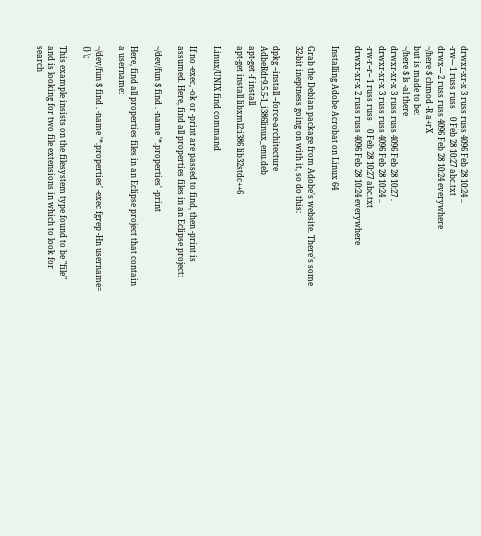drwxr-xr-x 3 russ russ 4096 Feb 28 10:24 ..
-rw--- 1 russ russ    0 Feb 28 10:27 abc.txt
drwx--- 2 russ russ 4096 Feb 28 10:24 everywhere
~/here $ chmod -R a+rX
but is made to be:
~/here $ ls -al there
drwxr-xr-x 3 russ russ 4096 Feb 28 10:27 .
drwxr-xr-x 3 russ russ 4096 Feb 28 10:24 ..
-rw-r--r-- 1 russ russ    0 Feb 28 10:27 abc.txt
drwxr-xr-x 2 russ russ 4096 Feb 28 10:24 everywhere

Installing Adobe Acrobat on Linux 64

Grab the Debian package from Adobe's website. There's some 32-bit ineptness going on with it, so do this:

dpkg --install --force-architecture AdbeRdr9.5.5-1_i386linux_enu.deb
apt-get -f install
apt-get install libxml2:i386 lib32stdc++6

Linux/UNIX find command

If no -exec, -ok or -print are passed to find, then -print is assumed. Here, find all properties files in an Eclipse project:

~/dev/fun $ find . -name '*.properties' -print

Here, find all properties files in an Eclipse project that contain a username:

~/dev/fun $ find . -name '*.properties' -exec fgrep -Hn username= {} \;

This example insists on the filesystem type found to be "file" and is looking for two file extensions in which to look for search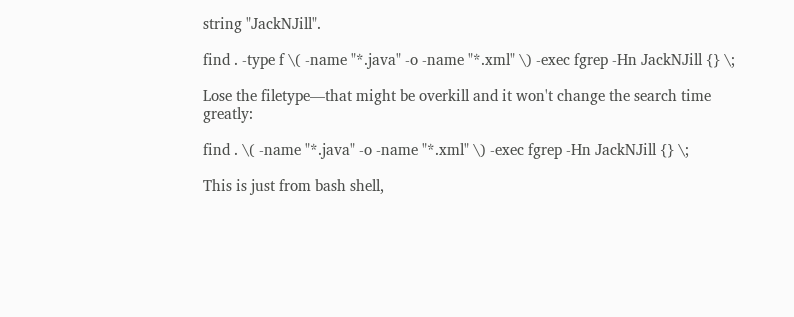string "JackNJill".

find . -type f \( -name "*.java" -o -name "*.xml" \) -exec fgrep -Hn JackNJill {} \;

Lose the filetype—that might be overkill and it won't change the search time greatly:

find . \( -name "*.java" -o -name "*.xml" \) -exec fgrep -Hn JackNJill {} \;

This is just from bash shell,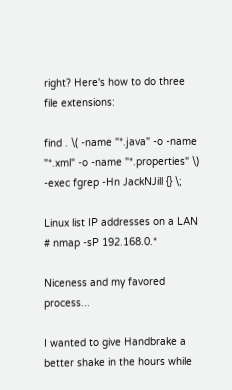right? Here's how to do three file extensions:

find . \( -name "*.java" -o -name "*.xml" -o -name "*.properties" \) -exec fgrep -Hn JackNJill {} \;

Linux list IP addresses on a LAN
# nmap -sP 192.168.0.*

Niceness and my favored process...

I wanted to give Handbrake a better shake in the hours while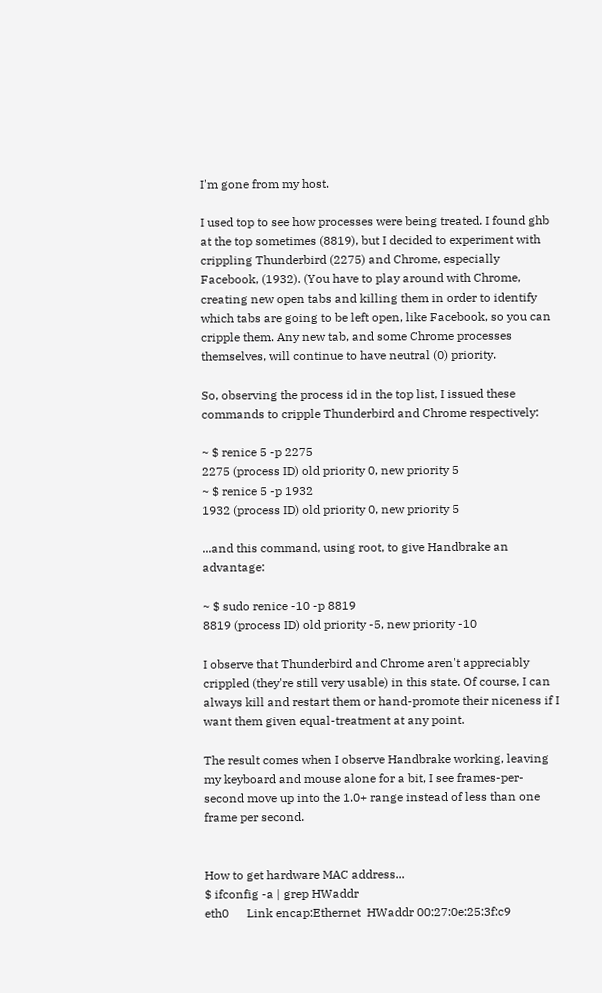I'm gone from my host.

I used top to see how processes were being treated. I found ghb at the top sometimes (8819), but I decided to experiment with crippling Thunderbird (2275) and Chrome, especially Facebook, (1932). (You have to play around with Chrome, creating new open tabs and killing them in order to identify which tabs are going to be left open, like Facebook, so you can cripple them. Any new tab, and some Chrome processes themselves, will continue to have neutral (0) priority.

So, observing the process id in the top list, I issued these commands to cripple Thunderbird and Chrome respectively:

~ $ renice 5 -p 2275
2275 (process ID) old priority 0, new priority 5
~ $ renice 5 -p 1932
1932 (process ID) old priority 0, new priority 5

...and this command, using root, to give Handbrake an advantage:

~ $ sudo renice -10 -p 8819
8819 (process ID) old priority -5, new priority -10

I observe that Thunderbird and Chrome aren't appreciably crippled (they're still very usable) in this state. Of course, I can always kill and restart them or hand-promote their niceness if I want them given equal-treatment at any point.

The result comes when I observe Handbrake working, leaving my keyboard and mouse alone for a bit, I see frames-per-second move up into the 1.0+ range instead of less than one frame per second.


How to get hardware MAC address...
$ ifconfig -a | grep HWaddr
eth0      Link encap:Ethernet  HWaddr 00:27:0e:25:3f:c9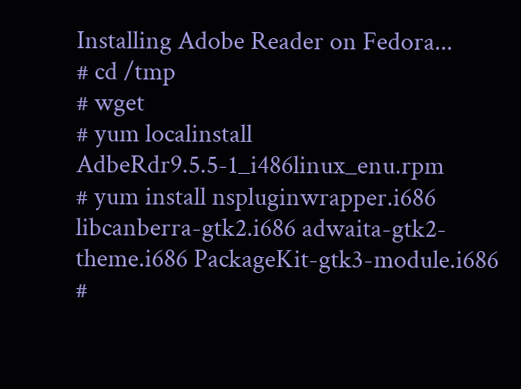Installing Adobe Reader on Fedora...
# cd /tmp
# wget
# yum localinstall AdbeRdr9.5.5-1_i486linux_enu.rpm
# yum install nspluginwrapper.i686 libcanberra-gtk2.i686 adwaita-gtk2-theme.i686 PackageKit-gtk3-module.i686
#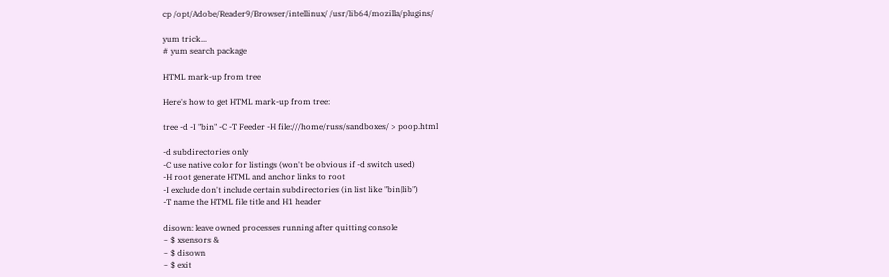cp /opt/Adobe/Reader9/Browser/intellinux/ /usr/lib64/mozilla/plugins/

yum trick...
# yum search package

HTML mark-up from tree

Here's how to get HTML mark-up from tree:

tree -d -I "bin" -C -T Feeder -H file:///home/russ/sandboxes/ > poop.html

-d subdirectories only
-C use native color for listings (won't be obvious if -d switch used)
-H root generate HTML and anchor links to root
-I exclude don't include certain subdirectories (in list like "bin|lib")
-T name the HTML file title and H1 header

disown: leave owned processes running after quitting console
~ $ xsensors &
~ $ disown
~ $ exit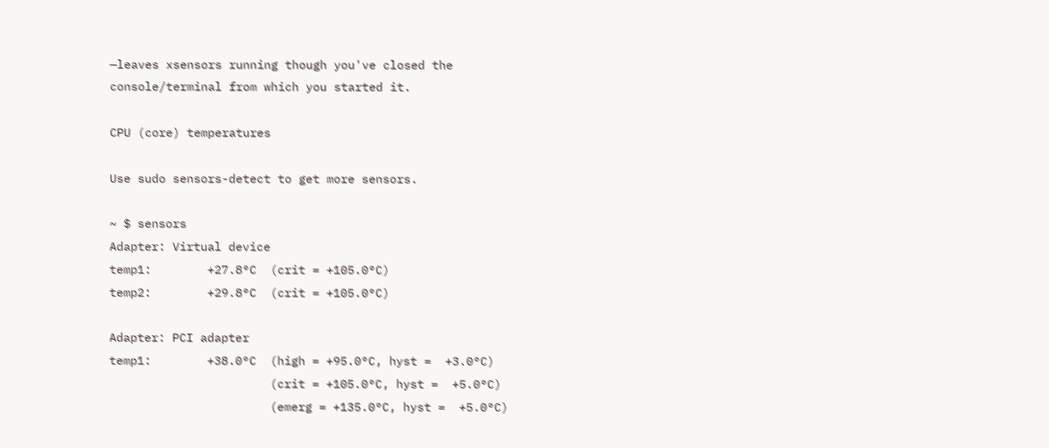—leaves xsensors running though you've closed the console/terminal from which you started it.

CPU (core) temperatures

Use sudo sensors-detect to get more sensors.

~ $ sensors
Adapter: Virtual device
temp1:        +27.8°C  (crit = +105.0°C)
temp2:        +29.8°C  (crit = +105.0°C)

Adapter: PCI adapter
temp1:        +38.0°C  (high = +95.0°C, hyst =  +3.0°C)
                       (crit = +105.0°C, hyst =  +5.0°C)
                       (emerg = +135.0°C, hyst =  +5.0°C)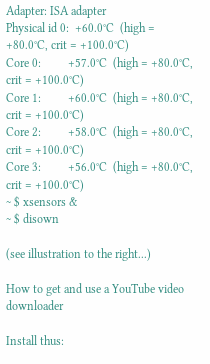Adapter: ISA adapter
Physical id 0:  +60.0°C  (high = +80.0°C, crit = +100.0°C)
Core 0:         +57.0°C  (high = +80.0°C, crit = +100.0°C)
Core 1:         +60.0°C  (high = +80.0°C, crit = +100.0°C)
Core 2:         +58.0°C  (high = +80.0°C, crit = +100.0°C)
Core 3:         +56.0°C  (high = +80.0°C, crit = +100.0°C)
~ $ xsensors &
~ $ disown

(see illustration to the right...)

How to get and use a YouTube video downloader

Install thus: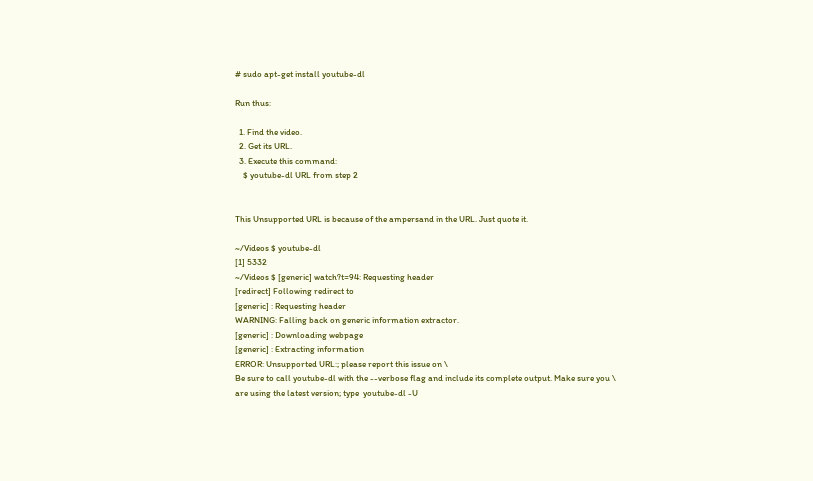# sudo apt-get install youtube-dl

Run thus:

  1. Find the video.
  2. Get its URL.
  3. Execute this command:
    $ youtube-dl URL from step 2


This Unsupported URL is because of the ampersand in the URL. Just quote it.

~/Videos $ youtube-dl
[1] 5332
~/Videos $ [generic] watch?t=94: Requesting header
[redirect] Following redirect to
[generic] : Requesting header
WARNING: Falling back on generic information extractor.
[generic] : Downloading webpage
[generic] : Extracting information
ERROR: Unsupported URL:; please report this issue on \
Be sure to call youtube-dl with the --verbose flag and include its complete output. Make sure you \
are using the latest version; type  youtube-dl -U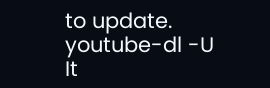to update.
youtube-dl -U
It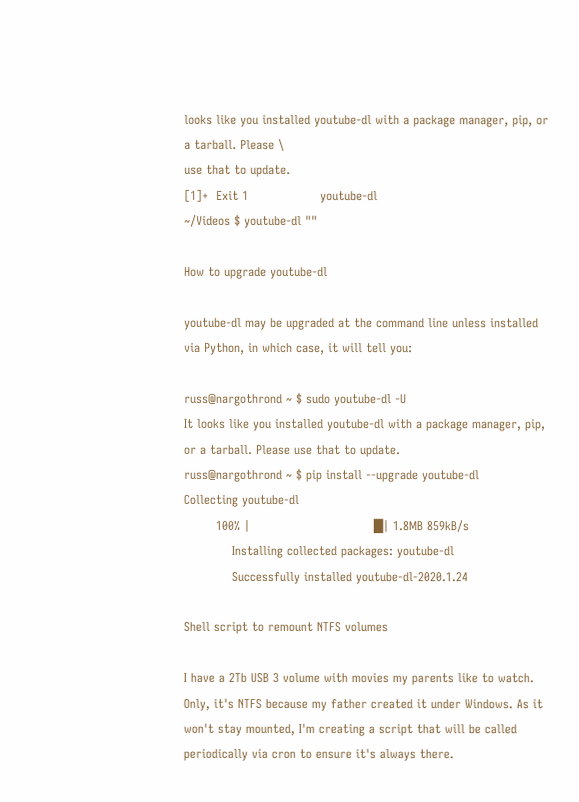looks like you installed youtube-dl with a package manager, pip, or a tarball. Please \
use that to update.
[1]+  Exit 1                  youtube-dl
~/Videos $ youtube-dl ""

How to upgrade youtube-dl

youtube-dl may be upgraded at the command line unless installed via Python, in which case, it will tell you:

russ@nargothrond ~ $ sudo youtube-dl -U
It looks like you installed youtube-dl with a package manager, pip, or a tarball. Please use that to update.
russ@nargothrond ~ $ pip install --upgrade youtube-dl
Collecting youtube-dl
        100% |                               █| 1.8MB 859kB/s
            Installing collected packages: youtube-dl
            Successfully installed youtube-dl-2020.1.24

Shell script to remount NTFS volumes

I have a 2Tb USB 3 volume with movies my parents like to watch. Only, it's NTFS because my father created it under Windows. As it won't stay mounted, I'm creating a script that will be called periodically via cron to ensure it's always there.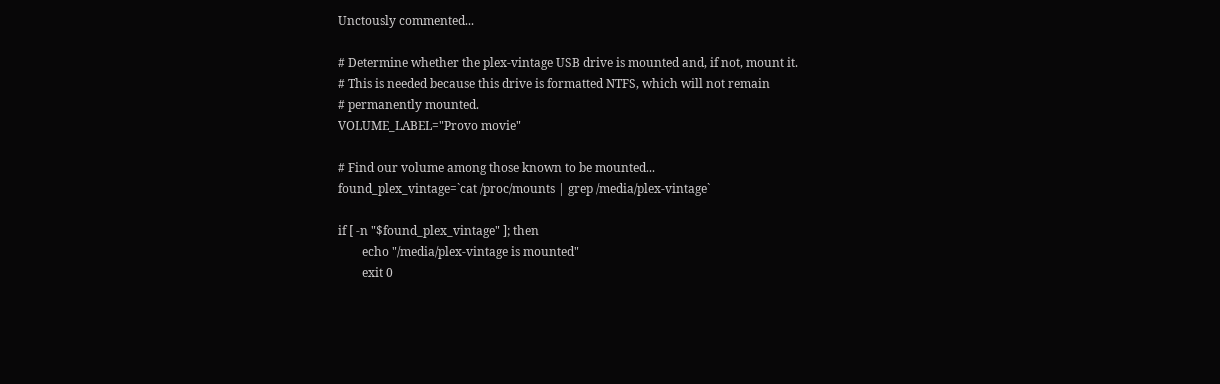Unctously commented...

# Determine whether the plex-vintage USB drive is mounted and, if not, mount it.
# This is needed because this drive is formatted NTFS, which will not remain
# permanently mounted.
VOLUME_LABEL="Provo movie"

# Find our volume among those known to be mounted...
found_plex_vintage=`cat /proc/mounts | grep /media/plex-vintage`

if [ -n "$found_plex_vintage" ]; then
        echo "/media/plex-vintage is mounted"
        exit 0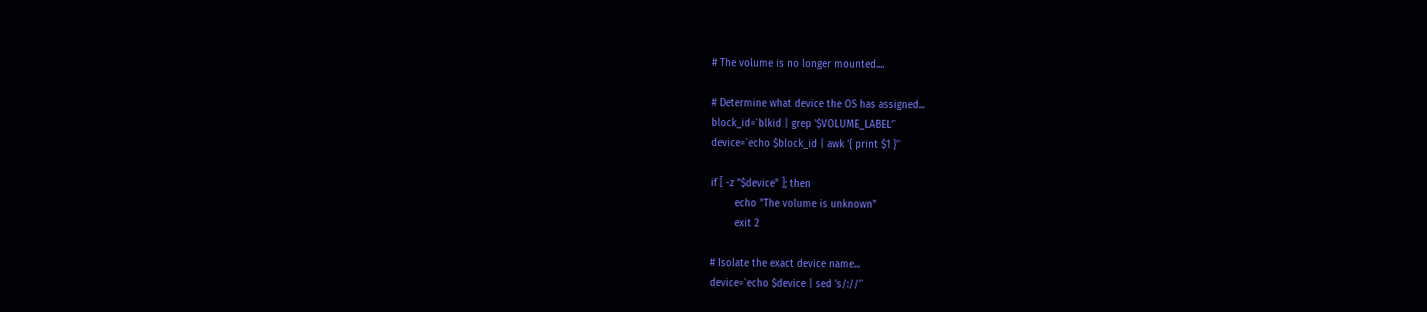# The volume is no longer mounted....

# Determine what device the OS has assigned...
block_id=`blkid | grep '$VOLUME_LABEL'`
device=`echo $block_id | awk '{ print $1 }'`

if [ -z "$device" ]; then
        echo "The volume is unknown"
        exit 2

# Isolate the exact device name...
device=`echo $device | sed 's/://'`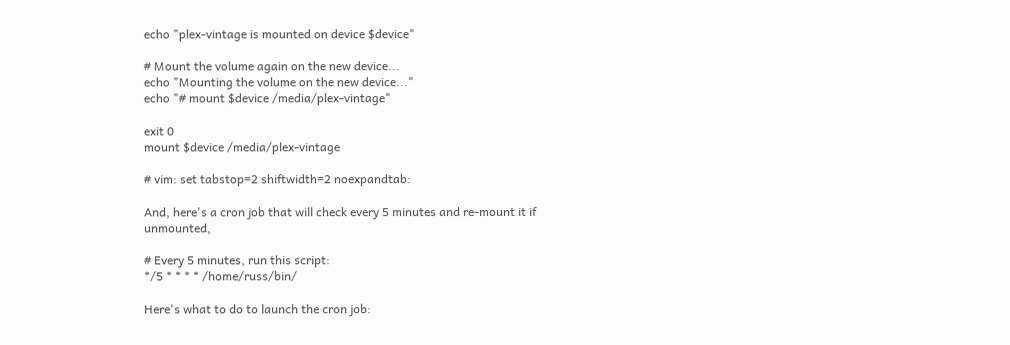echo "plex-vintage is mounted on device $device"

# Mount the volume again on the new device...
echo "Mounting the volume on the new device..."
echo "# mount $device /media/plex-vintage"

exit 0
mount $device /media/plex-vintage

# vim: set tabstop=2 shiftwidth=2 noexpandtab:

And, here's a cron job that will check every 5 minutes and re-mount it if unmounted,

# Every 5 minutes, run this script:
*/5 * * * * /home/russ/bin/

Here's what to do to launch the cron job: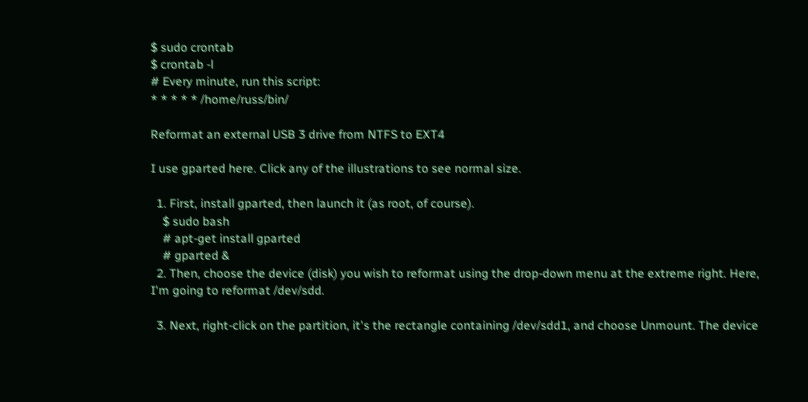$ sudo crontab
$ crontab -l
# Every minute, run this script:
* * * * * /home/russ/bin/

Reformat an external USB 3 drive from NTFS to EXT4

I use gparted here. Click any of the illustrations to see normal size.

  1. First, install gparted, then launch it (as root, of course).
    $ sudo bash
    # apt-get install gparted
    # gparted &
  2. Then, choose the device (disk) you wish to reformat using the drop-down menu at the extreme right. Here, I'm going to reformat /dev/sdd.

  3. Next, right-click on the partition, it's the rectangle containing /dev/sdd1, and choose Unmount. The device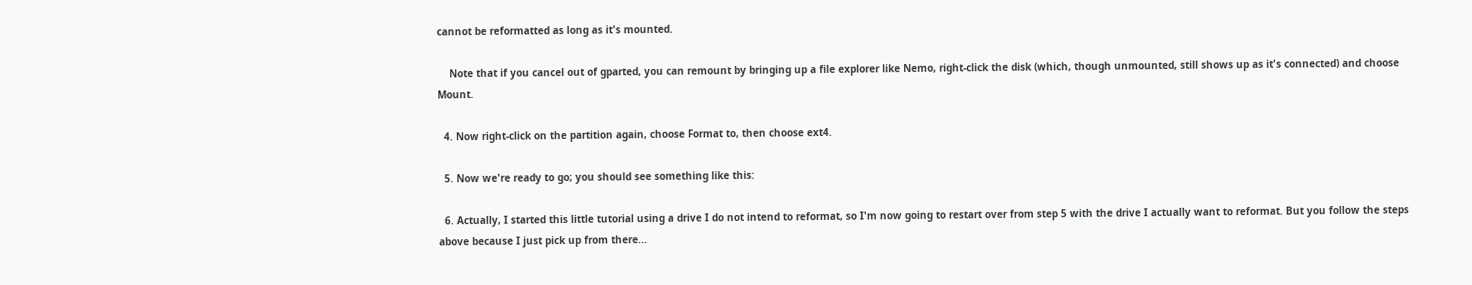cannot be reformatted as long as it's mounted.

    Note that if you cancel out of gparted, you can remount by bringing up a file explorer like Nemo, right-click the disk (which, though unmounted, still shows up as it's connected) and choose Mount.

  4. Now right-click on the partition again, choose Format to, then choose ext4.

  5. Now we're ready to go; you should see something like this:

  6. Actually, I started this little tutorial using a drive I do not intend to reformat, so I'm now going to restart over from step 5 with the drive I actually want to reformat. But you follow the steps above because I just pick up from there...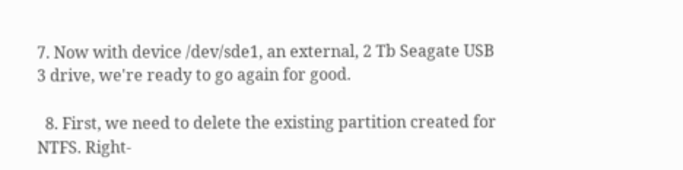7. Now with device /dev/sde1, an external, 2 Tb Seagate USB 3 drive, we're ready to go again for good.

  8. First, we need to delete the existing partition created for NTFS. Right-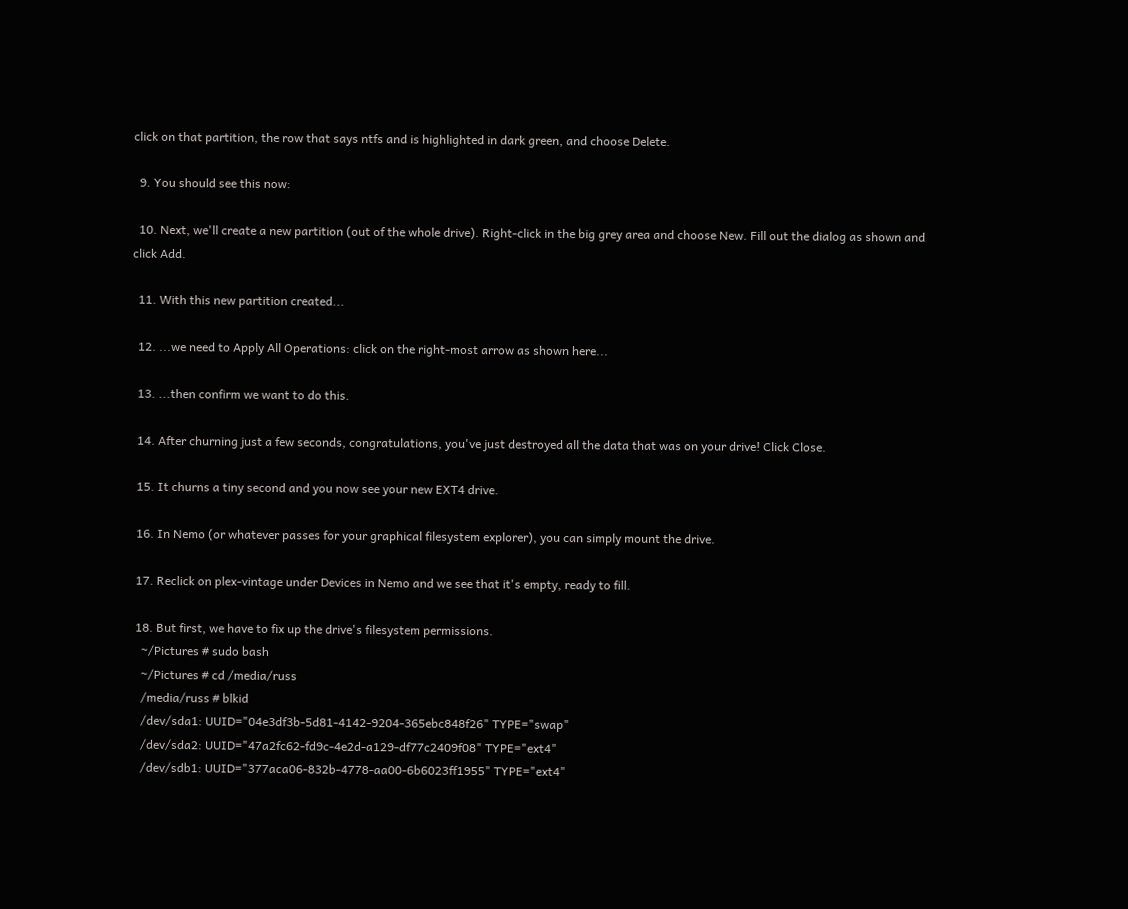click on that partition, the row that says ntfs and is highlighted in dark green, and choose Delete.

  9. You should see this now:

  10. Next, we'll create a new partition (out of the whole drive). Right-click in the big grey area and choose New. Fill out the dialog as shown and click Add.

  11. With this new partition created...

  12. ...we need to Apply All Operations: click on the right-most arrow as shown here...

  13. ...then confirm we want to do this.

  14. After churning just a few seconds, congratulations, you've just destroyed all the data that was on your drive! Click Close.

  15. It churns a tiny second and you now see your new EXT4 drive.

  16. In Nemo (or whatever passes for your graphical filesystem explorer), you can simply mount the drive.

  17. Reclick on plex-vintage under Devices in Nemo and we see that it's empty, ready to fill.

  18. But first, we have to fix up the drive's filesystem permissions.
    ~/Pictures # sudo bash
    ~/Pictures # cd /media/russ
    /media/russ # blkid
    /dev/sda1: UUID="04e3df3b-5d81-4142-9204-365ebc848f26" TYPE="swap"
    /dev/sda2: UUID="47a2fc62-fd9c-4e2d-a129-df77c2409f08" TYPE="ext4"
    /dev/sdb1: UUID="377aca06-832b-4778-aa00-6b6023ff1955" TYPE="ext4"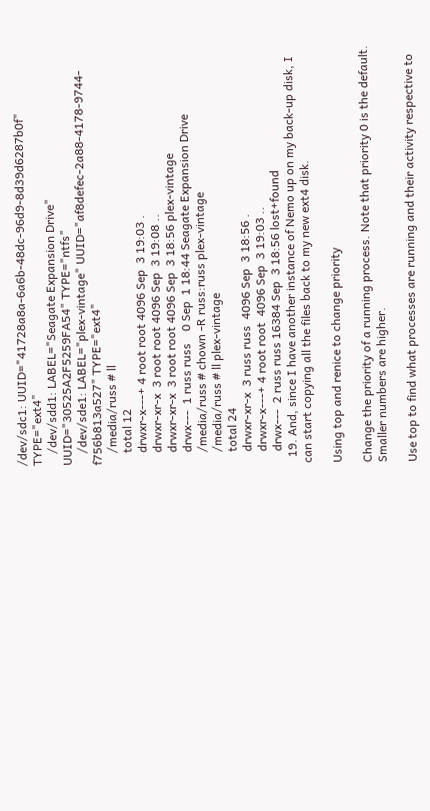/dev/sdc1: UUID="41728a8a-6a6b-48dc-96d9-8d39d6287b0f" TYPE="ext4"
    /dev/sdd1: LABEL="Seagate Expansion Drive" UUID="30525A2F5259FA54" TYPE="ntfs"
    /dev/sde1: LABEL="plex-vintage" UUID="af8defec-2a88-4178-9744-f756b813a527" TYPE="ext4"
    /media/russ # ll
    total 12
    drwxr-x---+ 4 root root 4096 Sep  3 19:03 .
    drwxr-xr-x  3 root root 4096 Sep  3 19:08 ..
    drwxr-xr-x  3 root root 4096 Sep  3 18:56 plex-vintage
    drwx---  1 russ russ    0 Sep  1 18:44 Seagate Expansion Drive
    /media/russ # chown -R russ:russ plex-vintage
    /media/russ # ll plex-vintage
    total 24
    drwxr-xr-x  3 russ russ  4096 Sep  3 18:56 .
    drwxr-x---+ 4 root root  4096 Sep  3 19:03 ..
    drwx---  2 russ russ 16384 Sep  3 18:56 lost+found
  19. And, since I have another instance of Nemo up on my back-up disk, I can start copying all the files back to my new ext4 disk.

Using top and renice to change priority

Change the priority of a running process. Note that priority 0 is the default. Smaller numbers are higher.

Use top to find what processes are running and their activity respective to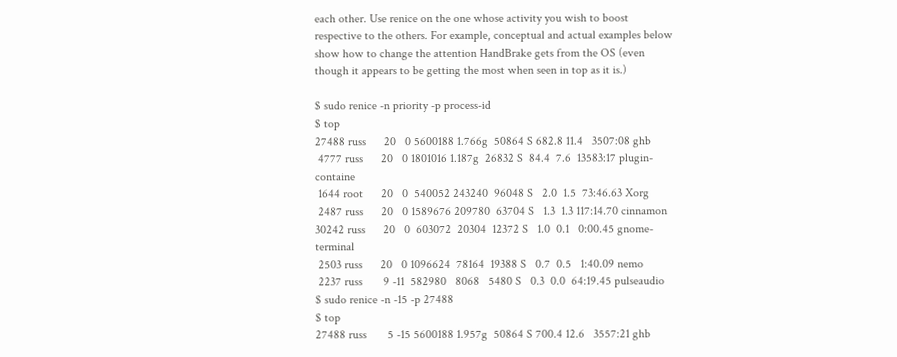each other. Use renice on the one whose activity you wish to boost respective to the others. For example, conceptual and actual examples below show how to change the attention HandBrake gets from the OS (even though it appears to be getting the most when seen in top as it is.)

$ sudo renice -n priority -p process-id
$ top
27488 russ      20   0 5600188 1.766g  50864 S 682.8 11.4   3507:08 ghb
 4777 russ      20   0 1801016 1.187g  26832 S  84.4  7.6  13583:17 plugin-containe
 1644 root      20   0  540052 243240  96048 S   2.0  1.5  73:46.63 Xorg
 2487 russ      20   0 1589676 209780  63704 S   1.3  1.3 117:14.70 cinnamon
30242 russ      20   0  603072  20304  12372 S   1.0  0.1   0:00.45 gnome-terminal
 2503 russ      20   0 1096624  78164  19388 S   0.7  0.5   1:40.09 nemo
 2237 russ       9 -11  582980   8068   5480 S   0.3  0.0  64:19.45 pulseaudio
$ sudo renice -n -15 -p 27488
$ top
27488 russ       5 -15 5600188 1.957g  50864 S 700.4 12.6   3557:21 ghb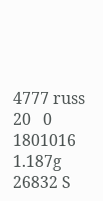4777 russ      20   0 1801016 1.187g  26832 S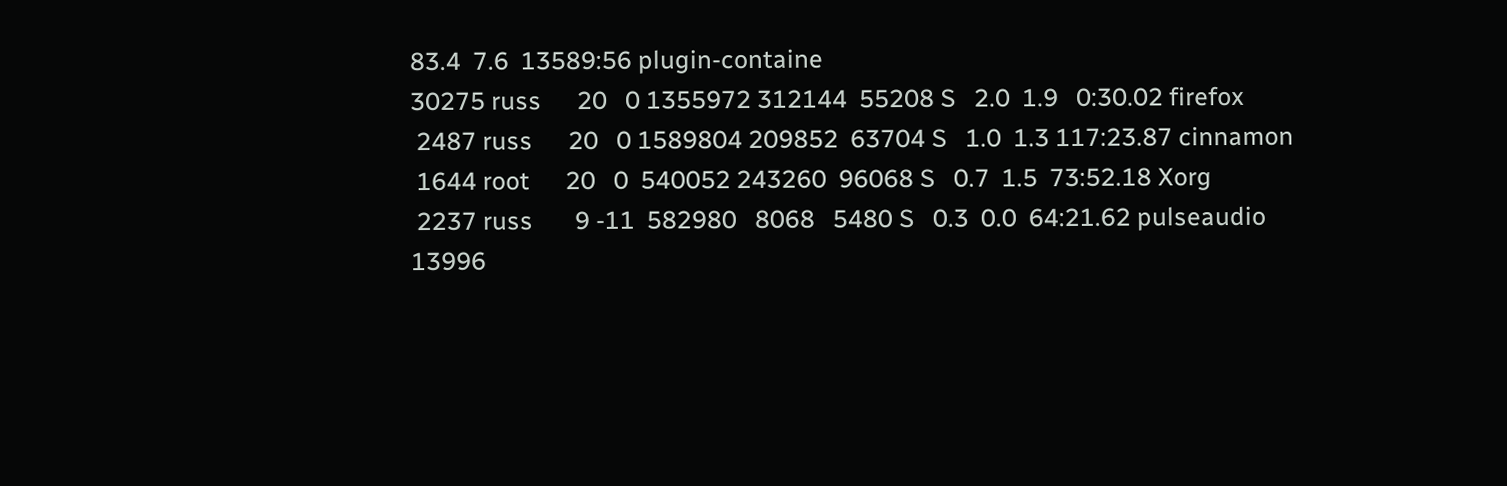83.4  7.6  13589:56 plugin-containe
30275 russ      20   0 1355972 312144  55208 S   2.0  1.9   0:30.02 firefox
 2487 russ      20   0 1589804 209852  63704 S   1.0  1.3 117:23.87 cinnamon
 1644 root      20   0  540052 243260  96068 S   0.7  1.5  73:52.18 Xorg
 2237 russ       9 -11  582980   8068   5480 S   0.3  0.0  64:21.62 pulseaudio
13996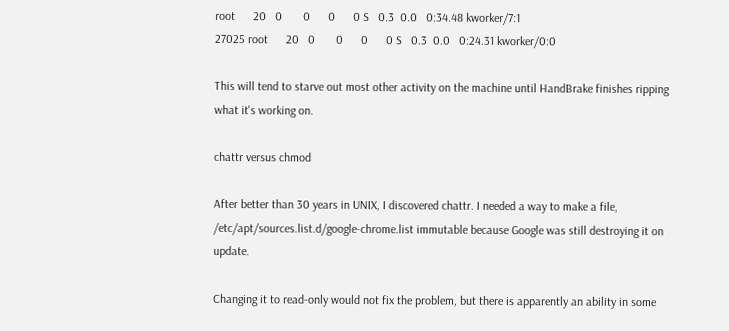root      20   0       0      0      0 S   0.3  0.0   0:34.48 kworker/7:1
27025 root      20   0       0      0      0 S   0.3  0.0   0:24.31 kworker/0:0

This will tend to starve out most other activity on the machine until HandBrake finishes ripping what it's working on.

chattr versus chmod

After better than 30 years in UNIX, I discovered chattr. I needed a way to make a file, /etc/apt/sources.list.d/google-chrome.list immutable because Google was still destroying it on update.

Changing it to read-only would not fix the problem, but there is apparently an ability in some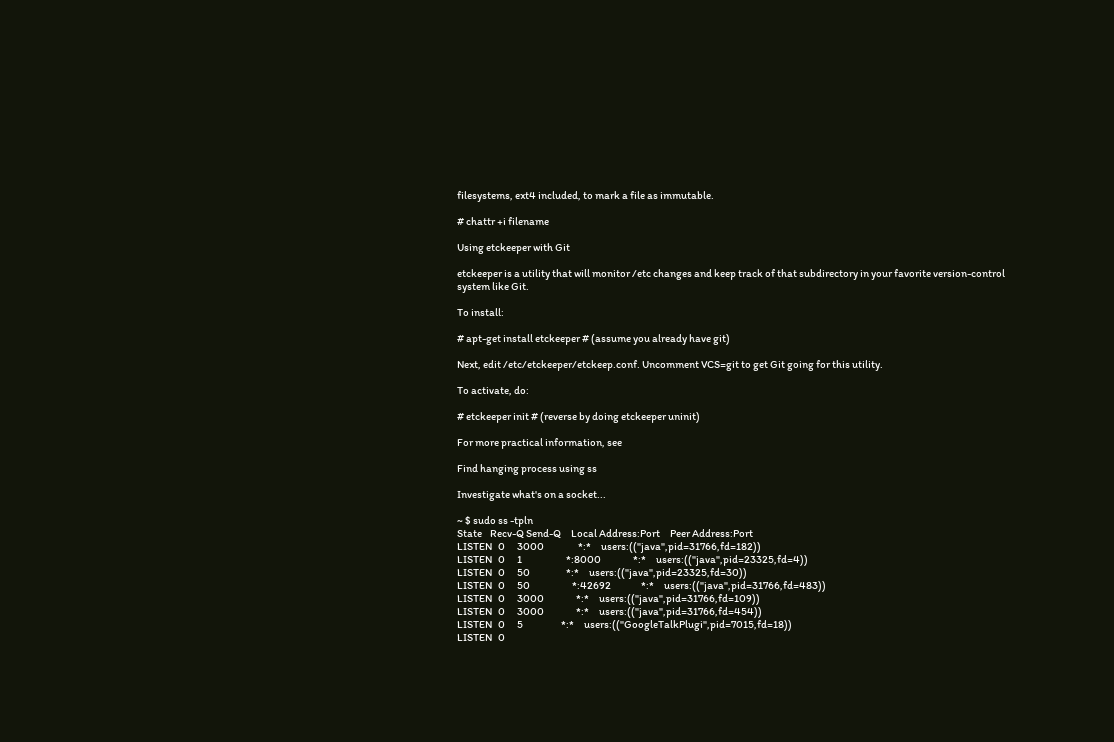filesystems, ext4 included, to mark a file as immutable.

# chattr +i filename

Using etckeeper with Git

etckeeper is a utility that will monitor /etc changes and keep track of that subdirectory in your favorite version-control system like Git.

To install:

# apt-get install etckeeper # (assume you already have git)

Next, edit /etc/etckeeper/etckeep.conf. Uncomment VCS=git to get Git going for this utility.

To activate, do:

# etckeeper init # (reverse by doing etckeeper uninit)

For more practical information, see

Find hanging process using ss

Investigate what's on a socket...

~ $ sudo ss -tpln
State    Recv-Q Send-Q     Local Address:Port     Peer Address:Port
LISTEN   0      3000                 *:*     users:(("java",pid=31766,fd=182))
LISTEN   0      1                      *:8000                *:*     users:(("java",pid=23325,fd=4))
LISTEN   0      50                  *:*     users:(("java",pid=23325,fd=30))
LISTEN   0      50                     *:42692               *:*     users:(("java",pid=31766,fd=483))
LISTEN   0      3000                *:*     users:(("java",pid=31766,fd=109))
LISTEN   0      3000                *:*     users:(("java",pid=31766,fd=454))
LISTEN   0      5                   *:*     users:(("GoogleTalkPlugi",pid=7015,fd=18))
LISTEN   0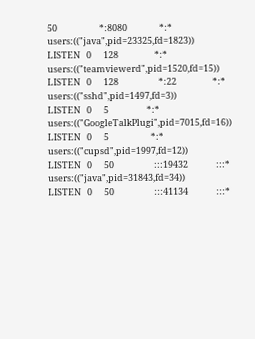50                     *:8080                *:*     users:(("java",pid=23325,fd=1823))
LISTEN   0      128                  *:*     users:(("teamviewerd",pid=1520,fd=15))
LISTEN   0      128                    *:22                  *:*     users:(("sshd",pid=1497,fd=3))
LISTEN   0      5                   *:*     users:(("GoogleTalkPlugi",pid=7015,fd=16))
LISTEN   0      5                     *:*     users:(("cupsd",pid=1997,fd=12))
LISTEN   0      50                    :::19432              :::*     users:(("java",pid=31843,fd=34))
LISTEN   0      50                    :::41134              :::*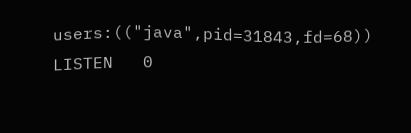users:(("java",pid=31843,fd=68))
LISTEN   0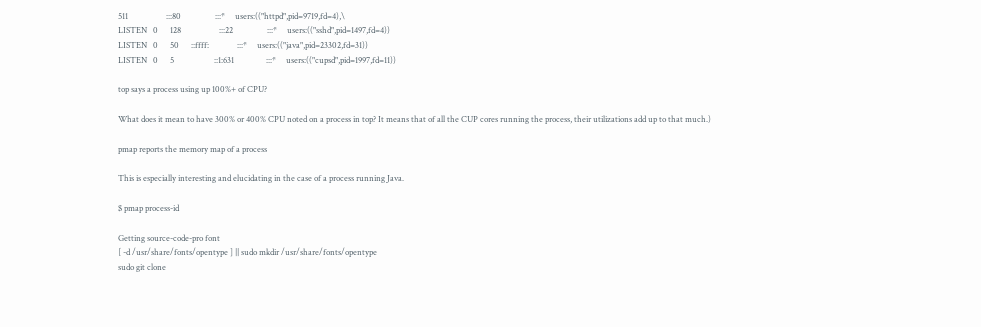511                   :::80                 :::*     users:(("httpd",pid=9719,fd=4),\
LISTEN   0      128                   :::22                 :::*     users:(("sshd",pid=1497,fd=4))
LISTEN   0      50      ::ffff:              :::*     users:(("java",pid=23302,fd=31))
LISTEN   0      5                    ::1:631                :::*     users:(("cupsd",pid=1997,fd=11))

top says a process using up 100%+ of CPU?

What does it mean to have 300% or 400% CPU noted on a process in top? It means that of all the CUP cores running the process, their utilizations add up to that much.)

pmap reports the memory map of a process

This is especially interesting and elucidating in the case of a process running Java.

$ pmap process-id

Getting source-code-pro font
[ -d /usr/share/fonts/opentype ] || sudo mkdir /usr/share/fonts/opentype
sudo git clone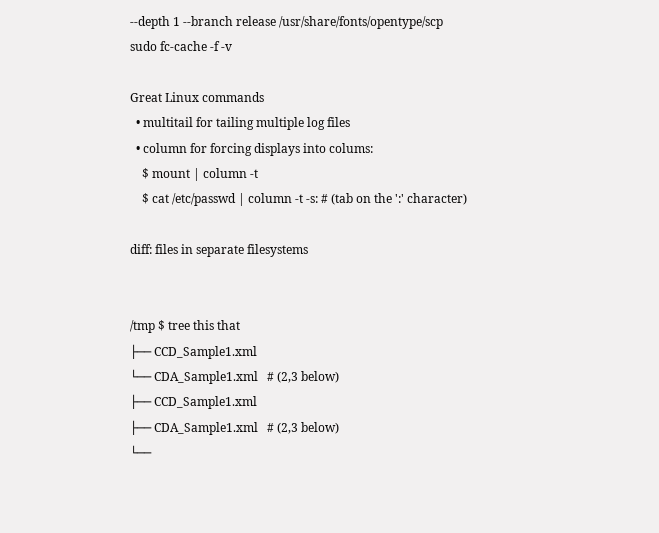--depth 1 --branch release /usr/share/fonts/opentype/scp
sudo fc-cache -f -v

Great Linux commands
  • multitail for tailing multiple log files
  • column for forcing displays into colums:
    $ mount | column -t
    $ cat /etc/passwd | column -t -s: # (tab on the ':' character)

diff: files in separate filesystems


/tmp $ tree this that
├── CCD_Sample1.xml
└── CDA_Sample1.xml   # (2,3 below)
├── CCD_Sample1.xml
├── CDA_Sample1.xml   # (2,3 below)
└──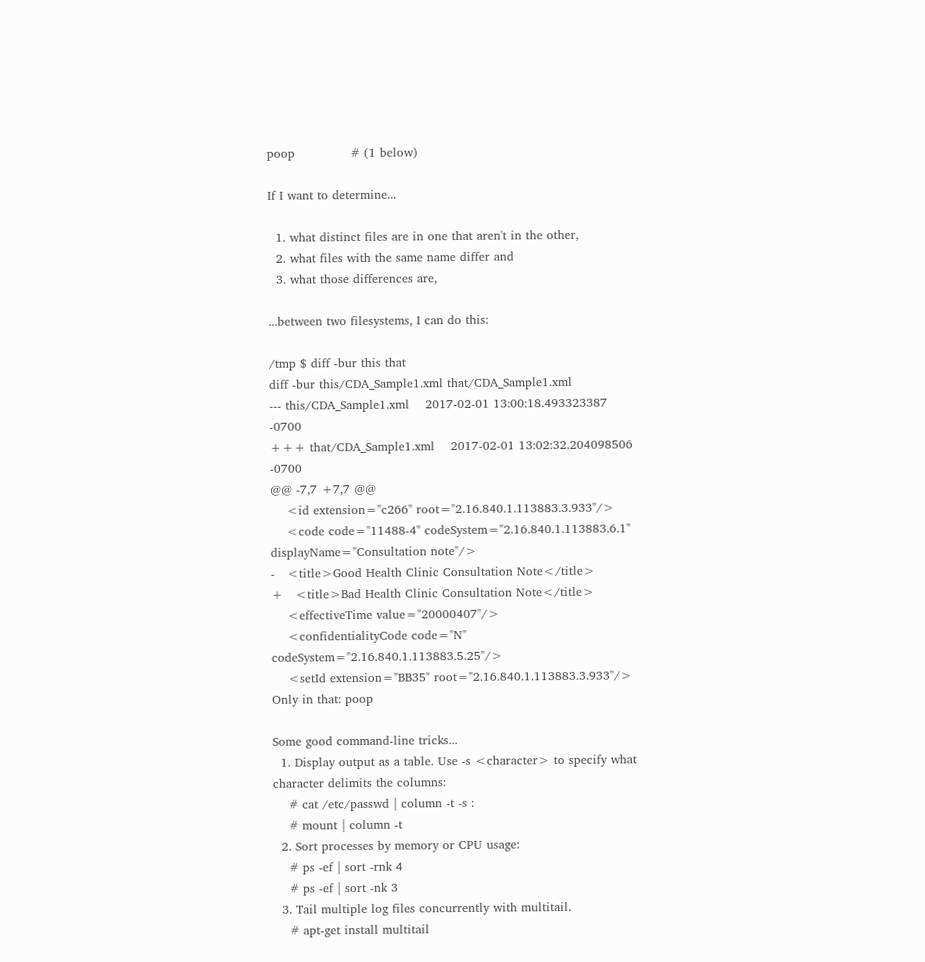poop              # (1 below)

If I want to determine...

  1. what distinct files are in one that aren't in the other,
  2. what files with the same name differ and
  3. what those differences are,

...between two filesystems, I can do this:

/tmp $ diff -bur this that
diff -bur this/CDA_Sample1.xml that/CDA_Sample1.xml
--- this/CDA_Sample1.xml    2017-02-01 13:00:18.493323387 -0700
+++ that/CDA_Sample1.xml    2017-02-01 13:02:32.204098506 -0700
@@ -7,7 +7,7 @@
    <id extension="c266" root="2.16.840.1.113883.3.933"/>
    <code code="11488-4" codeSystem="2.16.840.1.113883.6.1" displayName="Consultation note"/>
-   <title>Good Health Clinic Consultation Note</title>
+   <title>Bad Health Clinic Consultation Note</title>
    <effectiveTime value="20000407"/>
    <confidentialityCode code="N" codeSystem="2.16.840.1.113883.5.25"/>
    <setId extension="BB35" root="2.16.840.1.113883.3.933"/>
Only in that: poop

Some good command-line tricks...
  1. Display output as a table. Use -s <character> to specify what character delimits the columns:
    # cat /etc/passwd | column -t -s :
    # mount | column -t
  2. Sort processes by memory or CPU usage:
    # ps -ef | sort -rnk 4
    # ps -ef | sort -nk 3
  3. Tail multiple log files concurrently with multitail.
    # apt-get install multitail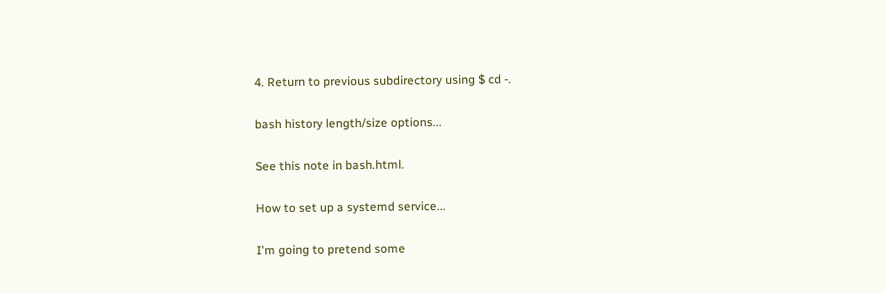4. Return to previous subdirectory using $ cd -.

bash history length/size options...

See this note in bash.html.

How to set up a systemd service...

I'm going to pretend some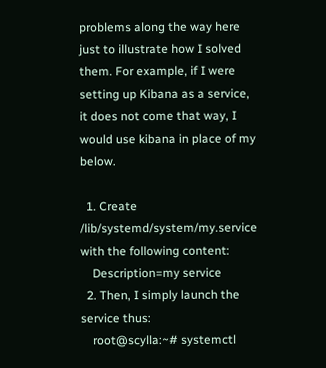problems along the way here just to illustrate how I solved them. For example, if I were setting up Kibana as a service, it does not come that way, I would use kibana in place of my below.

  1. Create /lib/systemd/system/my.service with the following content:
    Description=my service
  2. Then, I simply launch the service thus:
    root@scylla:~# systemctl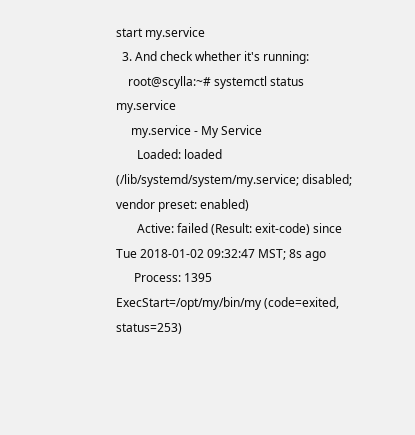start my.service
  3. And check whether it's running:
    root@scylla:~# systemctl status my.service
     my.service - My Service
       Loaded: loaded (/lib/systemd/system/my.service; disabled; vendor preset: enabled)
       Active: failed (Result: exit-code) since Tue 2018-01-02 09:32:47 MST; 8s ago
      Process: 1395 ExecStart=/opt/my/bin/my (code=exited, status=253)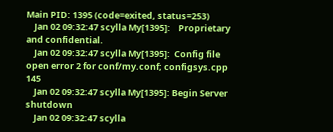Main PID: 1395 (code=exited, status=253)
    Jan 02 09:32:47 scylla My[1395]:    Proprietary and confidential.
    Jan 02 09:32:47 scylla My[1395]:  Config file open error 2 for conf/my.conf; configsys.cpp 145
    Jan 02 09:32:47 scylla My[1395]: Begin Server shutdown
    Jan 02 09:32:47 scylla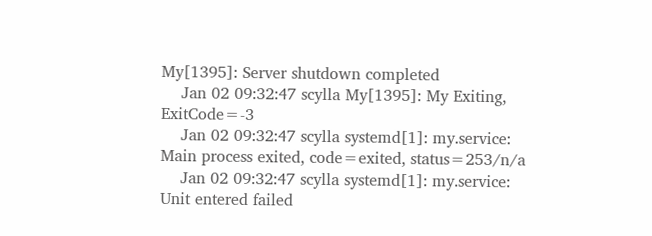My[1395]: Server shutdown completed
    Jan 02 09:32:47 scylla My[1395]: My Exiting, ExitCode=-3
    Jan 02 09:32:47 scylla systemd[1]: my.service: Main process exited, code=exited, status=253/n/a
    Jan 02 09:32:47 scylla systemd[1]: my.service: Unit entered failed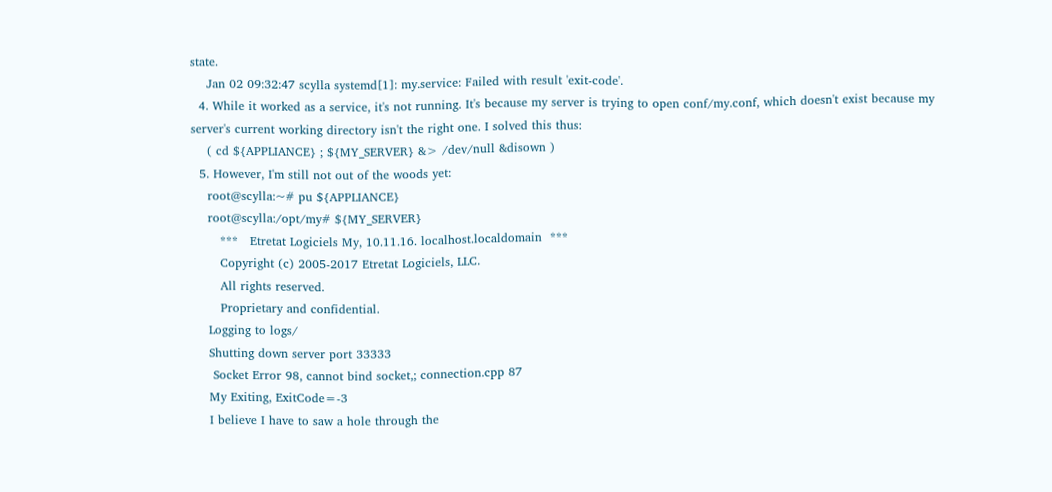state.
    Jan 02 09:32:47 scylla systemd[1]: my.service: Failed with result 'exit-code'.
  4. While it worked as a service, it's not running. It's because my server is trying to open conf/my.conf, which doesn't exist because my server's current working directory isn't the right one. I solved this thus:
    ( cd ${APPLIANCE} ; ${MY_SERVER} &> /dev/null &disown )
  5. However, I'm still not out of the woods yet:
    root@scylla:~# pu ${APPLIANCE}
    root@scylla:/opt/my# ${MY_SERVER}
       ***   Etretat Logiciels My, 10.11.16. localhost.localdomain  ***
       Copyright (c) 2005-2017 Etretat Logiciels, LLC.
       All rights reserved.
       Proprietary and confidential.
    Logging to logs/
    Shutting down server port 33333
     Socket Error 98, cannot bind socket,; connection.cpp 87
    My Exiting, ExitCode=-3
    I believe I have to saw a hole through the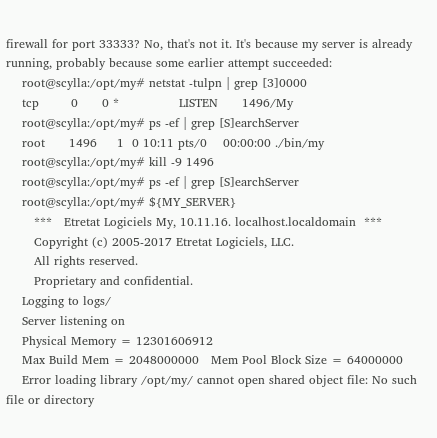firewall for port 33333? No, that's not it. It's because my server is already running, probably because some earlier attempt succeeded:
    root@scylla:/opt/my# netstat -tulpn | grep [3]0000
    tcp        0      0 *               LISTEN      1496/My
    root@scylla:/opt/my# ps -ef | grep [S]earchServer
    root      1496     1  0 10:11 pts/0    00:00:00 ./bin/my
    root@scylla:/opt/my# kill -9 1496
    root@scylla:/opt/my# ps -ef | grep [S]earchServer
    root@scylla:/opt/my# ${MY_SERVER}
       ***   Etretat Logiciels My, 10.11.16. localhost.localdomain  ***
       Copyright (c) 2005-2017 Etretat Logiciels, LLC.
       All rights reserved.
       Proprietary and confidential.
    Logging to logs/
    Server listening on
    Physical Memory = 12301606912
    Max Build Mem = 2048000000   Mem Pool Block Size = 64000000
    Error loading library /opt/my/ cannot open shared object file: No such file or directory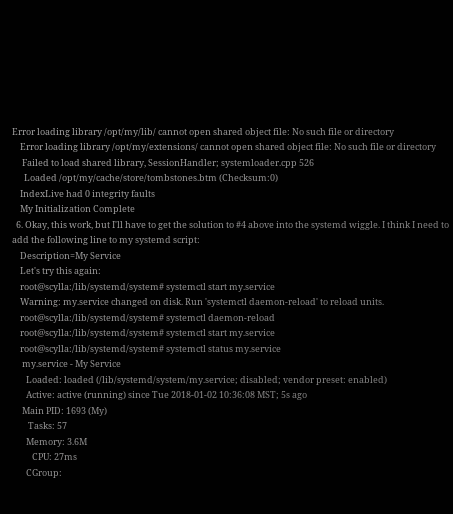Error loading library /opt/my/lib/ cannot open shared object file: No such file or directory
    Error loading library /opt/my/extensions/ cannot open shared object file: No such file or directory
     Failed to load shared library, SessionHandler; systemloader.cpp 526
      Loaded /opt/my/cache/store/tombstones.btm (Checksum:0)
    IndexLive had 0 integrity faults
    My Initialization Complete
  6. Okay, this work, but I'll have to get the solution to #4 above into the systemd wiggle. I think I need to add the following line to my systemd script:
    Description=My Service
    Let's try this again:
    root@scylla:/lib/systemd/system# systemctl start my.service
    Warning: my.service changed on disk. Run 'systemctl daemon-reload' to reload units.
    root@scylla:/lib/systemd/system# systemctl daemon-reload
    root@scylla:/lib/systemd/system# systemctl start my.service
    root@scylla:/lib/systemd/system# systemctl status my.service
     my.service - My Service
       Loaded: loaded (/lib/systemd/system/my.service; disabled; vendor preset: enabled)
       Active: active (running) since Tue 2018-01-02 10:36:08 MST; 5s ago
     Main PID: 1693 (My)
        Tasks: 57
       Memory: 3.6M
          CPU: 27ms
       CGroup: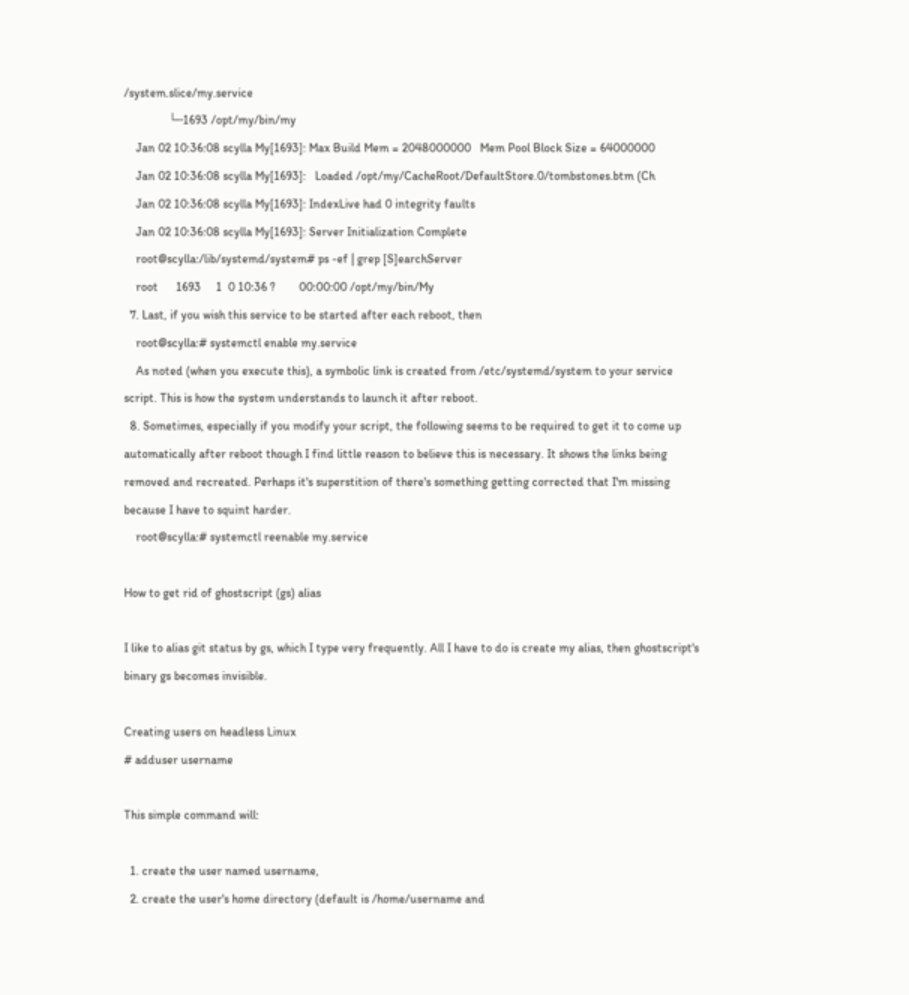/system.slice/my.service
               └─1693 /opt/my/bin/my
    Jan 02 10:36:08 scylla My[1693]: Max Build Mem = 2048000000   Mem Pool Block Size = 64000000
    Jan 02 10:36:08 scylla My[1693]:   Loaded /opt/my/CacheRoot/DefaultStore.0/tombstones.btm (Ch
    Jan 02 10:36:08 scylla My[1693]: IndexLive had 0 integrity faults
    Jan 02 10:36:08 scylla My[1693]: Server Initialization Complete
    root@scylla:/lib/systemd/system# ps -ef | grep [S]earchServer
    root      1693     1  0 10:36 ?        00:00:00 /opt/my/bin/My
  7. Last, if you wish this service to be started after each reboot, then
    root@scylla:# systemctl enable my.service
    As noted (when you execute this), a symbolic link is created from /etc/systemd/system to your service script. This is how the system understands to launch it after reboot.
  8. Sometimes, especially if you modify your script, the following seems to be required to get it to come up automatically after reboot though I find little reason to believe this is necessary. It shows the links being removed and recreated. Perhaps it's superstition of there's something getting corrected that I'm missing because I have to squint harder.
    root@scylla:# systemctl reenable my.service

How to get rid of ghostscript (gs) alias

I like to alias git status by gs, which I type very frequently. All I have to do is create my alias, then ghostscript's binary gs becomes invisible.

Creating users on headless Linux
# adduser username

This simple command will:

  1. create the user named username,
  2. create the user's home directory (default is /home/username and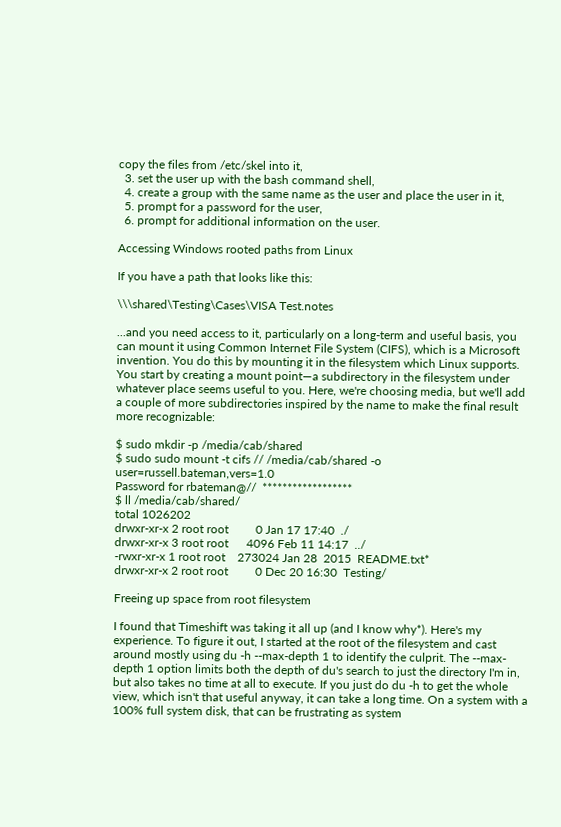copy the files from /etc/skel into it,
  3. set the user up with the bash command shell,
  4. create a group with the same name as the user and place the user in it,
  5. prompt for a password for the user,
  6. prompt for additional information on the user.

Accessing Windows rooted paths from Linux

If you have a path that looks like this:

\\\shared\Testing\Cases\VISA Test.notes

...and you need access to it, particularly on a long-term and useful basis, you can mount it using Common Internet File System (CIFS), which is a Microsoft invention. You do this by mounting it in the filesystem which Linux supports. You start by creating a mount point—a subdirectory in the filesystem under whatever place seems useful to you. Here, we're choosing media, but we'll add a couple of more subdirectories inspired by the name to make the final result more recognizable:

$ sudo mkdir -p /media/cab/shared
$ sudo sudo mount -t cifs // /media/cab/shared -o user=russell.bateman,vers=1.0
Password for rbateman@//  ******************
$ ll /media/cab/shared/
total 1026202
drwxr-xr-x 2 root root         0 Jan 17 17:40  ./
drwxr-xr-x 3 root root      4096 Feb 11 14:17  ../
-rwxr-xr-x 1 root root    273024 Jan 28  2015  README.txt*
drwxr-xr-x 2 root root         0 Dec 20 16:30  Testing/

Freeing up space from root filesystem

I found that Timeshift was taking it all up (and I know why*). Here's my experience. To figure it out, I started at the root of the filesystem and cast around mostly using du -h --max-depth 1 to identify the culprit. The --max-depth 1 option limits both the depth of du's search to just the directory I'm in, but also takes no time at all to execute. If you just do du -h to get the whole view, which isn't that useful anyway, it can take a long time. On a system with a 100% full system disk, that can be frustrating as system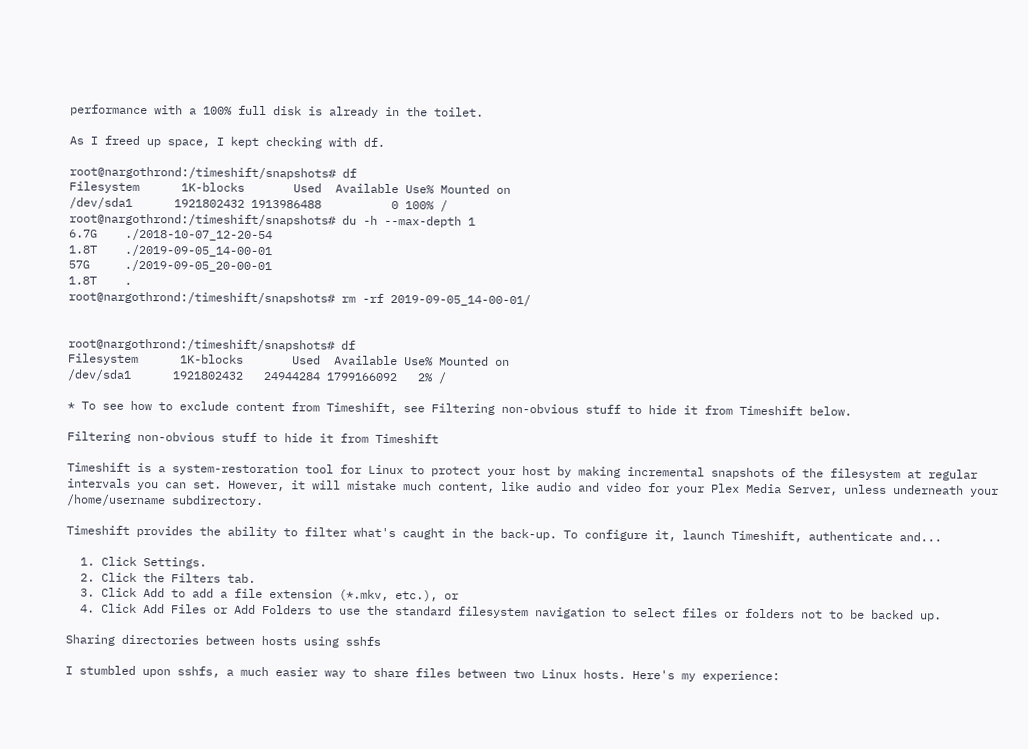performance with a 100% full disk is already in the toilet.

As I freed up space, I kept checking with df.

root@nargothrond:/timeshift/snapshots# df
Filesystem      1K-blocks       Used  Available Use% Mounted on
/dev/sda1      1921802432 1913986488          0 100% /
root@nargothrond:/timeshift/snapshots# du -h --max-depth 1
6.7G    ./2018-10-07_12-20-54
1.8T    ./2019-09-05_14-00-01
57G     ./2019-09-05_20-00-01
1.8T    .
root@nargothrond:/timeshift/snapshots# rm -rf 2019-09-05_14-00-01/


root@nargothrond:/timeshift/snapshots# df
Filesystem      1K-blocks       Used  Available Use% Mounted on
/dev/sda1      1921802432   24944284 1799166092   2% /

* To see how to exclude content from Timeshift, see Filtering non-obvious stuff to hide it from Timeshift below.

Filtering non-obvious stuff to hide it from Timeshift

Timeshift is a system-restoration tool for Linux to protect your host by making incremental snapshots of the filesystem at regular intervals you can set. However, it will mistake much content, like audio and video for your Plex Media Server, unless underneath your /home/username subdirectory.

Timeshift provides the ability to filter what's caught in the back-up. To configure it, launch Timeshift, authenticate and...

  1. Click Settings.
  2. Click the Filters tab.
  3. Click Add to add a file extension (*.mkv, etc.), or
  4. Click Add Files or Add Folders to use the standard filesystem navigation to select files or folders not to be backed up.

Sharing directories between hosts using sshfs

I stumbled upon sshfs, a much easier way to share files between two Linux hosts. Here's my experience: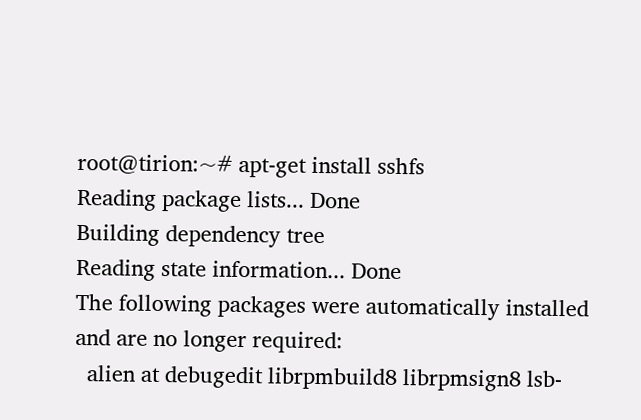root@tirion:~# apt-get install sshfs
Reading package lists... Done
Building dependency tree
Reading state information... Done
The following packages were automatically installed and are no longer required:
  alien at debugedit librpmbuild8 librpmsign8 lsb-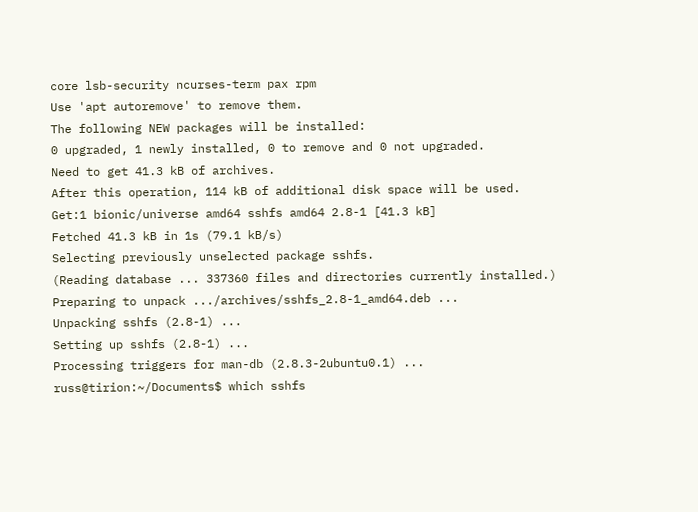core lsb-security ncurses-term pax rpm
Use 'apt autoremove' to remove them.
The following NEW packages will be installed:
0 upgraded, 1 newly installed, 0 to remove and 0 not upgraded.
Need to get 41.3 kB of archives.
After this operation, 114 kB of additional disk space will be used.
Get:1 bionic/universe amd64 sshfs amd64 2.8-1 [41.3 kB]
Fetched 41.3 kB in 1s (79.1 kB/s)
Selecting previously unselected package sshfs.
(Reading database ... 337360 files and directories currently installed.)
Preparing to unpack .../archives/sshfs_2.8-1_amd64.deb ...
Unpacking sshfs (2.8-1) ...
Setting up sshfs (2.8-1) ...
Processing triggers for man-db (2.8.3-2ubuntu0.1) ...
russ@tirion:~/Documents$ which sshfs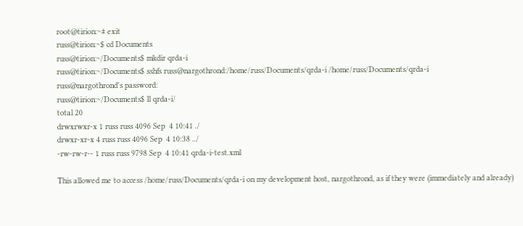root@tirion:~# exit
russ@tirion:~$ cd Documents
russ@tirion:~/Documents$ mkdir qrda-i
russ@tirion:~/Documents$ sshfs russ@nargothrond:/home/russ/Documents/qrda-i /home/russ/Documents/qrda-i
russ@nargothrond's password:
russ@tirion:~/Documents$ ll qrda-i/
total 20
drwxrwxr-x 1 russ russ 4096 Sep  4 10:41 ./
drwxr-xr-x 4 russ russ 4096 Sep  4 10:38 ../
-rw-rw-r-- 1 russ russ 9798 Sep  4 10:41 qrda-i-test.xml

This allowed me to access /home/russ/Documents/qrda-i on my development host, nargothrond, as if they were (immediately and already)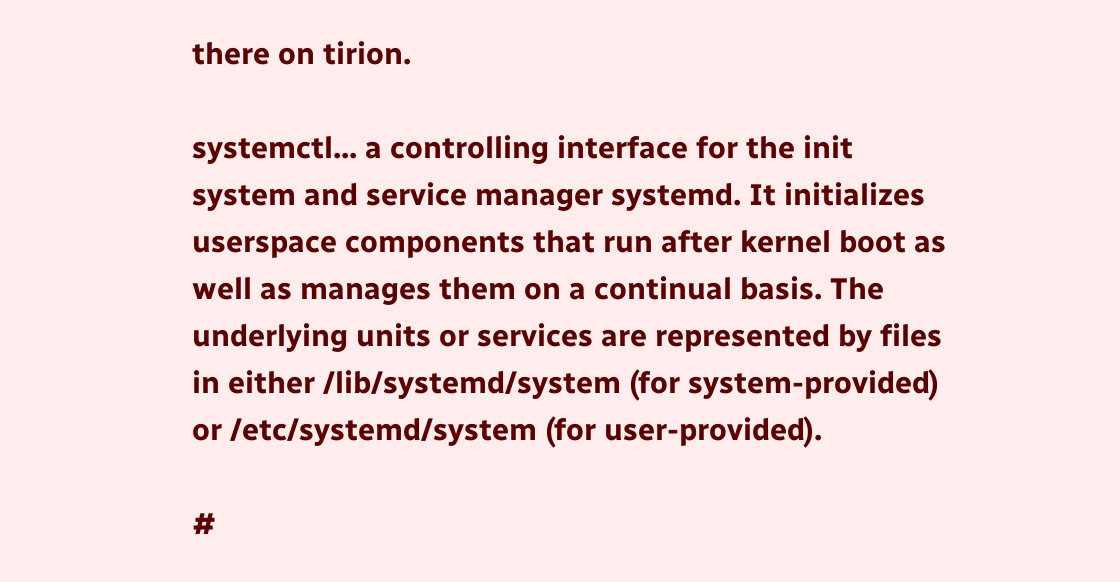there on tirion.

systemctl... a controlling interface for the init system and service manager systemd. It initializes userspace components that run after kernel boot as well as manages them on a continual basis. The underlying units or services are represented by files in either /lib/systemd/system (for system-provided) or /etc/systemd/system (for user-provided).

#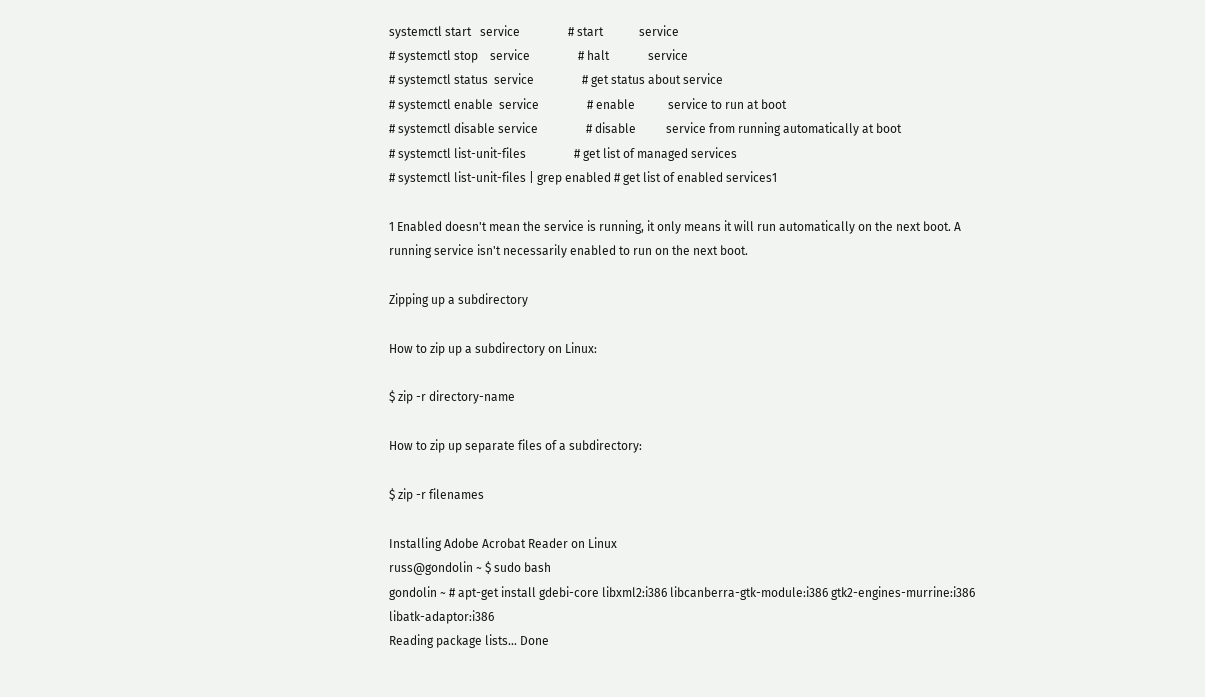systemctl start   service                # start            service
# systemctl stop    service                # halt             service
# systemctl status  service                # get status about service
# systemctl enable  service                # enable           service to run at boot
# systemctl disable service                # disable          service from running automatically at boot
# systemctl list-unit-files                # get list of managed services
# systemctl list-unit-files | grep enabled # get list of enabled services1

1 Enabled doesn't mean the service is running, it only means it will run automatically on the next boot. A running service isn't necessarily enabled to run on the next boot.

Zipping up a subdirectory

How to zip up a subdirectory on Linux:

$ zip -r directory-name

How to zip up separate files of a subdirectory:

$ zip -r filenames

Installing Adobe Acrobat Reader on Linux
russ@gondolin ~ $ sudo bash
gondolin ~ # apt-get install gdebi-core libxml2:i386 libcanberra-gtk-module:i386 gtk2-engines-murrine:i386 libatk-adaptor:i386
Reading package lists... Done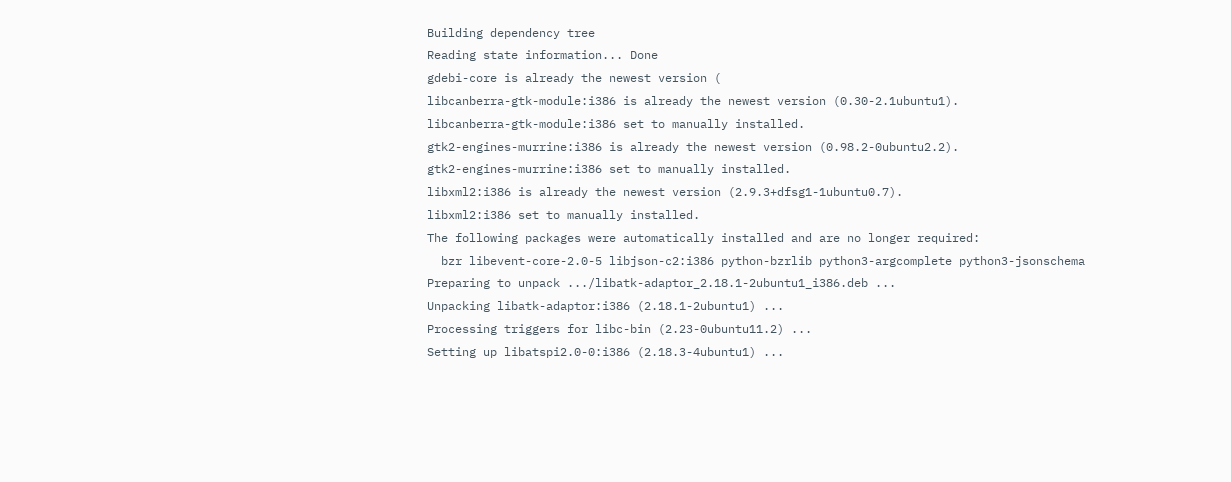Building dependency tree
Reading state information... Done
gdebi-core is already the newest version (
libcanberra-gtk-module:i386 is already the newest version (0.30-2.1ubuntu1).
libcanberra-gtk-module:i386 set to manually installed.
gtk2-engines-murrine:i386 is already the newest version (0.98.2-0ubuntu2.2).
gtk2-engines-murrine:i386 set to manually installed.
libxml2:i386 is already the newest version (2.9.3+dfsg1-1ubuntu0.7).
libxml2:i386 set to manually installed.
The following packages were automatically installed and are no longer required:
  bzr libevent-core-2.0-5 libjson-c2:i386 python-bzrlib python3-argcomplete python3-jsonschema
Preparing to unpack .../libatk-adaptor_2.18.1-2ubuntu1_i386.deb ...
Unpacking libatk-adaptor:i386 (2.18.1-2ubuntu1) ...
Processing triggers for libc-bin (2.23-0ubuntu11.2) ...
Setting up libatspi2.0-0:i386 (2.18.3-4ubuntu1) ...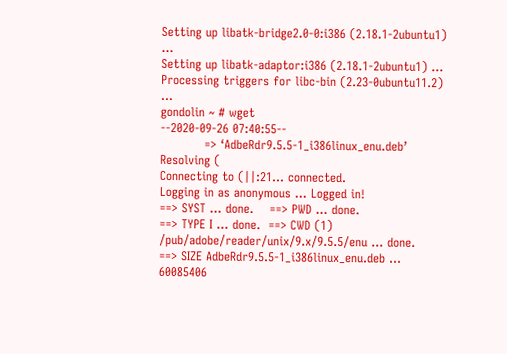Setting up libatk-bridge2.0-0:i386 (2.18.1-2ubuntu1) ...
Setting up libatk-adaptor:i386 (2.18.1-2ubuntu1) ...
Processing triggers for libc-bin (2.23-0ubuntu11.2) ...
gondolin ~ # wget
--2020-09-26 07:40:55--
           => ‘AdbeRdr9.5.5-1_i386linux_enu.deb’
Resolving (
Connecting to (||:21... connected.
Logging in as anonymous ... Logged in!
==> SYST ... done.    ==> PWD ... done.
==> TYPE I ... done.  ==> CWD (1) /pub/adobe/reader/unix/9.x/9.5.5/enu ... done.
==> SIZE AdbeRdr9.5.5-1_i386linux_enu.deb ... 60085406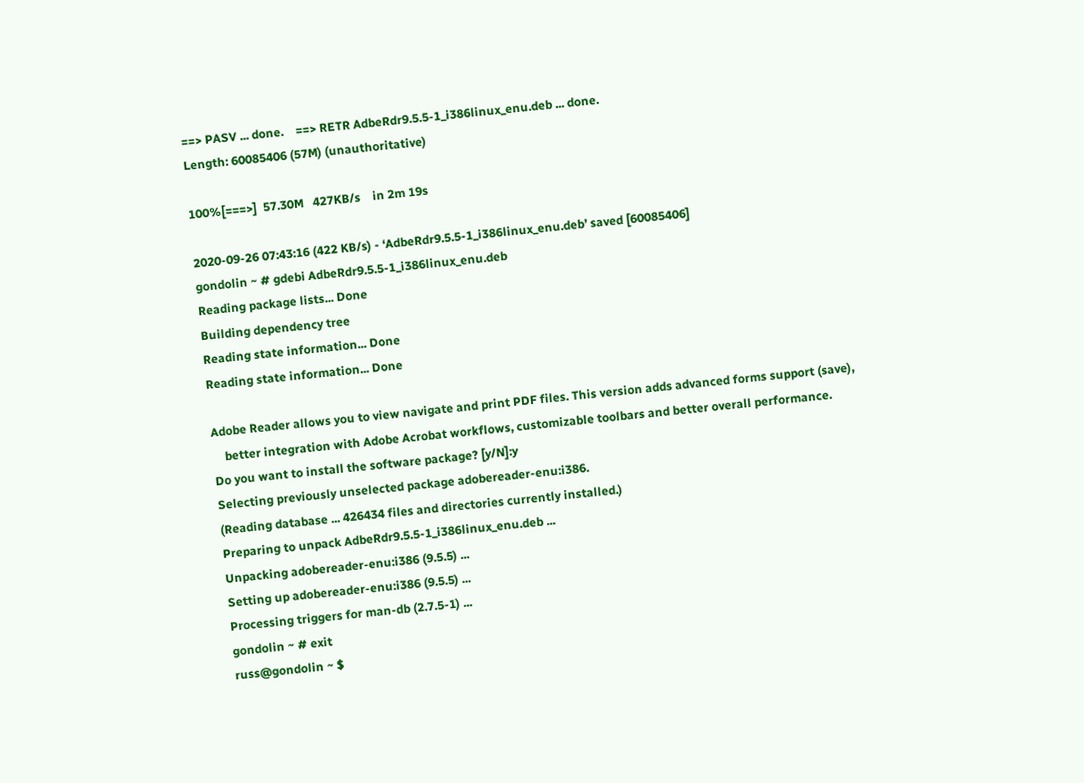==> PASV ... done.    ==> RETR AdbeRdr9.5.5-1_i386linux_enu.deb ... done.
Length: 60085406 (57M) (unauthoritative)

100%[===>]  57.30M   427KB/s    in 2m 19s

2020-09-26 07:43:16 (422 KB/s) - ‘AdbeRdr9.5.5-1_i386linux_enu.deb’ saved [60085406]
gondolin ~ # gdebi AdbeRdr9.5.5-1_i386linux_enu.deb
Reading package lists... Done
Building dependency tree
Reading state information... Done
Reading state information... Done

Adobe Reader allows you to view navigate and print PDF files. This version adds advanced forms support (save),
    better integration with Adobe Acrobat workflows, customizable toolbars and better overall performance.
Do you want to install the software package? [y/N]:y
Selecting previously unselected package adobereader-enu:i386.
(Reading database ... 426434 files and directories currently installed.)
Preparing to unpack AdbeRdr9.5.5-1_i386linux_enu.deb ...
Unpacking adobereader-enu:i386 (9.5.5) ...
Setting up adobereader-enu:i386 (9.5.5) ...
Processing triggers for man-db (2.7.5-1) ...
gondolin ~ # exit
russ@gondolin ~ $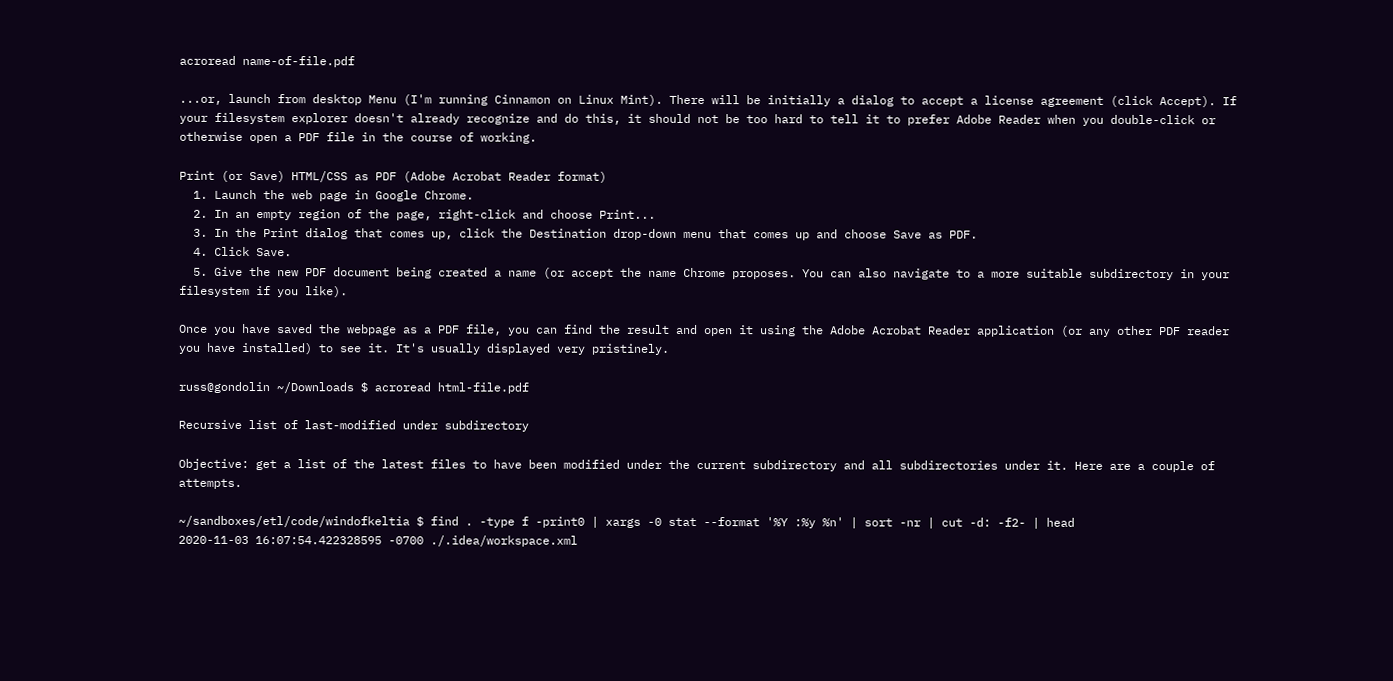acroread name-of-file.pdf

...or, launch from desktop Menu (I'm running Cinnamon on Linux Mint). There will be initially a dialog to accept a license agreement (click Accept). If your filesystem explorer doesn't already recognize and do this, it should not be too hard to tell it to prefer Adobe Reader when you double-click or otherwise open a PDF file in the course of working.

Print (or Save) HTML/CSS as PDF (Adobe Acrobat Reader format)
  1. Launch the web page in Google Chrome.
  2. In an empty region of the page, right-click and choose Print...
  3. In the Print dialog that comes up, click the Destination drop-down menu that comes up and choose Save as PDF.
  4. Click Save.
  5. Give the new PDF document being created a name (or accept the name Chrome proposes. You can also navigate to a more suitable subdirectory in your filesystem if you like).

Once you have saved the webpage as a PDF file, you can find the result and open it using the Adobe Acrobat Reader application (or any other PDF reader you have installed) to see it. It's usually displayed very pristinely.

russ@gondolin ~/Downloads $ acroread html-file.pdf

Recursive list of last-modified under subdirectory

Objective: get a list of the latest files to have been modified under the current subdirectory and all subdirectories under it. Here are a couple of attempts.

~/sandboxes/etl/code/windofkeltia $ find . -type f -print0 | xargs -0 stat --format '%Y :%y %n' | sort -nr | cut -d: -f2- | head
2020-11-03 16:07:54.422328595 -0700 ./.idea/workspace.xml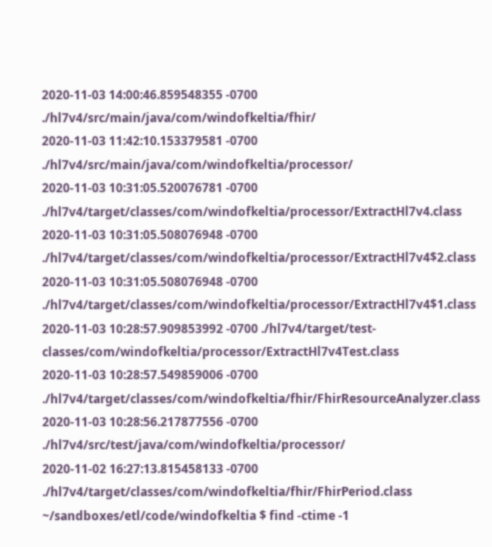2020-11-03 14:00:46.859548355 -0700 ./hl7v4/src/main/java/com/windofkeltia/fhir/
2020-11-03 11:42:10.153379581 -0700 ./hl7v4/src/main/java/com/windofkeltia/processor/
2020-11-03 10:31:05.520076781 -0700 ./hl7v4/target/classes/com/windofkeltia/processor/ExtractHl7v4.class
2020-11-03 10:31:05.508076948 -0700 ./hl7v4/target/classes/com/windofkeltia/processor/ExtractHl7v4$2.class
2020-11-03 10:31:05.508076948 -0700 ./hl7v4/target/classes/com/windofkeltia/processor/ExtractHl7v4$1.class
2020-11-03 10:28:57.909853992 -0700 ./hl7v4/target/test-classes/com/windofkeltia/processor/ExtractHl7v4Test.class
2020-11-03 10:28:57.549859006 -0700 ./hl7v4/target/classes/com/windofkeltia/fhir/FhirResourceAnalyzer.class
2020-11-03 10:28:56.217877556 -0700 ./hl7v4/src/test/java/com/windofkeltia/processor/
2020-11-02 16:27:13.815458133 -0700 ./hl7v4/target/classes/com/windofkeltia/fhir/FhirPeriod.class
~/sandboxes/etl/code/windofkeltia $ find -ctime -1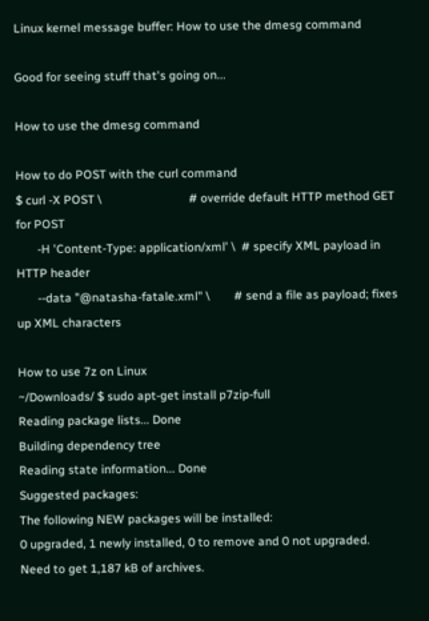Linux kernel message buffer: How to use the dmesg command

Good for seeing stuff that's going on...

How to use the dmesg command

How to do POST with the curl command
$ curl -X POST \                             # override default HTTP method GET for POST
       -H 'Content-Type: application/xml' \  # specify XML payload in HTTP header
       --data "@natasha-fatale.xml" \        # send a file as payload; fixes up XML characters

How to use 7z on Linux
~/Downloads/ $ sudo apt-get install p7zip-full
Reading package lists... Done
Building dependency tree
Reading state information... Done
Suggested packages:
The following NEW packages will be installed:
0 upgraded, 1 newly installed, 0 to remove and 0 not upgraded.
Need to get 1,187 kB of archives.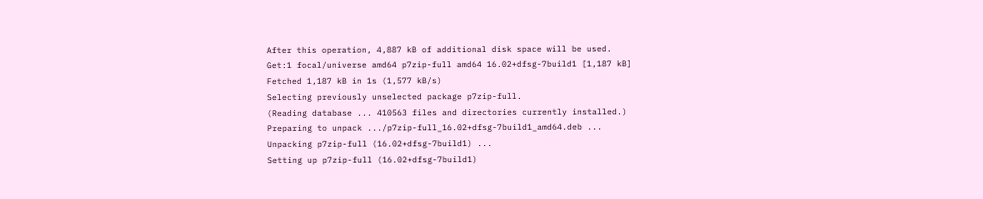After this operation, 4,887 kB of additional disk space will be used.
Get:1 focal/universe amd64 p7zip-full amd64 16.02+dfsg-7build1 [1,187 kB]
Fetched 1,187 kB in 1s (1,577 kB/s)
Selecting previously unselected package p7zip-full.
(Reading database ... 410563 files and directories currently installed.)
Preparing to unpack .../p7zip-full_16.02+dfsg-7build1_amd64.deb ...
Unpacking p7zip-full (16.02+dfsg-7build1) ...
Setting up p7zip-full (16.02+dfsg-7build1)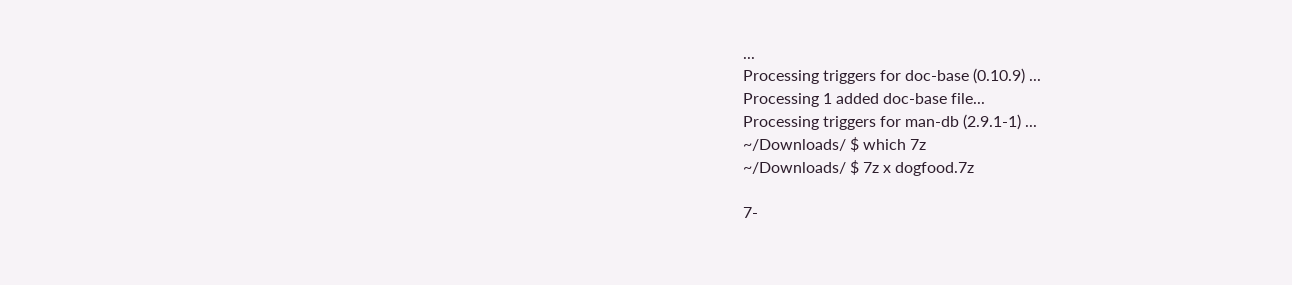...
Processing triggers for doc-base (0.10.9) ...
Processing 1 added doc-base file...
Processing triggers for man-db (2.9.1-1) ...
~/Downloads/ $ which 7z
~/Downloads/ $ 7z x dogfood.7z

7-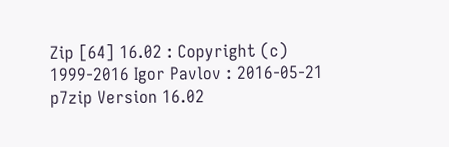Zip [64] 16.02 : Copyright (c) 1999-2016 Igor Pavlov : 2016-05-21
p7zip Version 16.02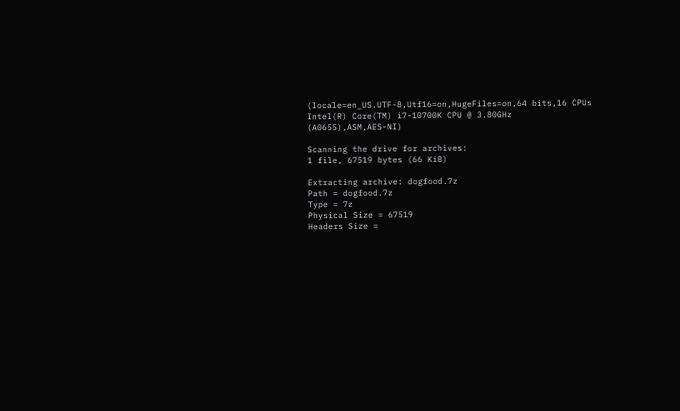(locale=en_US.UTF-8,Utf16=on,HugeFiles=on,64 bits,16 CPUs Intel(R) Core(TM) i7-10700K CPU @ 3.80GHz (A0655),ASM,AES-NI)

Scanning the drive for archives:
1 file, 67519 bytes (66 KiB)

Extracting archive: dogfood.7z
Path = dogfood.7z
Type = 7z
Physical Size = 67519
Headers Size =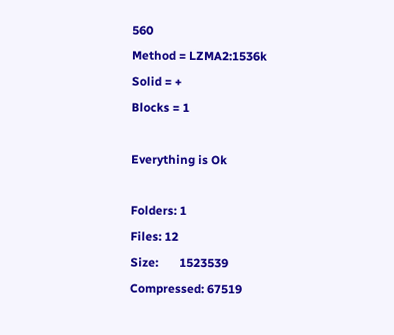560
Method = LZMA2:1536k
Solid = +
Blocks = 1

Everything is Ok

Folders: 1
Files: 12
Size:       1523539
Compressed: 67519